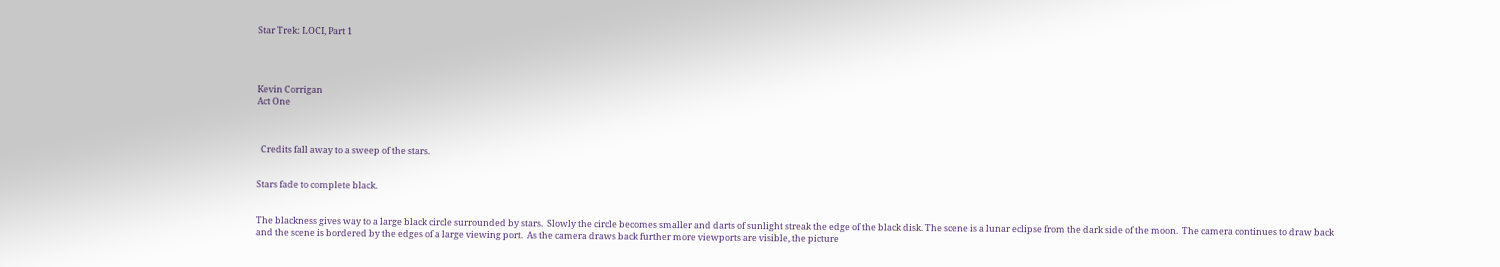Star Trek: LOCI, Part 1




Kevin Corrigan
Act One



  Credits fall away to a sweep of the stars.


Stars fade to complete black.


The blackness gives way to a large black circle surrounded by stars.  Slowly the circle becomes smaller and darts of sunlight streak the edge of the black disk. The scene is a lunar eclipse from the dark side of the moon.  The camera continues to draw back and the scene is bordered by the edges of a large viewing port.  As the camera draws back further more viewports are visible, the picture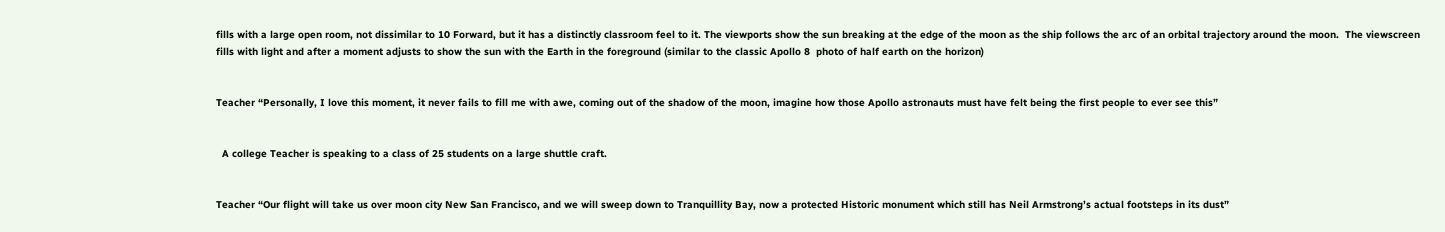fills with a large open room, not dissimilar to 10 Forward, but it has a distinctly classroom feel to it. The viewports show the sun breaking at the edge of the moon as the ship follows the arc of an orbital trajectory around the moon.  The viewscreen fills with light and after a moment adjusts to show the sun with the Earth in the foreground (similar to the classic Apollo 8  photo of half earth on the horizon)


Teacher “Personally, I love this moment, it never fails to fill me with awe, coming out of the shadow of the moon, imagine how those Apollo astronauts must have felt being the first people to ever see this”


  A college Teacher is speaking to a class of 25 students on a large shuttle craft.


Teacher “Our flight will take us over moon city New San Francisco, and we will sweep down to Tranquillity Bay, now a protected Historic monument which still has Neil Armstrong’s actual footsteps in its dust”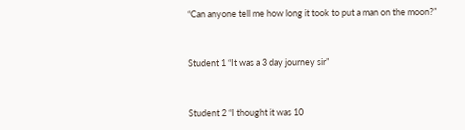“Can anyone tell me how long it took to put a man on the moon?”


Student 1 “It was a 3 day journey sir”


Student 2 “I thought it was 10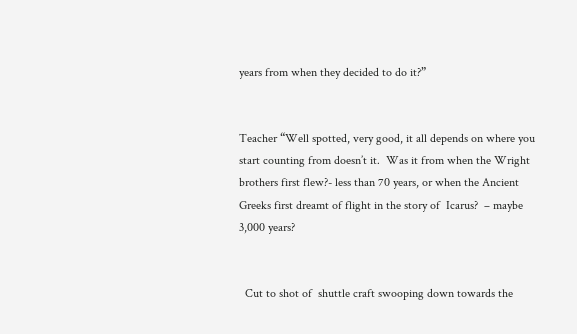years from when they decided to do it?”


Teacher “Well spotted, very good, it all depends on where you start counting from doesn’t it.  Was it from when the Wright brothers first flew?- less than 70 years, or when the Ancient Greeks first dreamt of flight in the story of  Icarus?  – maybe 3,000 years?


  Cut to shot of  shuttle craft swooping down towards the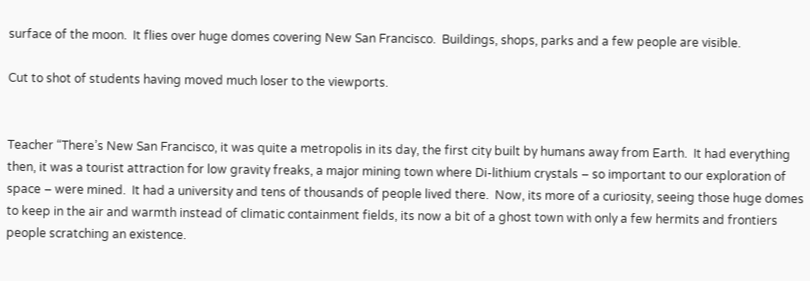surface of the moon.  It flies over huge domes covering New San Francisco.  Buildings, shops, parks and a few people are visible.

Cut to shot of students having moved much loser to the viewports.


Teacher “There’s New San Francisco, it was quite a metropolis in its day, the first city built by humans away from Earth.  It had everything then, it was a tourist attraction for low gravity freaks, a major mining town where Di-lithium crystals – so important to our exploration of space – were mined.  It had a university and tens of thousands of people lived there.  Now, its more of a curiosity, seeing those huge domes to keep in the air and warmth instead of climatic containment fields, its now a bit of a ghost town with only a few hermits and frontiers people scratching an existence.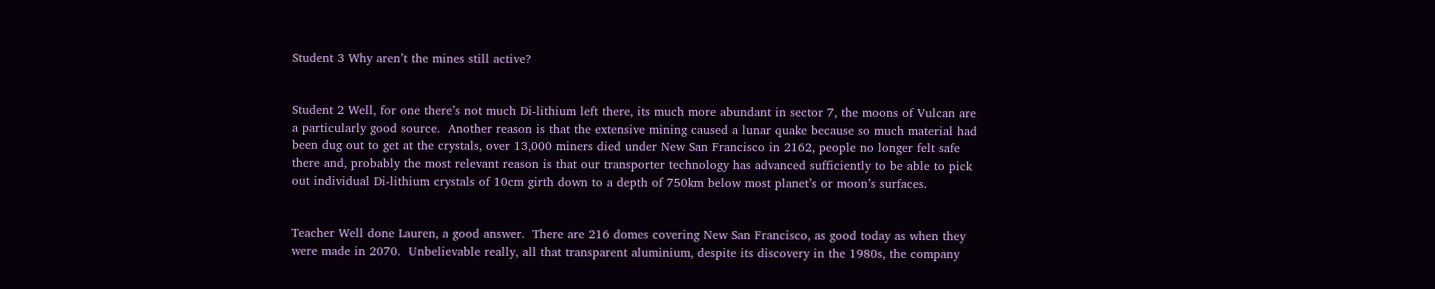Student 3 Why aren’t the mines still active?


Student 2 Well, for one there’s not much Di-lithium left there, its much more abundant in sector 7, the moons of Vulcan are a particularly good source.  Another reason is that the extensive mining caused a lunar quake because so much material had been dug out to get at the crystals, over 13,000 miners died under New San Francisco in 2162, people no longer felt safe there and, probably the most relevant reason is that our transporter technology has advanced sufficiently to be able to pick out individual Di-lithium crystals of 10cm girth down to a depth of 750km below most planet’s or moon’s surfaces.


Teacher Well done Lauren, a good answer.  There are 216 domes covering New San Francisco, as good today as when they were made in 2070.  Unbelievable really, all that transparent aluminium, despite its discovery in the 1980s, the company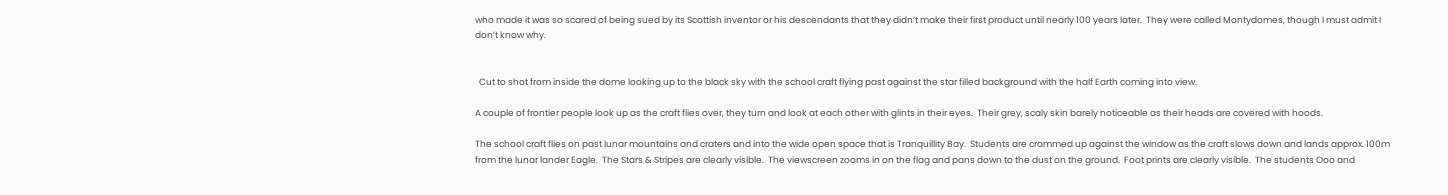who made it was so scared of being sued by its Scottish inventor or his descendants that they didn’t make their first product until nearly 100 years later.  They were called Montydomes, though I must admit I don’t know why.


  Cut to shot from inside the dome looking up to the black sky with the school craft flying past against the star filled background with the half Earth coming into view.

A couple of frontier people look up as the craft flies over, they turn and look at each other with glints in their eyes.  Their grey, scaly skin barely noticeable as their heads are covered with hoods.

The school craft flies on past lunar mountains and craters and into the wide open space that is Tranquillity Bay.  Students are crammed up against the window as the craft slows down and lands approx. 100m from the lunar lander Eagle.  The Stars & Stripes are clearly visible.  The viewscreen zooms in on the flag and pans down to the dust on the ground.  Foot prints are clearly visible.  The students Ooo and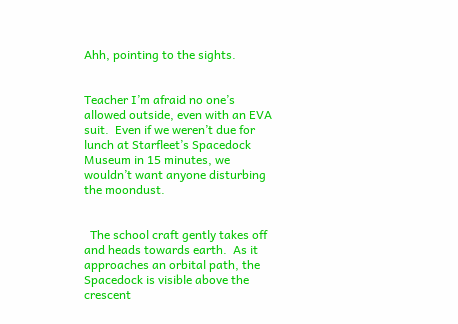Ahh, pointing to the sights.


Teacher I’m afraid no one’s allowed outside, even with an EVA suit.  Even if we weren’t due for lunch at Starfleet’s Spacedock Museum in 15 minutes, we wouldn’t want anyone disturbing the moondust.


  The school craft gently takes off and heads towards earth.  As it approaches an orbital path, the Spacedock is visible above the crescent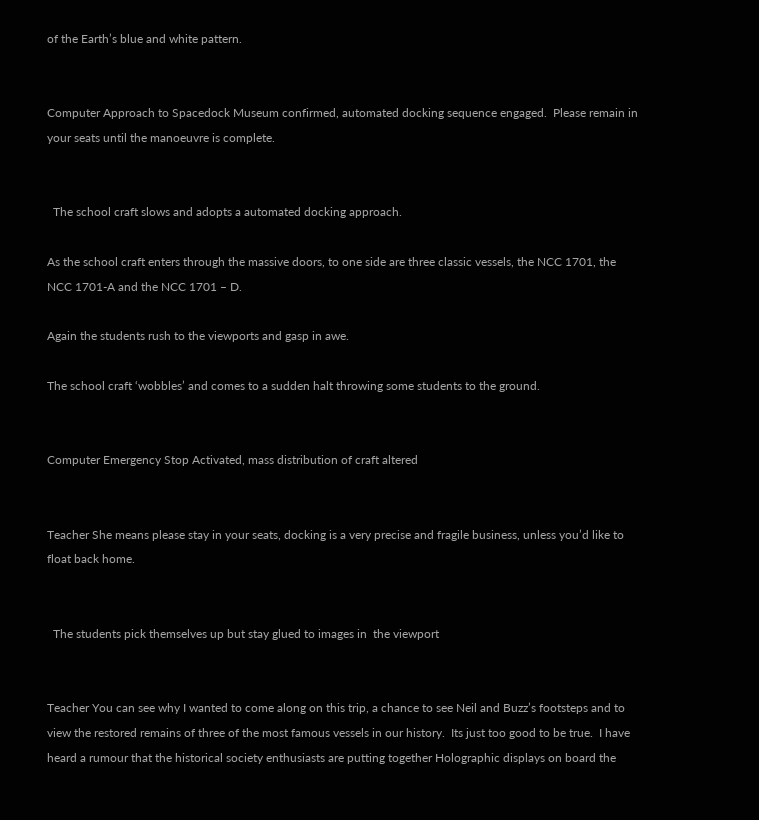of the Earth’s blue and white pattern.


Computer Approach to Spacedock Museum confirmed, automated docking sequence engaged.  Please remain in your seats until the manoeuvre is complete.


  The school craft slows and adopts a automated docking approach.

As the school craft enters through the massive doors, to one side are three classic vessels, the NCC 1701, the NCC 1701-A and the NCC 1701 – D.

Again the students rush to the viewports and gasp in awe.

The school craft ‘wobbles’ and comes to a sudden halt throwing some students to the ground.


Computer Emergency Stop Activated, mass distribution of craft altered


Teacher She means please stay in your seats, docking is a very precise and fragile business, unless you’d like to float back home.


  The students pick themselves up but stay glued to images in  the viewport


Teacher You can see why I wanted to come along on this trip, a chance to see Neil and Buzz’s footsteps and to view the restored remains of three of the most famous vessels in our history.  Its just too good to be true.  I have heard a rumour that the historical society enthusiasts are putting together Holographic displays on board the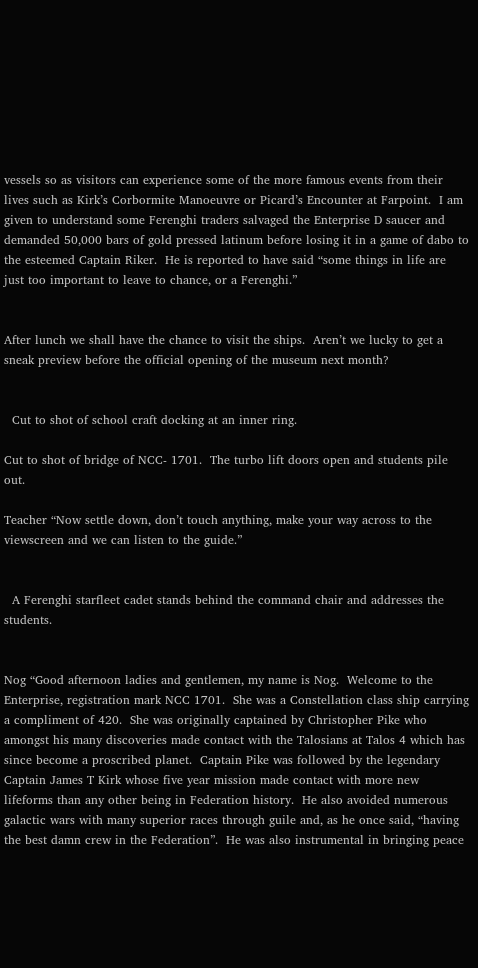vessels so as visitors can experience some of the more famous events from their lives such as Kirk’s Corbormite Manoeuvre or Picard’s Encounter at Farpoint.  I am given to understand some Ferenghi traders salvaged the Enterprise D saucer and demanded 50,000 bars of gold pressed latinum before losing it in a game of dabo to the esteemed Captain Riker.  He is reported to have said “some things in life are just too important to leave to chance, or a Ferenghi.”


After lunch we shall have the chance to visit the ships.  Aren’t we lucky to get a sneak preview before the official opening of the museum next month?


  Cut to shot of school craft docking at an inner ring.

Cut to shot of bridge of NCC- 1701.  The turbo lift doors open and students pile out.

Teacher “Now settle down, don’t touch anything, make your way across to the viewscreen and we can listen to the guide.”


  A Ferenghi starfleet cadet stands behind the command chair and addresses the students.


Nog “Good afternoon ladies and gentlemen, my name is Nog.  Welcome to the Enterprise, registration mark NCC 1701.  She was a Constellation class ship carrying a compliment of 420.  She was originally captained by Christopher Pike who amongst his many discoveries made contact with the Talosians at Talos 4 which has since become a proscribed planet.  Captain Pike was followed by the legendary Captain James T Kirk whose five year mission made contact with more new lifeforms than any other being in Federation history.  He also avoided numerous galactic wars with many superior races through guile and, as he once said, “having the best damn crew in the Federation”.  He was also instrumental in bringing peace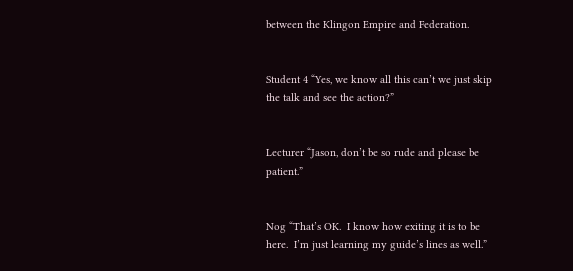between the Klingon Empire and Federation.


Student 4 “Yes, we know all this can’t we just skip the talk and see the action?”


Lecturer “Jason, don’t be so rude and please be patient.”


Nog “That’s OK.  I know how exiting it is to be here.  I’m just learning my guide’s lines as well.”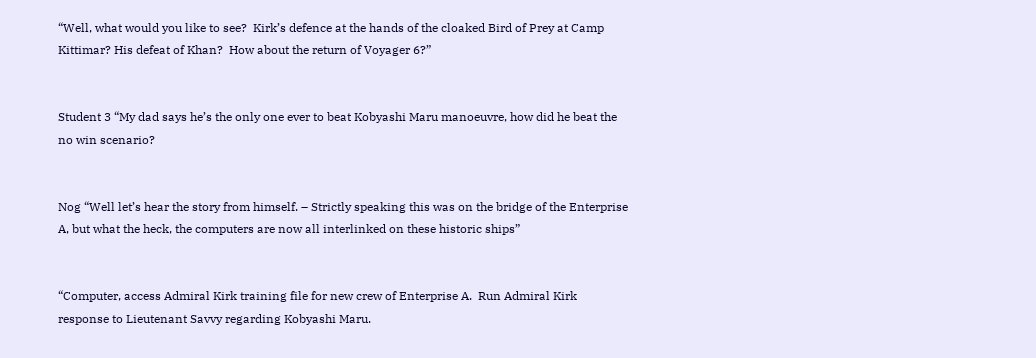“Well, what would you like to see?  Kirk’s defence at the hands of the cloaked Bird of Prey at Camp Kittimar? His defeat of Khan?  How about the return of Voyager 6?”


Student 3 “My dad says he’s the only one ever to beat Kobyashi Maru manoeuvre, how did he beat the no win scenario?


Nog “Well let’s hear the story from himself. – Strictly speaking this was on the bridge of the Enterprise A, but what the heck, the computers are now all interlinked on these historic ships”


“Computer, access Admiral Kirk training file for new crew of Enterprise A.  Run Admiral Kirk response to Lieutenant Savvy regarding Kobyashi Maru.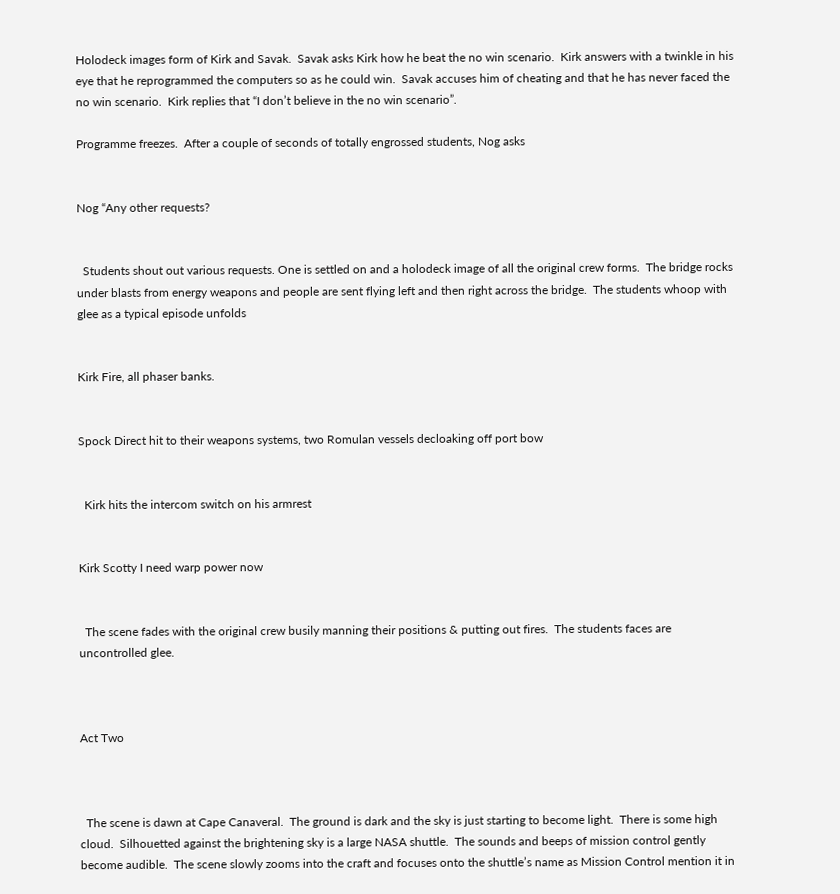Holodeck images form of Kirk and Savak.  Savak asks Kirk how he beat the no win scenario.  Kirk answers with a twinkle in his eye that he reprogrammed the computers so as he could win.  Savak accuses him of cheating and that he has never faced the no win scenario.  Kirk replies that “I don’t believe in the no win scenario”.

Programme freezes.  After a couple of seconds of totally engrossed students, Nog asks


Nog “Any other requests?


  Students shout out various requests. One is settled on and a holodeck image of all the original crew forms.  The bridge rocks under blasts from energy weapons and people are sent flying left and then right across the bridge.  The students whoop with glee as a typical episode unfolds


Kirk Fire, all phaser banks.


Spock Direct hit to their weapons systems, two Romulan vessels decloaking off port bow


  Kirk hits the intercom switch on his armrest


Kirk Scotty I need warp power now


  The scene fades with the original crew busily manning their positions & putting out fires.  The students faces are uncontrolled glee.



Act Two



  The scene is dawn at Cape Canaveral.  The ground is dark and the sky is just starting to become light.  There is some high cloud.  Silhouetted against the brightening sky is a large NASA shuttle.  The sounds and beeps of mission control gently become audible.  The scene slowly zooms into the craft and focuses onto the shuttle’s name as Mission Control mention it in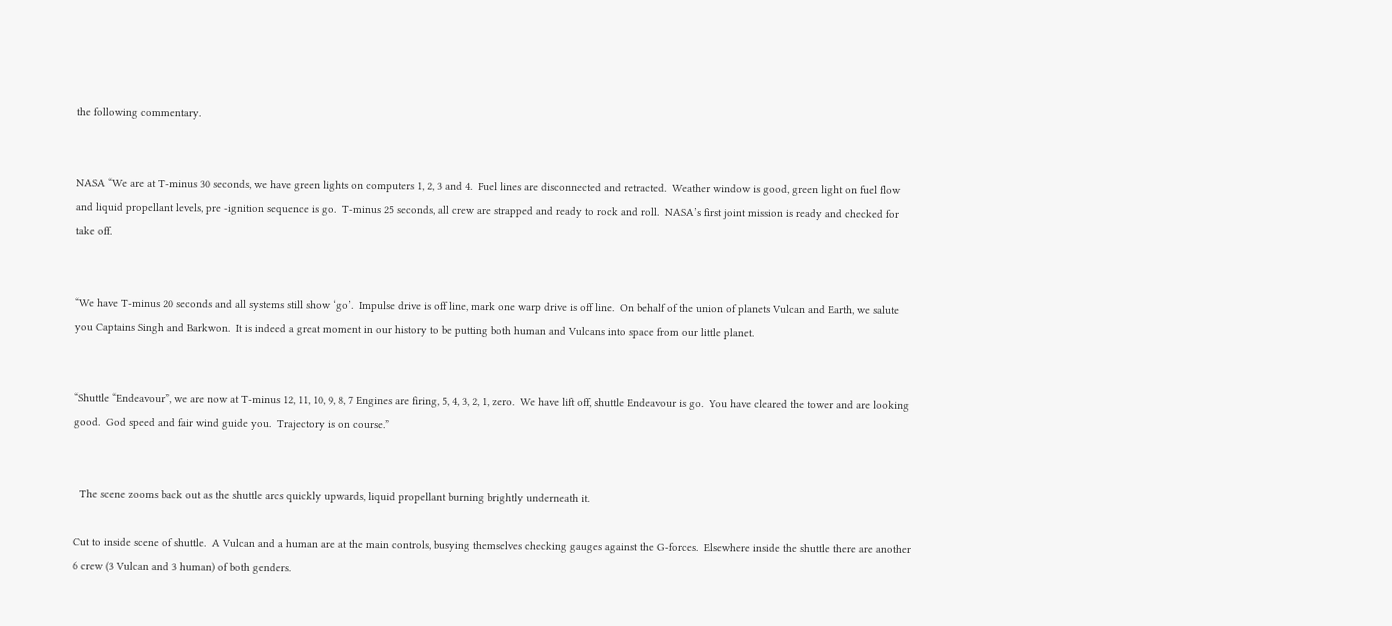the following commentary.


NASA “We are at T-minus 30 seconds, we have green lights on computers 1, 2, 3 and 4.  Fuel lines are disconnected and retracted.  Weather window is good, green light on fuel flow and liquid propellant levels, pre -ignition sequence is go.  T-minus 25 seconds, all crew are strapped and ready to rock and roll.  NASA’s first joint mission is ready and checked for take off.


“We have T-minus 20 seconds and all systems still show ‘go’.  Impulse drive is off line, mark one warp drive is off line.  On behalf of the union of planets Vulcan and Earth, we salute you Captains Singh and Barkwon.  It is indeed a great moment in our history to be putting both human and Vulcans into space from our little planet.


“Shuttle “Endeavour”, we are now at T-minus 12, 11, 10, 9, 8, 7 Engines are firing, 5, 4, 3, 2, 1, zero.  We have lift off, shuttle Endeavour is go.  You have cleared the tower and are looking good.  God speed and fair wind guide you.  Trajectory is on course.”


  The scene zooms back out as the shuttle arcs quickly upwards, liquid propellant burning brightly underneath it.

Cut to inside scene of shuttle.  A Vulcan and a human are at the main controls, busying themselves checking gauges against the G-forces.  Elsewhere inside the shuttle there are another 6 crew (3 Vulcan and 3 human) of both genders.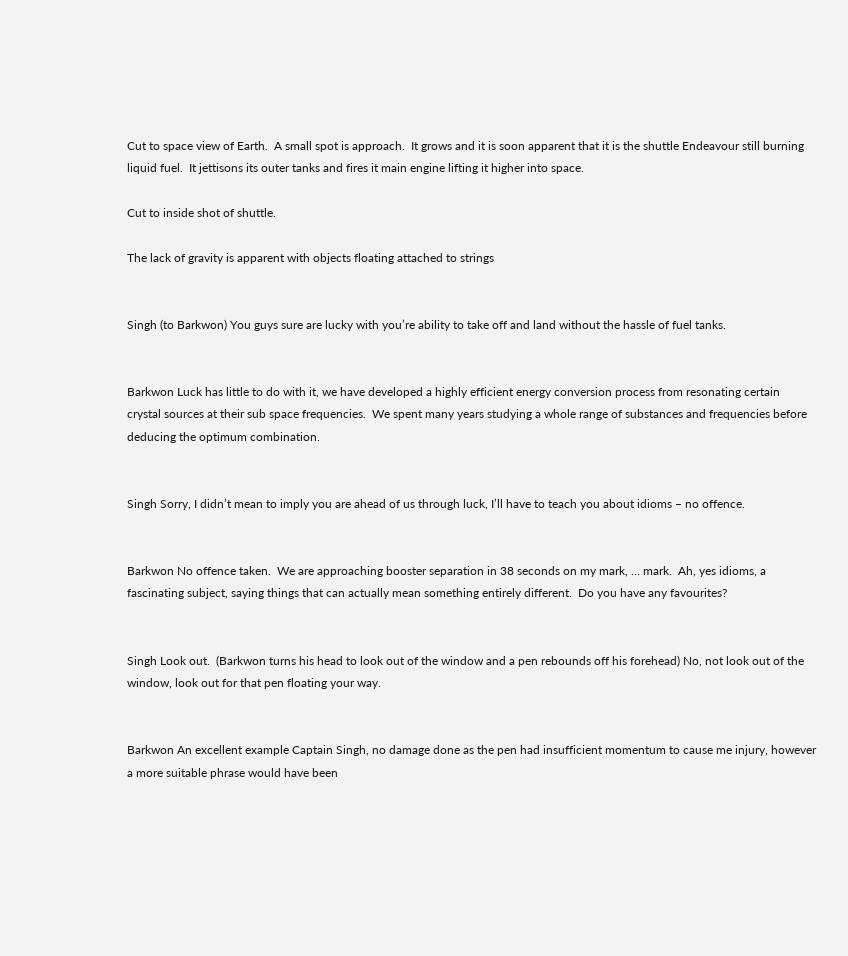Cut to space view of Earth.  A small spot is approach.  It grows and it is soon apparent that it is the shuttle Endeavour still burning liquid fuel.  It jettisons its outer tanks and fires it main engine lifting it higher into space.

Cut to inside shot of shuttle.

The lack of gravity is apparent with objects floating attached to strings


Singh (to Barkwon) You guys sure are lucky with you’re ability to take off and land without the hassle of fuel tanks.


Barkwon Luck has little to do with it, we have developed a highly efficient energy conversion process from resonating certain crystal sources at their sub space frequencies.  We spent many years studying a whole range of substances and frequencies before deducing the optimum combination.


Singh Sorry, I didn’t mean to imply you are ahead of us through luck, I’ll have to teach you about idioms – no offence.


Barkwon No offence taken.  We are approaching booster separation in 38 seconds on my mark, … mark.  Ah, yes idioms, a fascinating subject, saying things that can actually mean something entirely different.  Do you have any favourites?


Singh Look out.  (Barkwon turns his head to look out of the window and a pen rebounds off his forehead) No, not look out of the window, look out for that pen floating your way.


Barkwon An excellent example Captain Singh, no damage done as the pen had insufficient momentum to cause me injury, however a more suitable phrase would have been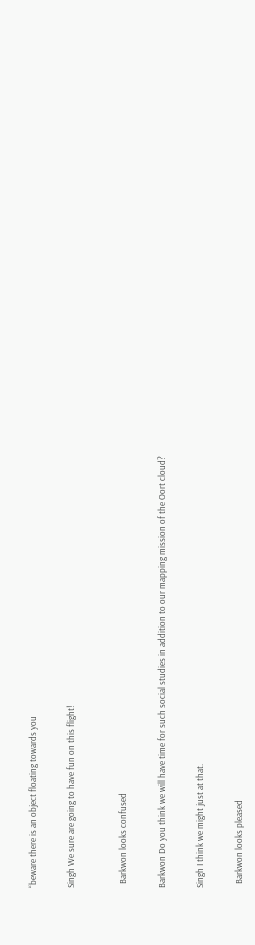“beware there is an object floating towards you


Singh We sure are going to have fun on this flight!



  Barkwon looks confused


Barkwon Do you think we will have time for such social studies in addition to our mapping mission of the Oort cloud?


Singh I think we might just at that.


  Barkwon looks pleased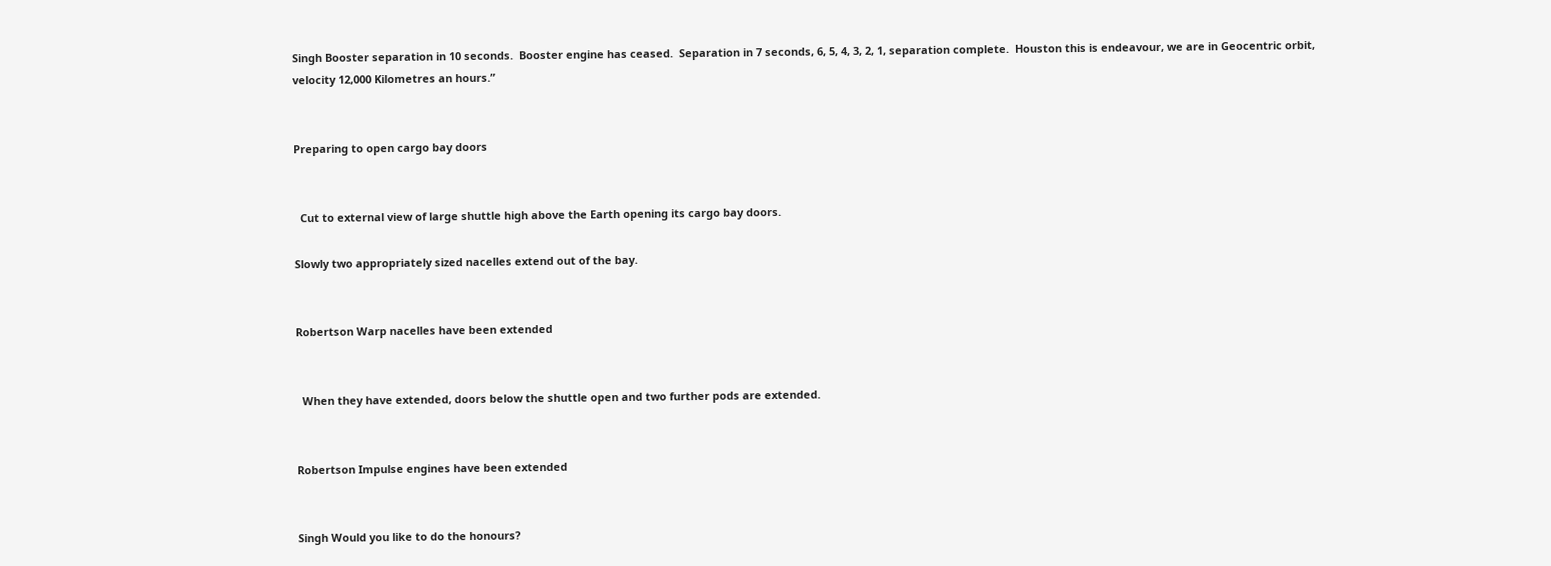Singh Booster separation in 10 seconds.  Booster engine has ceased.  Separation in 7 seconds, 6, 5, 4, 3, 2, 1, separation complete.  Houston this is endeavour, we are in Geocentric orbit, velocity 12,000 Kilometres an hours.”


Preparing to open cargo bay doors


  Cut to external view of large shuttle high above the Earth opening its cargo bay doors.

Slowly two appropriately sized nacelles extend out of the bay.


Robertson Warp nacelles have been extended


  When they have extended, doors below the shuttle open and two further pods are extended.


Robertson Impulse engines have been extended


Singh Would you like to do the honours?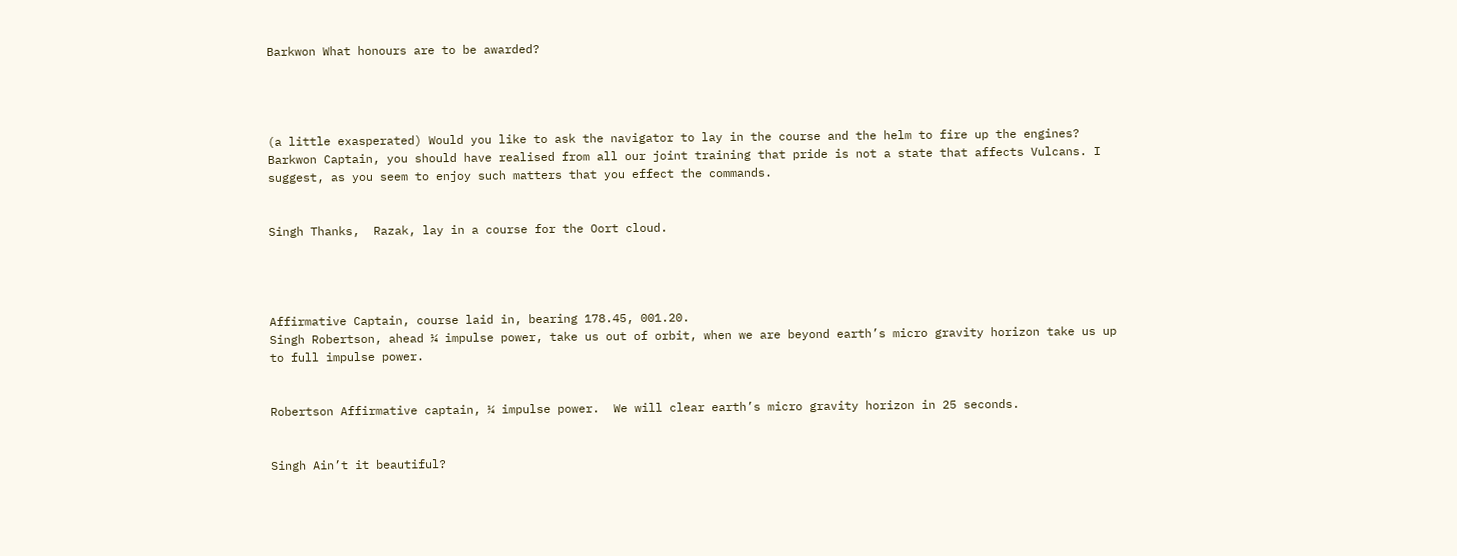Barkwon What honours are to be awarded?




(a little exasperated) Would you like to ask the navigator to lay in the course and the helm to fire up the engines?
Barkwon Captain, you should have realised from all our joint training that pride is not a state that affects Vulcans. I suggest, as you seem to enjoy such matters that you effect the commands.


Singh Thanks,  Razak, lay in a course for the Oort cloud.




Affirmative Captain, course laid in, bearing 178.45, 001.20.
Singh Robertson, ahead ¼ impulse power, take us out of orbit, when we are beyond earth’s micro gravity horizon take us up to full impulse power.


Robertson Affirmative captain, ¼ impulse power.  We will clear earth’s micro gravity horizon in 25 seconds.


Singh Ain’t it beautiful?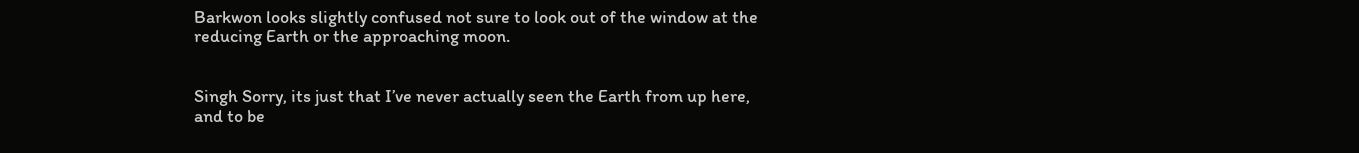Barkwon looks slightly confused not sure to look out of the window at the reducing Earth or the approaching moon.


Singh Sorry, its just that I’ve never actually seen the Earth from up here, and to be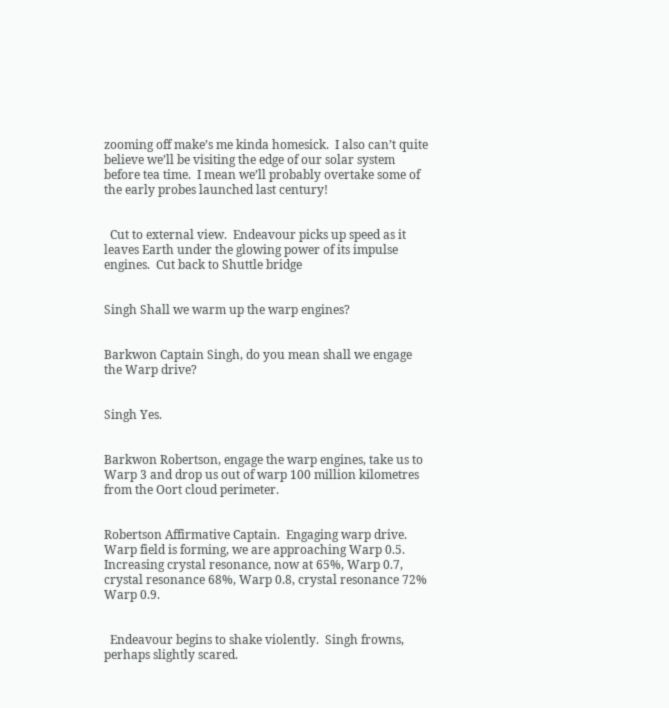zooming off make’s me kinda homesick.  I also can’t quite believe we’ll be visiting the edge of our solar system before tea time.  I mean we’ll probably overtake some of the early probes launched last century!


  Cut to external view.  Endeavour picks up speed as it leaves Earth under the glowing power of its impulse engines.  Cut back to Shuttle bridge


Singh Shall we warm up the warp engines?


Barkwon Captain Singh, do you mean shall we engage the Warp drive?


Singh Yes.


Barkwon Robertson, engage the warp engines, take us to Warp 3 and drop us out of warp 100 million kilometres from the Oort cloud perimeter.


Robertson Affirmative Captain.  Engaging warp drive.  Warp field is forming, we are approaching Warp 0.5.  Increasing crystal resonance, now at 65%, Warp 0.7, crystal resonance 68%, Warp 0.8, crystal resonance 72% Warp 0.9.


  Endeavour begins to shake violently.  Singh frowns, perhaps slightly scared.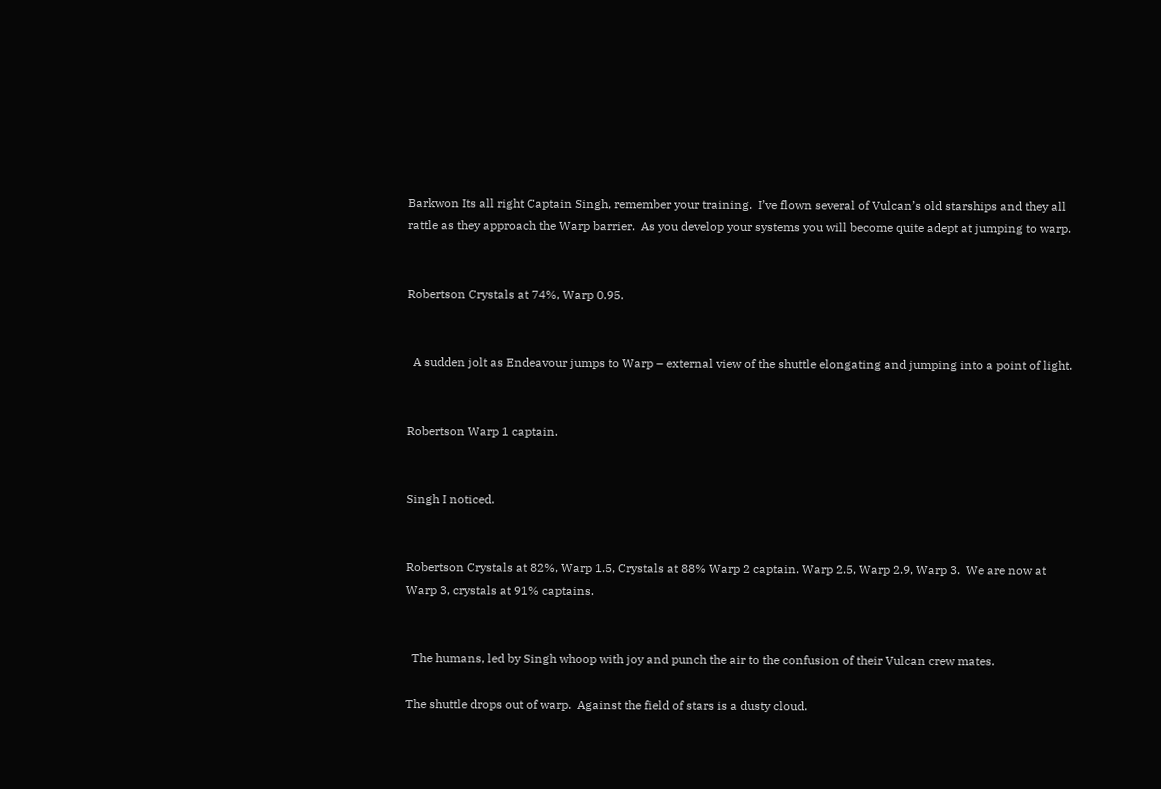Barkwon Its all right Captain Singh, remember your training.  I’ve flown several of Vulcan’s old starships and they all rattle as they approach the Warp barrier.  As you develop your systems you will become quite adept at jumping to warp.


Robertson Crystals at 74%, Warp 0.95.


  A sudden jolt as Endeavour jumps to Warp – external view of the shuttle elongating and jumping into a point of light.


Robertson Warp 1 captain.


Singh I noticed.


Robertson Crystals at 82%, Warp 1.5, Crystals at 88% Warp 2 captain. Warp 2.5, Warp 2.9, Warp 3.  We are now at Warp 3, crystals at 91% captains.


  The humans, led by Singh whoop with joy and punch the air to the confusion of their Vulcan crew mates.

The shuttle drops out of warp.  Against the field of stars is a dusty cloud.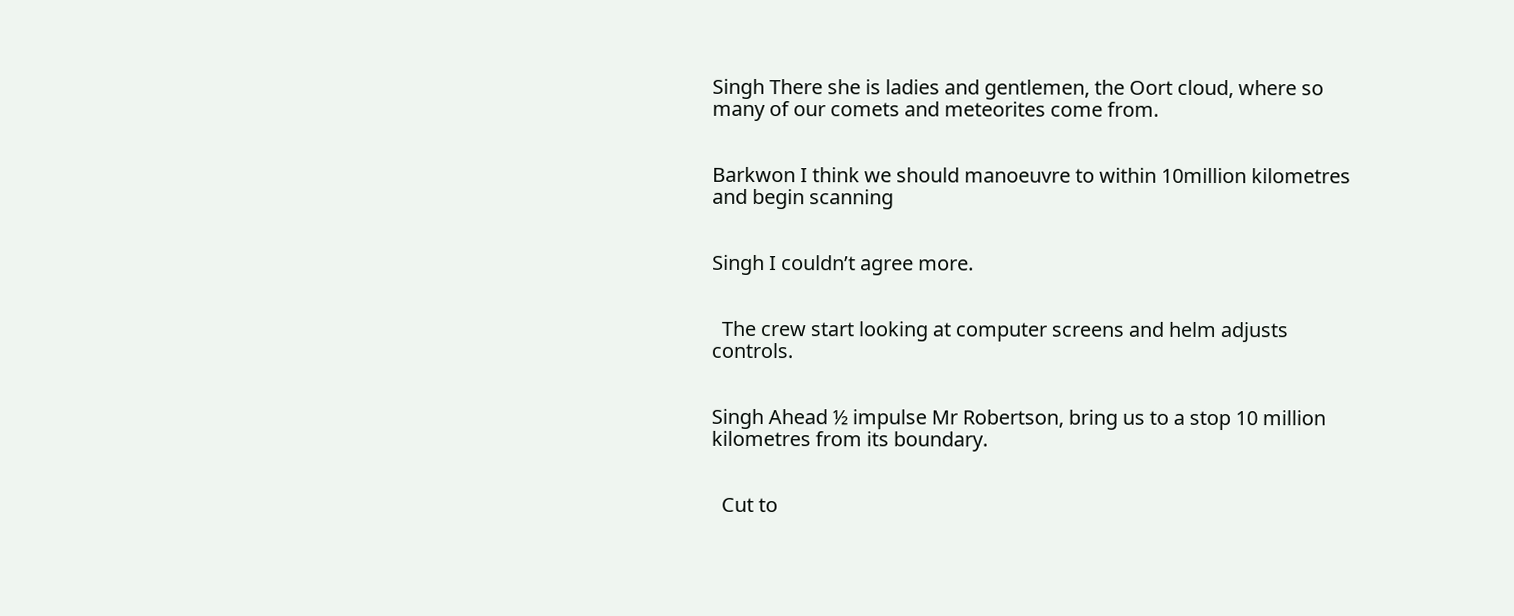Singh There she is ladies and gentlemen, the Oort cloud, where so many of our comets and meteorites come from.


Barkwon I think we should manoeuvre to within 10million kilometres and begin scanning


Singh I couldn’t agree more.


  The crew start looking at computer screens and helm adjusts controls.


Singh Ahead ½ impulse Mr Robertson, bring us to a stop 10 million kilometres from its boundary.


  Cut to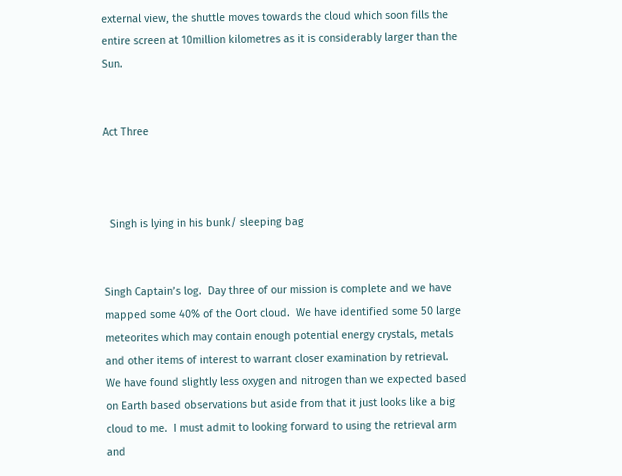external view, the shuttle moves towards the cloud which soon fills the entire screen at 10million kilometres as it is considerably larger than the Sun.


Act Three



  Singh is lying in his bunk/ sleeping bag


Singh Captain’s log.  Day three of our mission is complete and we have mapped some 40% of the Oort cloud.  We have identified some 50 large meteorites which may contain enough potential energy crystals, metals and other items of interest to warrant closer examination by retrieval.  We have found slightly less oxygen and nitrogen than we expected based on Earth based observations but aside from that it just looks like a big cloud to me.  I must admit to looking forward to using the retrieval arm and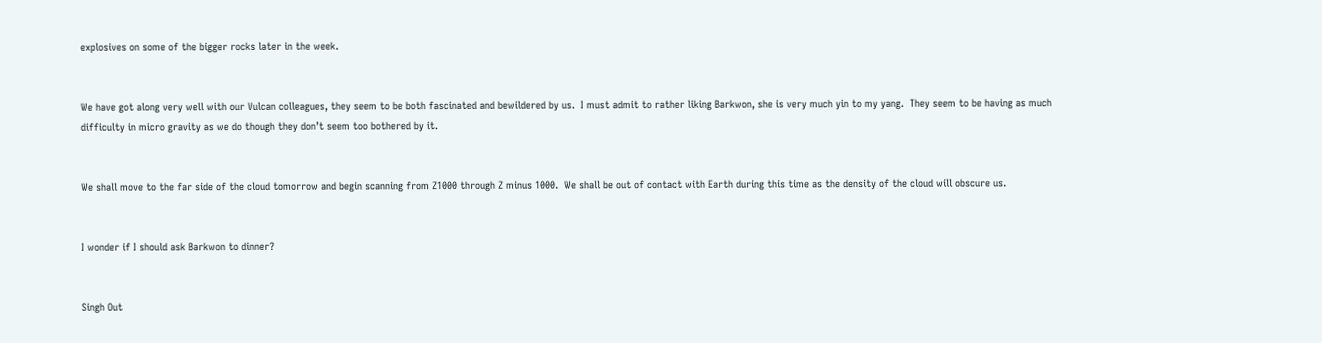explosives on some of the bigger rocks later in the week.


We have got along very well with our Vulcan colleagues, they seem to be both fascinated and bewildered by us.  I must admit to rather liking Barkwon, she is very much yin to my yang.  They seem to be having as much difficulty in micro gravity as we do though they don’t seem too bothered by it.


We shall move to the far side of the cloud tomorrow and begin scanning from Z1000 through Z minus 1000.  We shall be out of contact with Earth during this time as the density of the cloud will obscure us.


I wonder if I should ask Barkwon to dinner?


Singh Out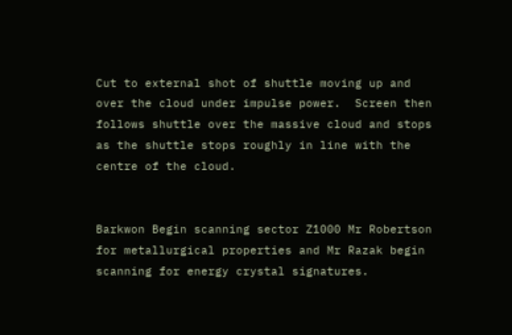Cut to external shot of shuttle moving up and over the cloud under impulse power.  Screen then follows shuttle over the massive cloud and stops as the shuttle stops roughly in line with the centre of the cloud.


Barkwon Begin scanning sector Z1000 Mr Robertson for metallurgical properties and Mr Razak begin scanning for energy crystal signatures.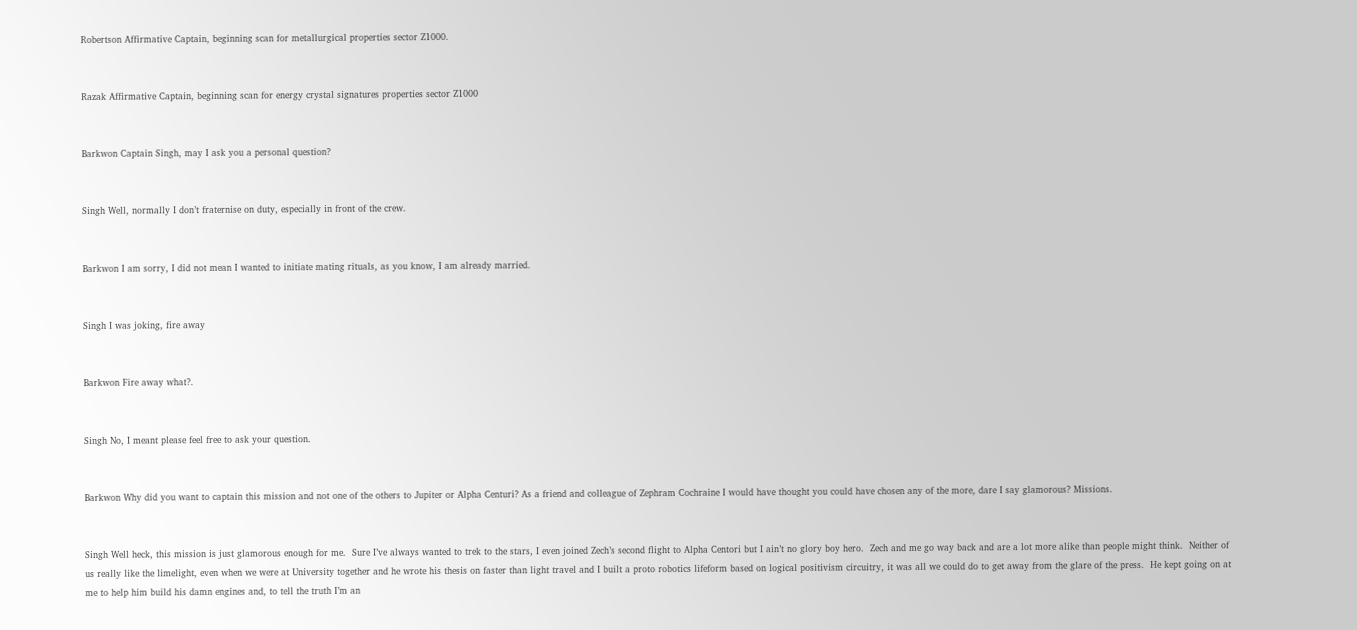Robertson Affirmative Captain, beginning scan for metallurgical properties sector Z1000.


Razak Affirmative Captain, beginning scan for energy crystal signatures properties sector Z1000


Barkwon Captain Singh, may I ask you a personal question?


Singh Well, normally I don’t fraternise on duty, especially in front of the crew.


Barkwon I am sorry, I did not mean I wanted to initiate mating rituals, as you know, I am already married.


Singh I was joking, fire away


Barkwon Fire away what?.


Singh No, I meant please feel free to ask your question.


Barkwon Why did you want to captain this mission and not one of the others to Jupiter or Alpha Centuri? As a friend and colleague of Zephram Cochraine I would have thought you could have chosen any of the more, dare I say glamorous? Missions.


Singh Well heck, this mission is just glamorous enough for me.  Sure I’ve always wanted to trek to the stars, I even joined Zech’s second flight to Alpha Centori but I ain’t no glory boy hero.  Zech and me go way back and are a lot more alike than people might think.  Neither of us really like the limelight, even when we were at University together and he wrote his thesis on faster than light travel and I built a proto robotics lifeform based on logical positivism circuitry, it was all we could do to get away from the glare of the press.  He kept going on at me to help him build his damn engines and, to tell the truth I’m an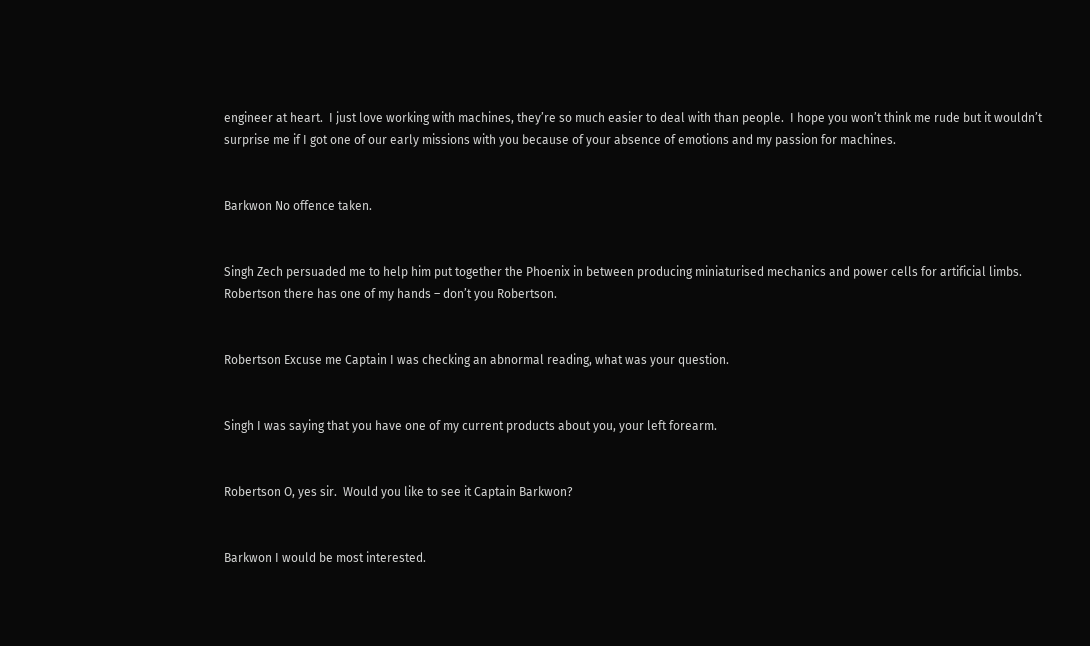engineer at heart.  I just love working with machines, they’re so much easier to deal with than people.  I hope you won’t think me rude but it wouldn’t surprise me if I got one of our early missions with you because of your absence of emotions and my passion for machines.


Barkwon No offence taken.


Singh Zech persuaded me to help him put together the Phoenix in between producing miniaturised mechanics and power cells for artificial limbs.  Robertson there has one of my hands – don’t you Robertson.


Robertson Excuse me Captain I was checking an abnormal reading, what was your question.


Singh I was saying that you have one of my current products about you, your left forearm.


Robertson O, yes sir.  Would you like to see it Captain Barkwon?


Barkwon I would be most interested.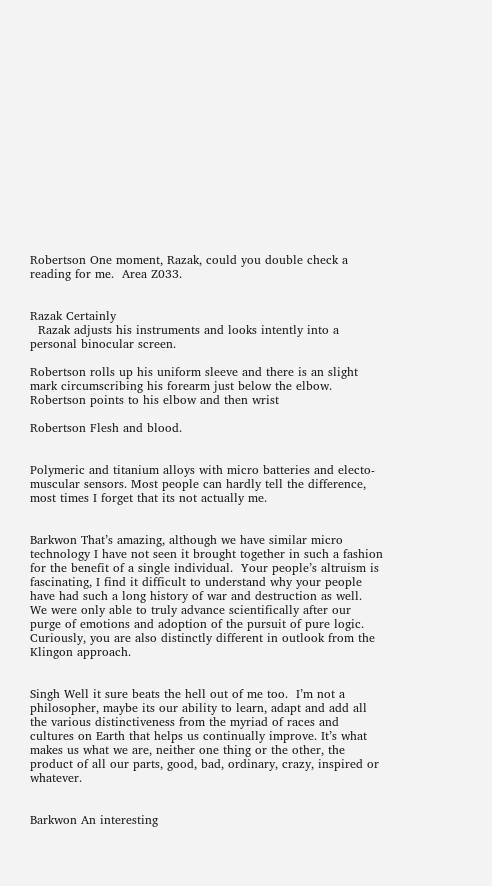Robertson One moment, Razak, could you double check a reading for me.  Area Z033.


Razak Certainly
  Razak adjusts his instruments and looks intently into a personal binocular screen.

Robertson rolls up his uniform sleeve and there is an slight mark circumscribing his forearm just below the elbow. Robertson points to his elbow and then wrist

Robertson Flesh and blood.


Polymeric and titanium alloys with micro batteries and electo- muscular sensors. Most people can hardly tell the difference, most times I forget that its not actually me.


Barkwon That’s amazing, although we have similar micro technology I have not seen it brought together in such a fashion for the benefit of a single individual.  Your people’s altruism is fascinating, I find it difficult to understand why your people have had such a long history of war and destruction as well.  We were only able to truly advance scientifically after our purge of emotions and adoption of the pursuit of pure logic.  Curiously, you are also distinctly different in outlook from the Klingon approach.


Singh Well it sure beats the hell out of me too.  I’m not a philosopher, maybe its our ability to learn, adapt and add all the various distinctiveness from the myriad of races and cultures on Earth that helps us continually improve. It’s what makes us what we are, neither one thing or the other, the product of all our parts, good, bad, ordinary, crazy, inspired or whatever.


Barkwon An interesting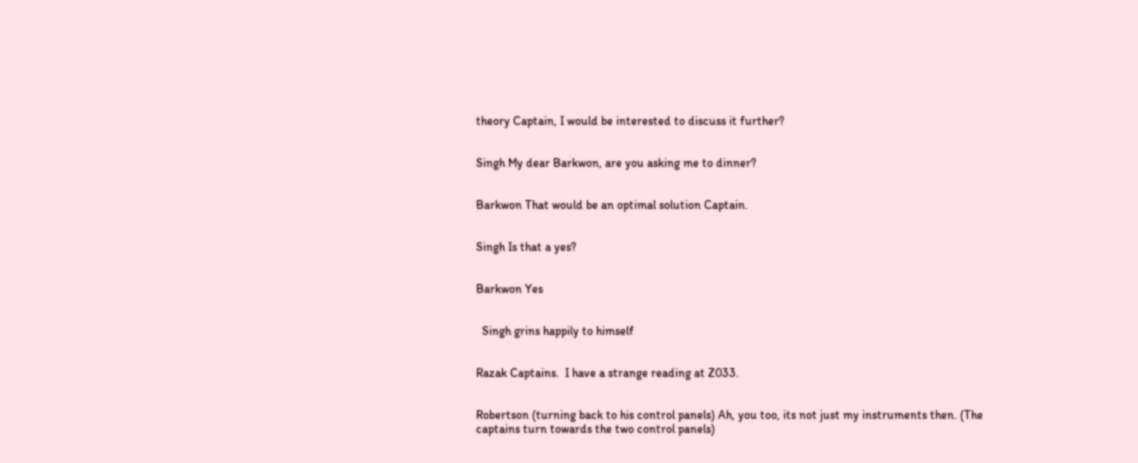theory Captain, I would be interested to discuss it further?


Singh My dear Barkwon, are you asking me to dinner?


Barkwon That would be an optimal solution Captain.


Singh Is that a yes?


Barkwon Yes


  Singh grins happily to himself


Razak Captains.  I have a strange reading at Z033.


Robertson (turning back to his control panels) Ah, you too, its not just my instruments then. (The captains turn towards the two control panels)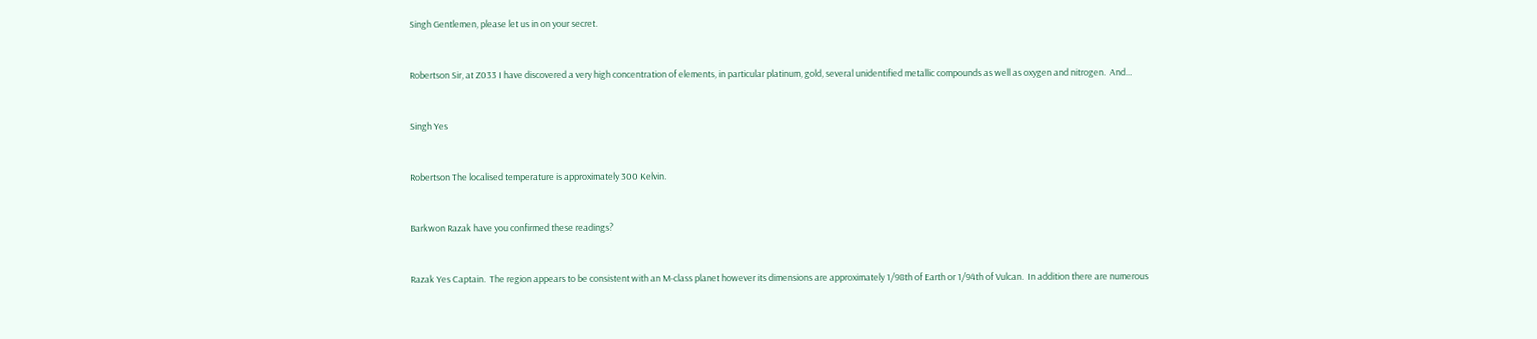Singh Gentlemen, please let us in on your secret.


Robertson Sir, at Z033 I have discovered a very high concentration of elements, in particular platinum, gold, several unidentified metallic compounds as well as oxygen and nitrogen.  And…


Singh Yes


Robertson The localised temperature is approximately 300 Kelvin.


Barkwon Razak have you confirmed these readings?


Razak Yes Captain.  The region appears to be consistent with an M-class planet however its dimensions are approximately 1/98th of Earth or 1/94th of Vulcan.  In addition there are numerous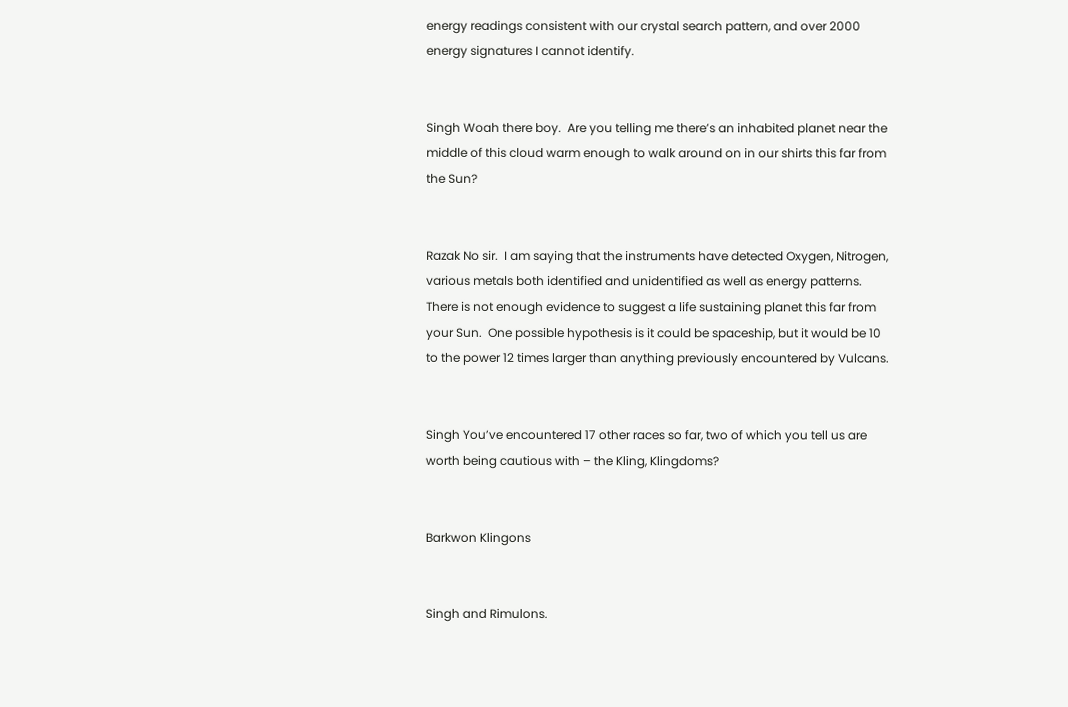energy readings consistent with our crystal search pattern, and over 2000 energy signatures I cannot identify.


Singh Woah there boy.  Are you telling me there’s an inhabited planet near the middle of this cloud warm enough to walk around on in our shirts this far from the Sun?


Razak No sir.  I am saying that the instruments have detected Oxygen, Nitrogen, various metals both identified and unidentified as well as energy patterns.  There is not enough evidence to suggest a life sustaining planet this far from your Sun.  One possible hypothesis is it could be spaceship, but it would be 10 to the power 12 times larger than anything previously encountered by Vulcans.


Singh You’ve encountered 17 other races so far, two of which you tell us are worth being cautious with – the Kling, Klingdoms?


Barkwon Klingons


Singh and Rimulons.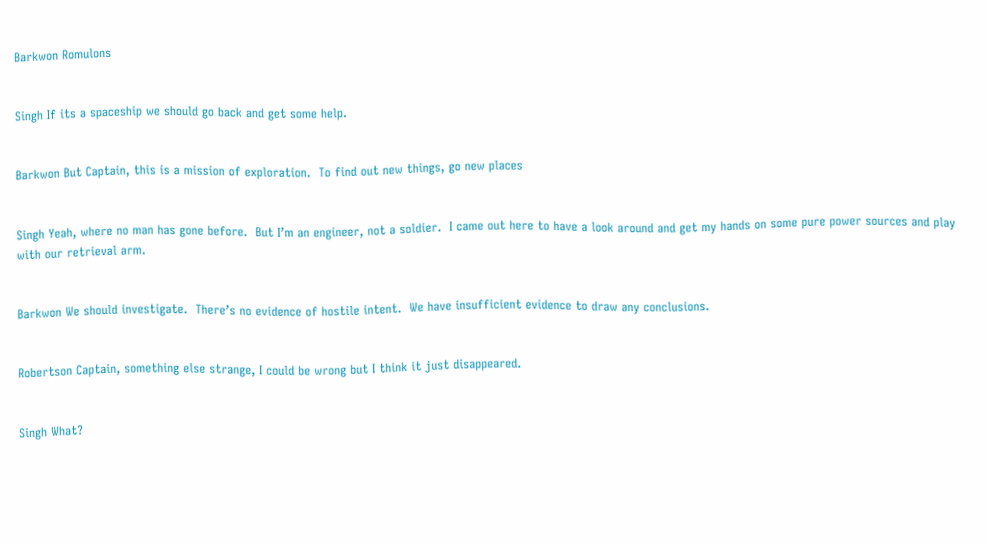Barkwon Romulons


Singh If its a spaceship we should go back and get some help.


Barkwon But Captain, this is a mission of exploration.  To find out new things, go new places


Singh Yeah, where no man has gone before.  But I’m an engineer, not a soldier.  I came out here to have a look around and get my hands on some pure power sources and play with our retrieval arm.


Barkwon We should investigate.  There’s no evidence of hostile intent.  We have insufficient evidence to draw any conclusions.


Robertson Captain, something else strange, I could be wrong but I think it just disappeared.


Singh What?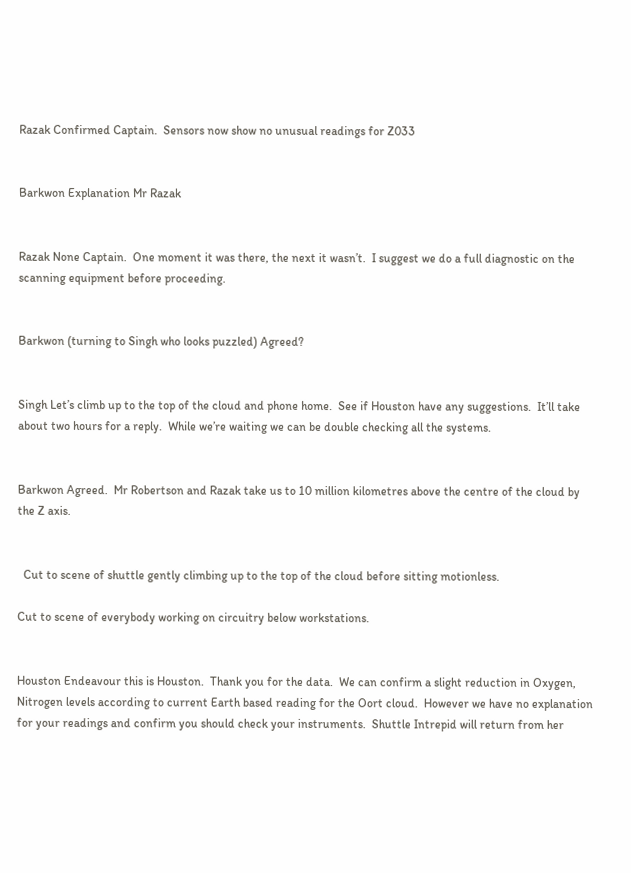Razak Confirmed Captain.  Sensors now show no unusual readings for Z033


Barkwon Explanation Mr Razak


Razak None Captain.  One moment it was there, the next it wasn’t.  I suggest we do a full diagnostic on the scanning equipment before proceeding.


Barkwon (turning to Singh who looks puzzled) Agreed?


Singh Let’s climb up to the top of the cloud and phone home.  See if Houston have any suggestions.  It’ll take about two hours for a reply.  While we’re waiting we can be double checking all the systems.


Barkwon Agreed.  Mr Robertson and Razak take us to 10 million kilometres above the centre of the cloud by the Z axis.


  Cut to scene of shuttle gently climbing up to the top of the cloud before sitting motionless.

Cut to scene of everybody working on circuitry below workstations.


Houston Endeavour this is Houston.  Thank you for the data.  We can confirm a slight reduction in Oxygen, Nitrogen levels according to current Earth based reading for the Oort cloud.  However we have no explanation for your readings and confirm you should check your instruments.  Shuttle Intrepid will return from her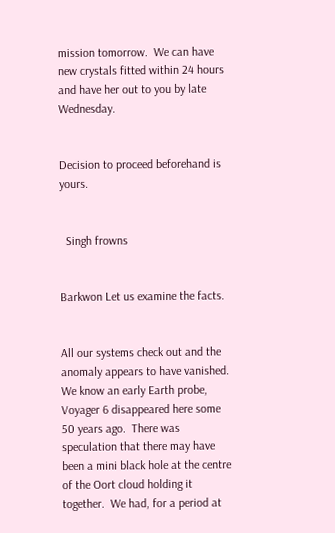mission tomorrow.  We can have new crystals fitted within 24 hours and have her out to you by late Wednesday.


Decision to proceed beforehand is yours.


  Singh frowns


Barkwon Let us examine the facts.


All our systems check out and the anomaly appears to have vanished. We know an early Earth probe, Voyager 6 disappeared here some 50 years ago.  There was speculation that there may have been a mini black hole at the centre of the Oort cloud holding it together.  We had, for a period at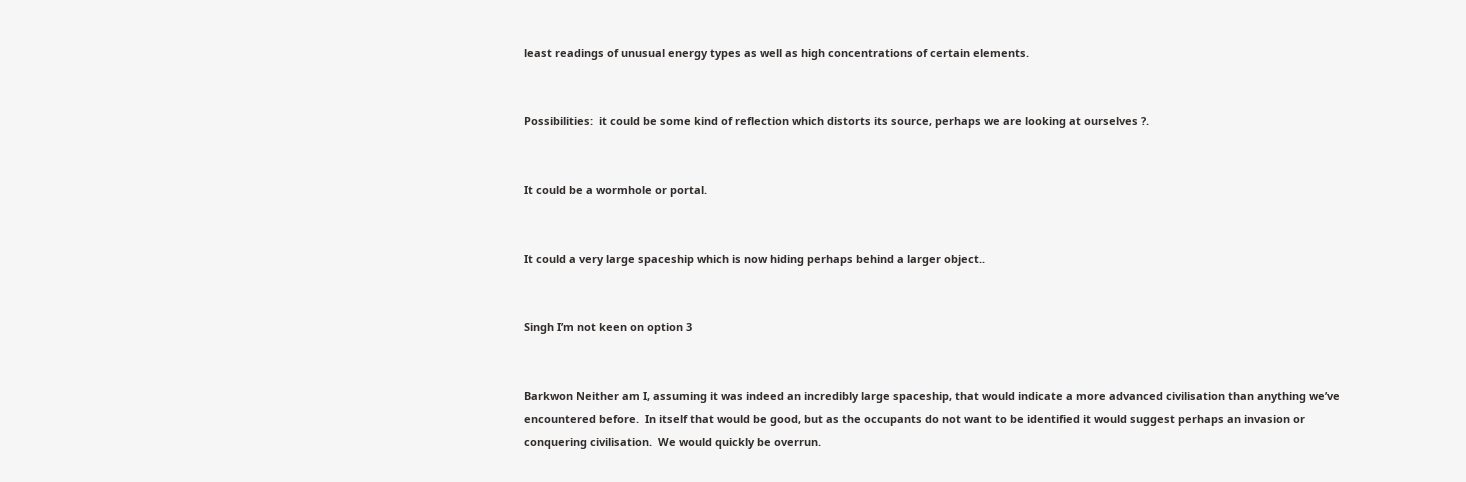least readings of unusual energy types as well as high concentrations of certain elements.


Possibilities:  it could be some kind of reflection which distorts its source, perhaps we are looking at ourselves ?.


It could be a wormhole or portal.


It could a very large spaceship which is now hiding perhaps behind a larger object..


Singh I’m not keen on option 3


Barkwon Neither am I, assuming it was indeed an incredibly large spaceship, that would indicate a more advanced civilisation than anything we’ve encountered before.  In itself that would be good, but as the occupants do not want to be identified it would suggest perhaps an invasion or conquering civilisation.  We would quickly be overrun.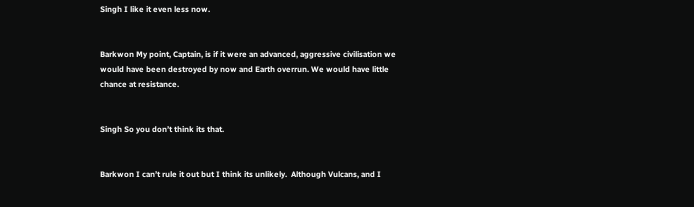Singh I like it even less now.


Barkwon My point, Captain, is if it were an advanced, aggressive civilisation we would have been destroyed by now and Earth overrun. We would have little chance at resistance.


Singh So you don’t think its that.


Barkwon I can’t rule it out but I think its unlikely.  Although Vulcans, and I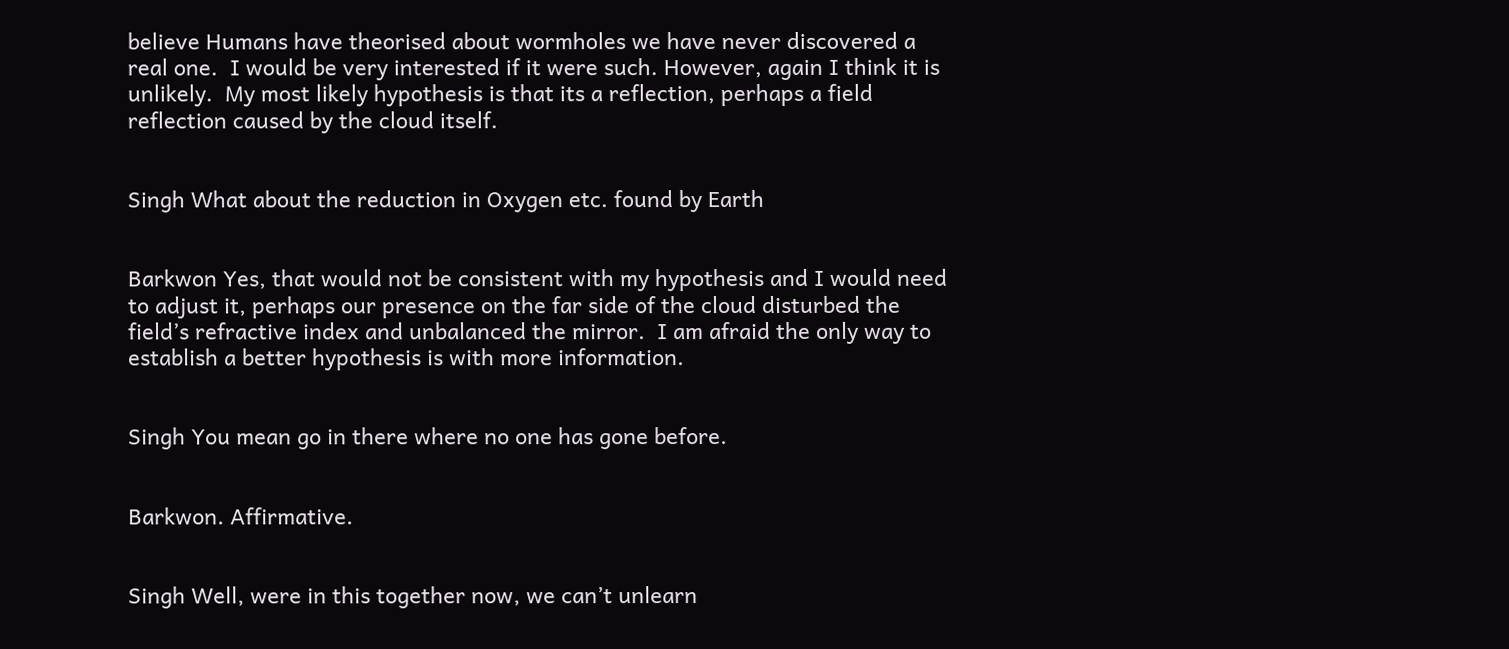believe Humans have theorised about wormholes we have never discovered a real one.  I would be very interested if it were such. However, again I think it is unlikely.  My most likely hypothesis is that its a reflection, perhaps a field reflection caused by the cloud itself.


Singh What about the reduction in Oxygen etc. found by Earth


Barkwon Yes, that would not be consistent with my hypothesis and I would need to adjust it, perhaps our presence on the far side of the cloud disturbed the field’s refractive index and unbalanced the mirror.  I am afraid the only way to establish a better hypothesis is with more information.


Singh You mean go in there where no one has gone before.


Barkwon. Affirmative.


Singh Well, were in this together now, we can’t unlearn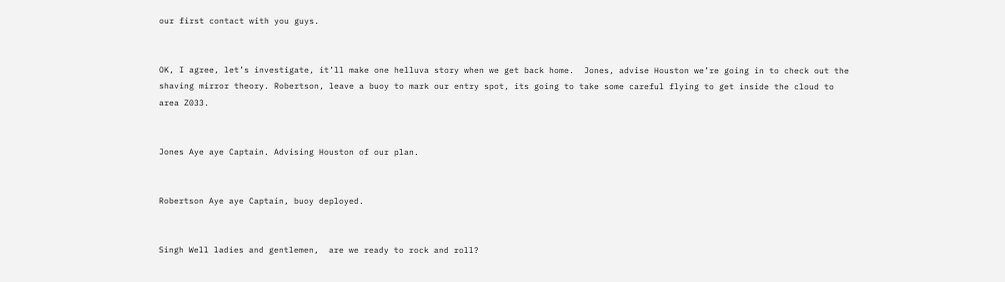our first contact with you guys.


OK, I agree, let’s investigate, it’ll make one helluva story when we get back home.  Jones, advise Houston we’re going in to check out the shaving mirror theory. Robertson, leave a buoy to mark our entry spot, its going to take some careful flying to get inside the cloud to area Z033.


Jones Aye aye Captain. Advising Houston of our plan.


Robertson Aye aye Captain, buoy deployed.


Singh Well ladies and gentlemen,  are we ready to rock and roll?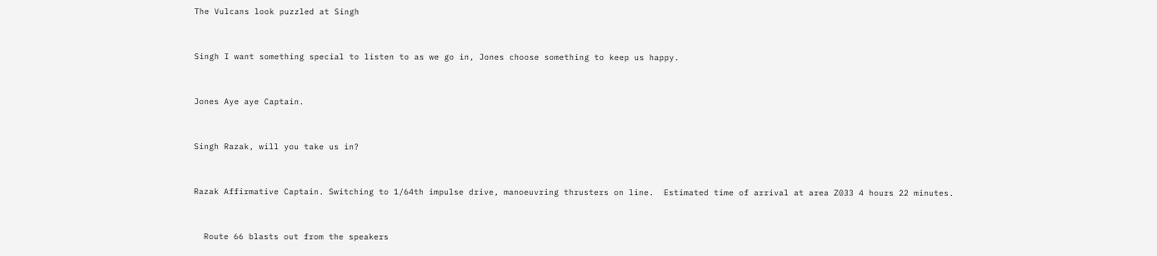The Vulcans look puzzled at Singh


Singh I want something special to listen to as we go in, Jones choose something to keep us happy.


Jones Aye aye Captain.


Singh Razak, will you take us in?


Razak Affirmative Captain. Switching to 1/64th impulse drive, manoeuvring thrusters on line.  Estimated time of arrival at area Z033 4 hours 22 minutes.


  Route 66 blasts out from the speakers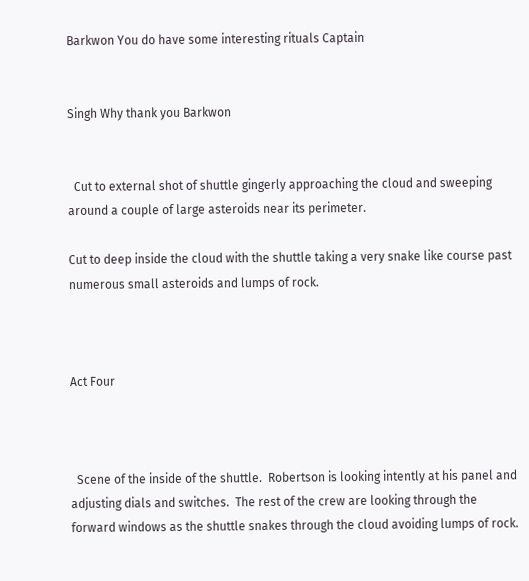Barkwon You do have some interesting rituals Captain


Singh Why thank you Barkwon


  Cut to external shot of shuttle gingerly approaching the cloud and sweeping around a couple of large asteroids near its perimeter.

Cut to deep inside the cloud with the shuttle taking a very snake like course past numerous small asteroids and lumps of rock.



Act Four



  Scene of the inside of the shuttle.  Robertson is looking intently at his panel and adjusting dials and switches.  The rest of the crew are looking through the forward windows as the shuttle snakes through the cloud avoiding lumps of rock.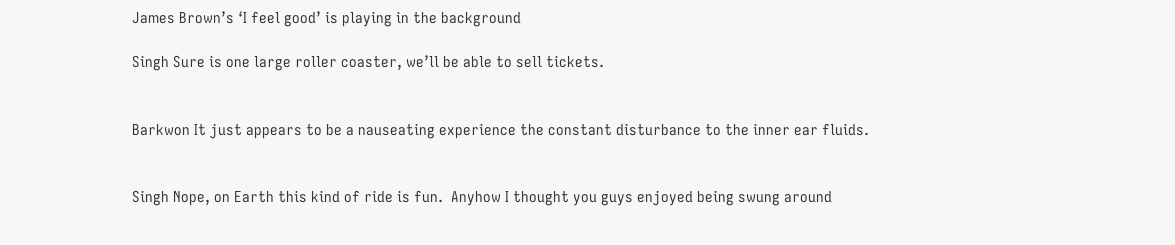James Brown’s ‘I feel good’ is playing in the background

Singh Sure is one large roller coaster, we’ll be able to sell tickets.


Barkwon It just appears to be a nauseating experience the constant disturbance to the inner ear fluids.


Singh Nope, on Earth this kind of ride is fun.  Anyhow I thought you guys enjoyed being swung around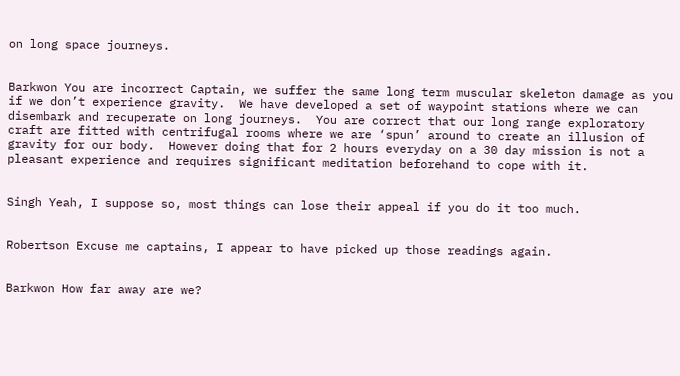on long space journeys.


Barkwon You are incorrect Captain, we suffer the same long term muscular skeleton damage as you if we don’t experience gravity.  We have developed a set of waypoint stations where we can disembark and recuperate on long journeys.  You are correct that our long range exploratory craft are fitted with centrifugal rooms where we are ‘spun’ around to create an illusion of gravity for our body.  However doing that for 2 hours everyday on a 30 day mission is not a pleasant experience and requires significant meditation beforehand to cope with it.


Singh Yeah, I suppose so, most things can lose their appeal if you do it too much.


Robertson Excuse me captains, I appear to have picked up those readings again.


Barkwon How far away are we?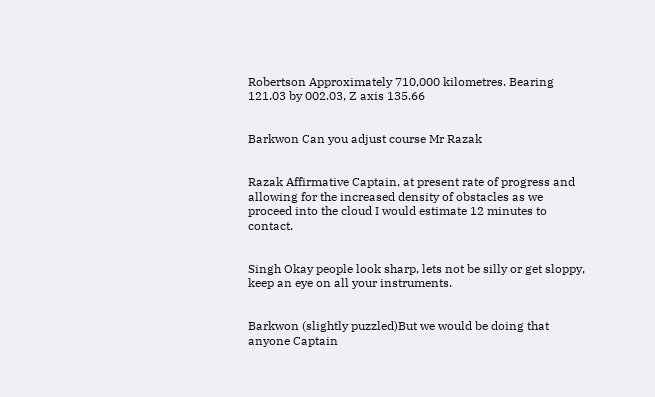Robertson Approximately 710,000 kilometres. Bearing 121.03 by 002.03, Z axis 135.66


Barkwon Can you adjust course Mr Razak


Razak Affirmative Captain, at present rate of progress and allowing for the increased density of obstacles as we proceed into the cloud I would estimate 12 minutes to contact.


Singh Okay people look sharp, lets not be silly or get sloppy, keep an eye on all your instruments.


Barkwon (slightly puzzled)But we would be doing that anyone Captain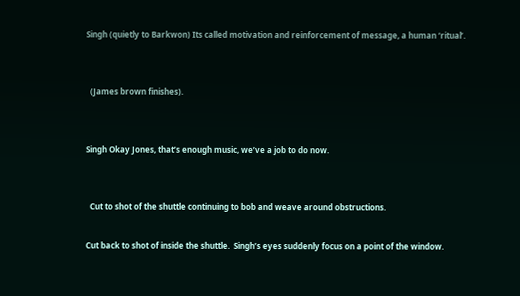Singh (quietly to Barkwon) Its called motivation and reinforcement of message, a human ‘ritual’.


  (James brown finishes).


Singh Okay Jones, that’s enough music, we’ve a job to do now.


  Cut to shot of the shuttle continuing to bob and weave around obstructions.

Cut back to shot of inside the shuttle.  Singh’s eyes suddenly focus on a point of the window.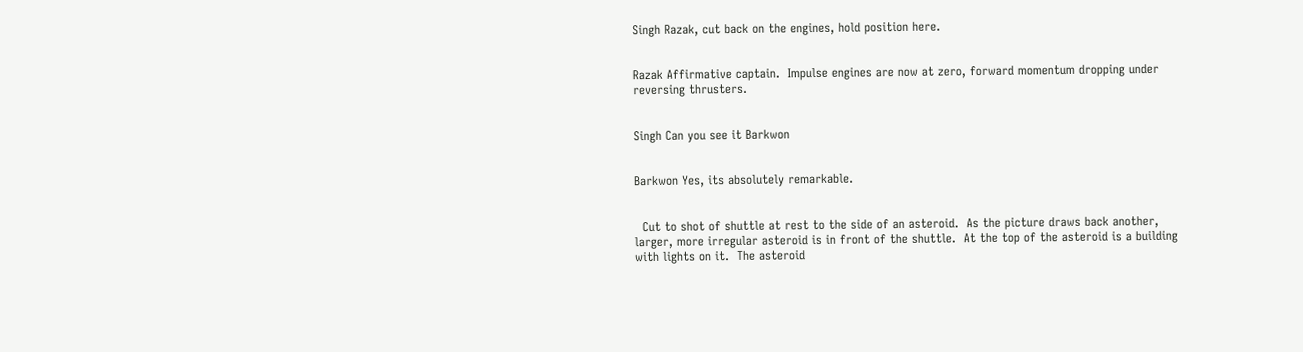Singh Razak, cut back on the engines, hold position here.


Razak Affirmative captain.  Impulse engines are now at zero, forward momentum dropping under reversing thrusters.


Singh Can you see it Barkwon


Barkwon Yes, its absolutely remarkable.


  Cut to shot of shuttle at rest to the side of an asteroid.  As the picture draws back another, larger, more irregular asteroid is in front of the shuttle.  At the top of the asteroid is a building with lights on it.  The asteroid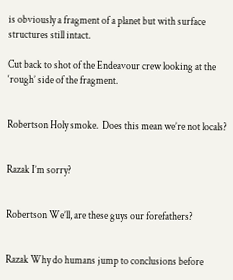is obviously a fragment of a planet but with surface structures still intact.

Cut back to shot of the Endeavour crew looking at the ‘rough’ side of the fragment.


Robertson Holy smoke.  Does this mean we’re not locals?


Razak I’m sorry?


Robertson We’ll, are these guys our forefathers?


Razak Why do humans jump to conclusions before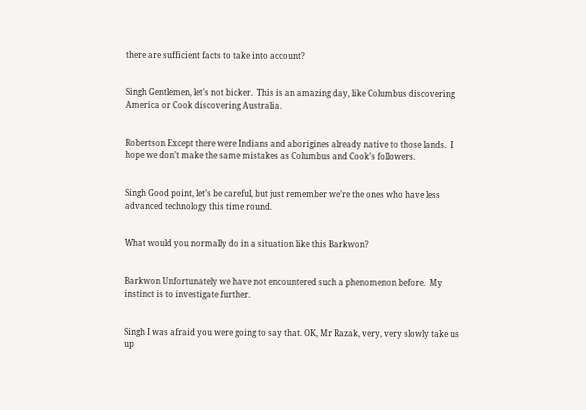there are sufficient facts to take into account?


Singh Gentlemen, let’s not bicker.  This is an amazing day, like Columbus discovering America or Cook discovering Australia.


Robertson Except there were Indians and aborigines already native to those lands.  I hope we don’t make the same mistakes as Columbus and Cook’s followers.


Singh Good point, let’s be careful, but just remember we’re the ones who have less advanced technology this time round.


What would you normally do in a situation like this Barkwon?


Barkwon Unfortunately we have not encountered such a phenomenon before.  My instinct is to investigate further.


Singh I was afraid you were going to say that. OK, Mr Razak, very, very slowly take us up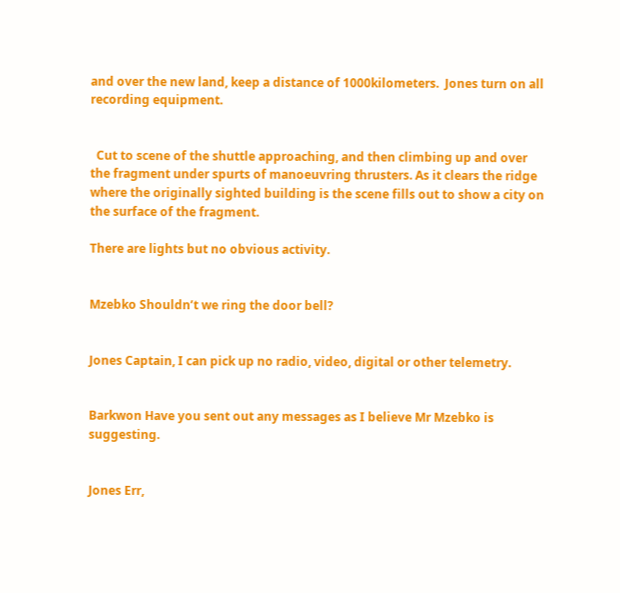and over the new land, keep a distance of 1000kilometers.  Jones turn on all recording equipment.


  Cut to scene of the shuttle approaching, and then climbing up and over the fragment under spurts of manoeuvring thrusters. As it clears the ridge where the originally sighted building is the scene fills out to show a city on the surface of the fragment.

There are lights but no obvious activity.


Mzebko Shouldn’t we ring the door bell?


Jones Captain, I can pick up no radio, video, digital or other telemetry.


Barkwon Have you sent out any messages as I believe Mr Mzebko is suggesting.


Jones Err,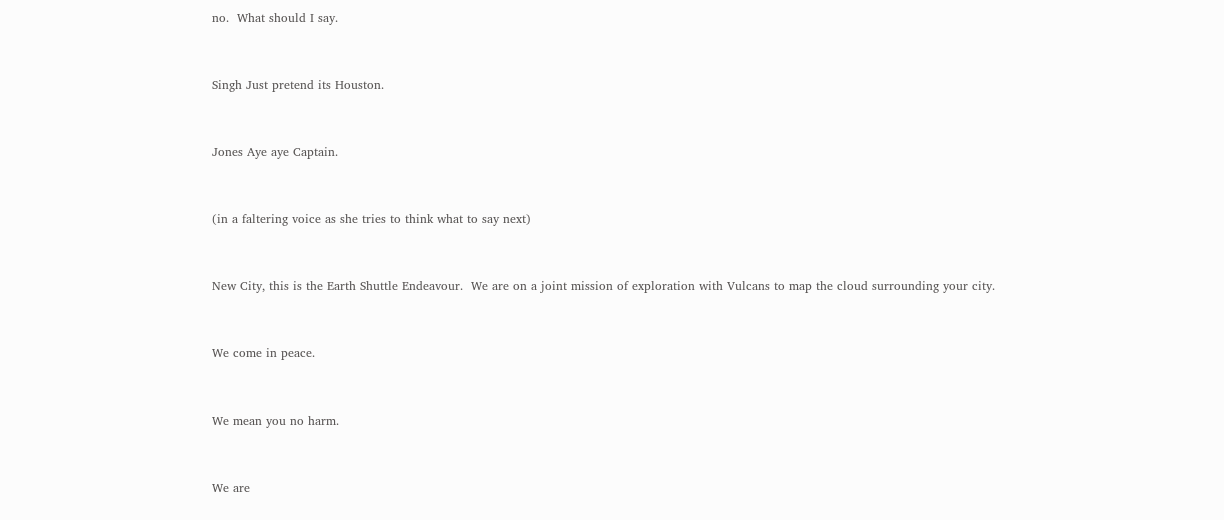no.  What should I say.


Singh Just pretend its Houston.


Jones Aye aye Captain.


(in a faltering voice as she tries to think what to say next)


New City, this is the Earth Shuttle Endeavour.  We are on a joint mission of exploration with Vulcans to map the cloud surrounding your city.


We come in peace.


We mean you no harm.


We are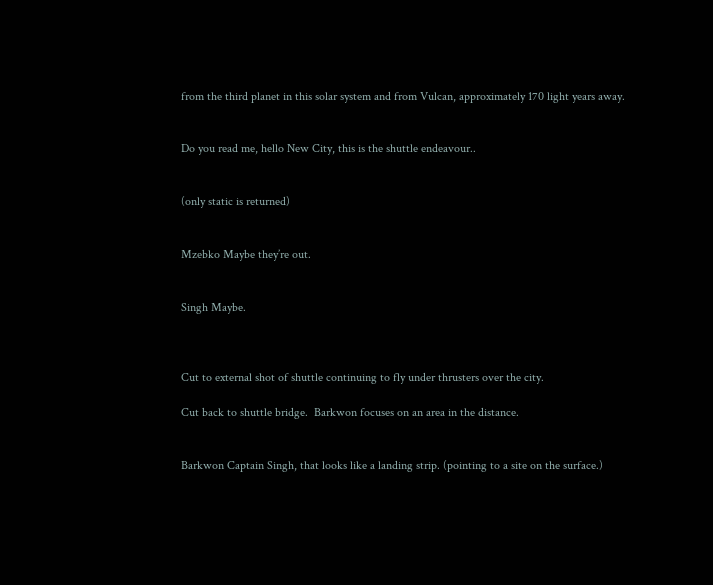from the third planet in this solar system and from Vulcan, approximately 170 light years away.


Do you read me, hello New City, this is the shuttle endeavour..


(only static is returned)


Mzebko Maybe they’re out.


Singh Maybe.



Cut to external shot of shuttle continuing to fly under thrusters over the city.

Cut back to shuttle bridge.  Barkwon focuses on an area in the distance.


Barkwon Captain Singh, that looks like a landing strip. (pointing to a site on the surface.)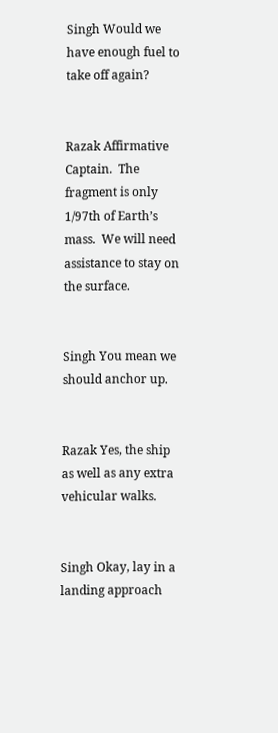Singh Would we have enough fuel to take off again?


Razak Affirmative Captain.  The fragment is only 1/97th of Earth’s mass.  We will need assistance to stay on the surface.


Singh You mean we should anchor up.


Razak Yes, the ship as well as any extra vehicular walks.


Singh Okay, lay in a landing approach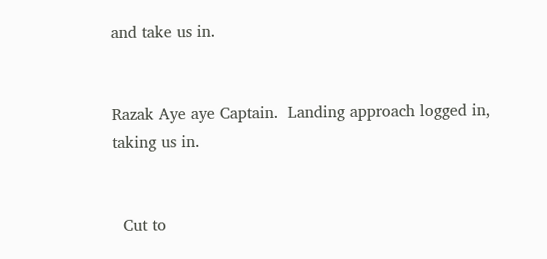and take us in.


Razak Aye aye Captain.  Landing approach logged in, taking us in.


  Cut to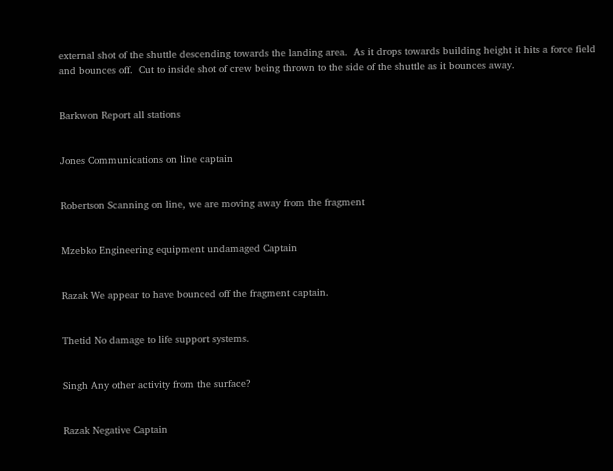external shot of the shuttle descending towards the landing area.  As it drops towards building height it hits a force field and bounces off.  Cut to inside shot of crew being thrown to the side of the shuttle as it bounces away.


Barkwon Report all stations


Jones Communications on line captain


Robertson Scanning on line, we are moving away from the fragment


Mzebko Engineering equipment undamaged Captain


Razak We appear to have bounced off the fragment captain.


Thetid No damage to life support systems.


Singh Any other activity from the surface?


Razak Negative Captain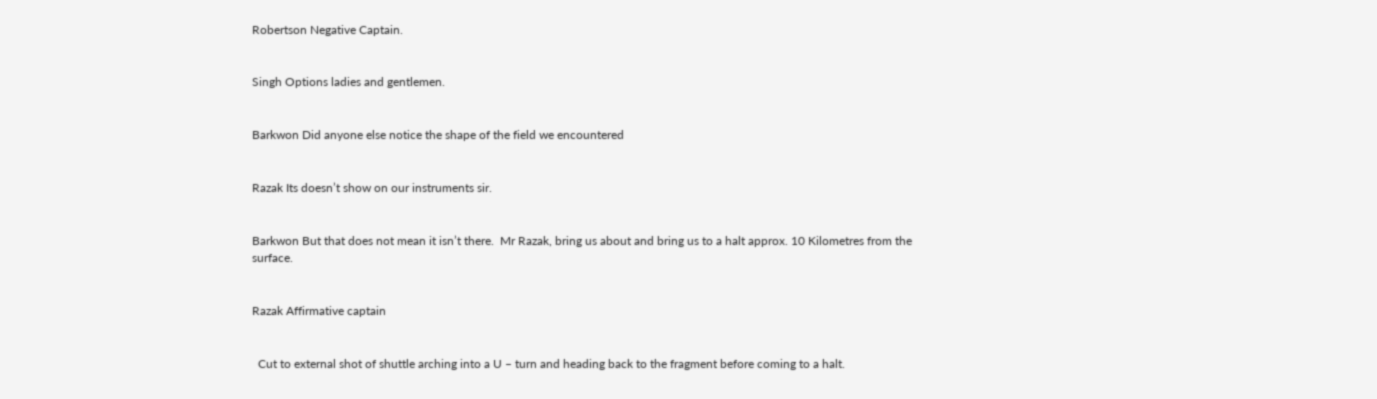Robertson Negative Captain.


Singh Options ladies and gentlemen.


Barkwon Did anyone else notice the shape of the field we encountered


Razak Its doesn’t show on our instruments sir.


Barkwon But that does not mean it isn’t there.  Mr Razak, bring us about and bring us to a halt approx. 10 Kilometres from the surface.


Razak Affirmative captain


  Cut to external shot of shuttle arching into a U – turn and heading back to the fragment before coming to a halt.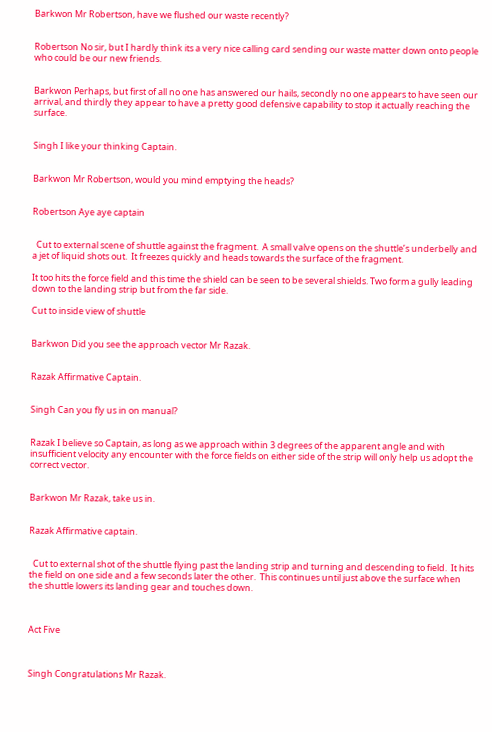Barkwon Mr Robertson, have we flushed our waste recently?


Robertson No sir, but I hardly think its a very nice calling card sending our waste matter down onto people who could be our new friends.


Barkwon Perhaps, but first of all no one has answered our hails, secondly no one appears to have seen our arrival, and thirdly they appear to have a pretty good defensive capability to stop it actually reaching the surface.


Singh I like your thinking Captain.


Barkwon Mr Robertson, would you mind emptying the heads?


Robertson Aye aye captain


  Cut to external scene of shuttle against the fragment.  A small valve opens on the shuttle’s underbelly and a jet of liquid shots out.  It freezes quickly and heads towards the surface of the fragment.

It too hits the force field and this time the shield can be seen to be several shields. Two form a gully leading down to the landing strip but from the far side.

Cut to inside view of shuttle


Barkwon Did you see the approach vector Mr Razak.


Razak Affirmative Captain.


Singh Can you fly us in on manual?


Razak I believe so Captain, as long as we approach within 3 degrees of the apparent angle and with insufficient velocity any encounter with the force fields on either side of the strip will only help us adopt the correct vector.


Barkwon Mr Razak, take us in.


Razak Affirmative captain.


  Cut to external shot of the shuttle flying past the landing strip and turning and descending to field.  It hits the field on one side and a few seconds later the other.  This continues until just above the surface when the shuttle lowers its landing gear and touches down.



Act Five



Singh Congratulations Mr Razak.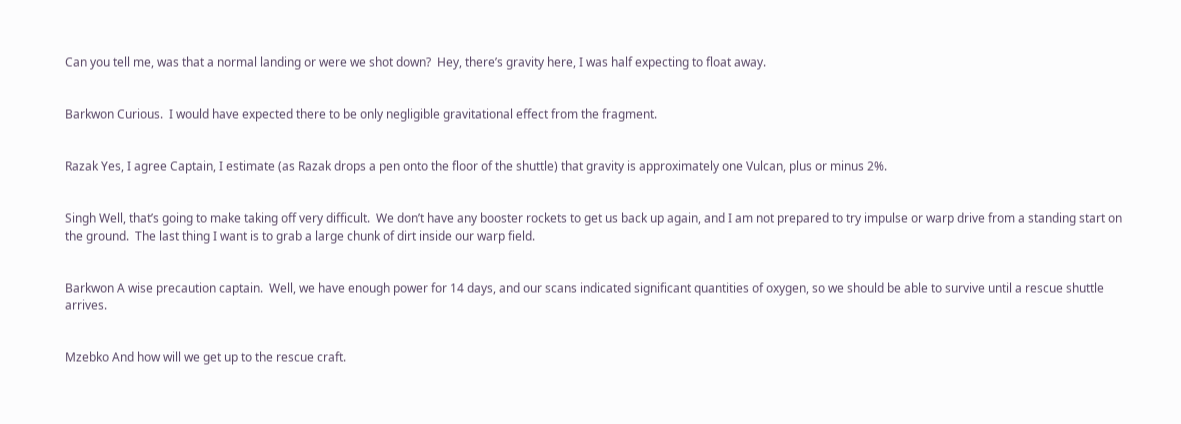Can you tell me, was that a normal landing or were we shot down?  Hey, there’s gravity here, I was half expecting to float away.


Barkwon Curious.  I would have expected there to be only negligible gravitational effect from the fragment.


Razak Yes, I agree Captain, I estimate (as Razak drops a pen onto the floor of the shuttle) that gravity is approximately one Vulcan, plus or minus 2%.


Singh Well, that’s going to make taking off very difficult.  We don’t have any booster rockets to get us back up again, and I am not prepared to try impulse or warp drive from a standing start on the ground.  The last thing I want is to grab a large chunk of dirt inside our warp field.


Barkwon A wise precaution captain.  Well, we have enough power for 14 days, and our scans indicated significant quantities of oxygen, so we should be able to survive until a rescue shuttle arrives.


Mzebko And how will we get up to the rescue craft.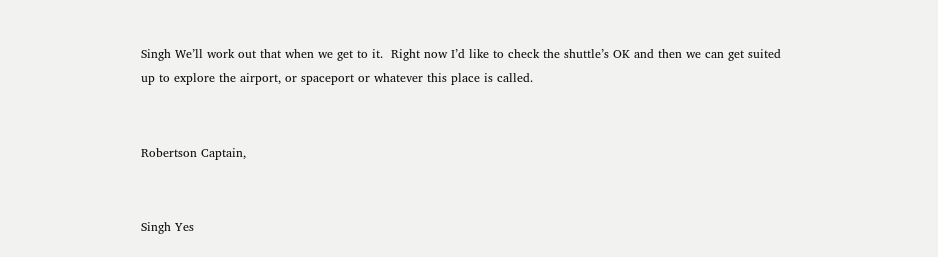Singh We’ll work out that when we get to it.  Right now I’d like to check the shuttle’s OK and then we can get suited up to explore the airport, or spaceport or whatever this place is called.


Robertson Captain,


Singh Yes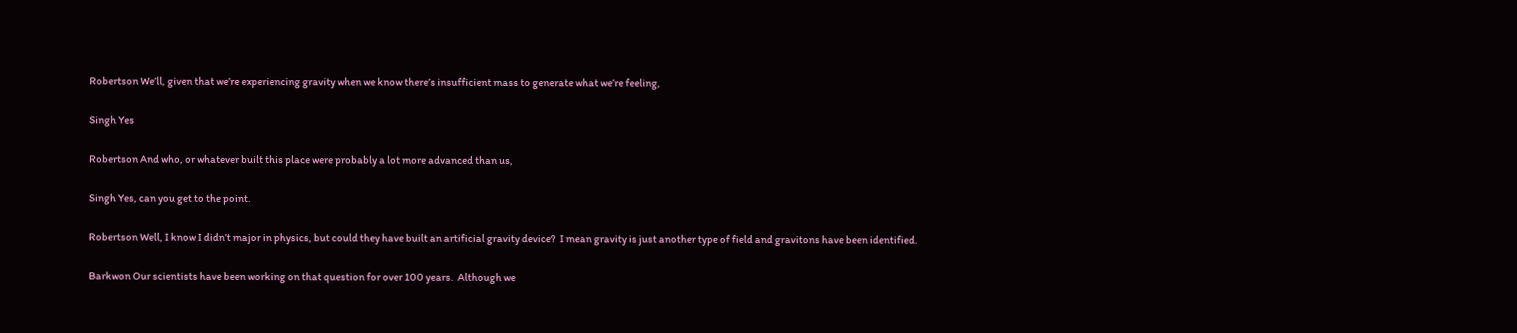Robertson We’ll, given that we’re experiencing gravity when we know there’s insufficient mass to generate what we’re feeling,


Singh Yes


Robertson And who, or whatever built this place were probably a lot more advanced than us,


Singh Yes, can you get to the point.


Robertson Well, I know I didn’t major in physics, but could they have built an artificial gravity device?  I mean gravity is just another type of field and gravitons have been identified.


Barkwon Our scientists have been working on that question for over 100 years.  Although we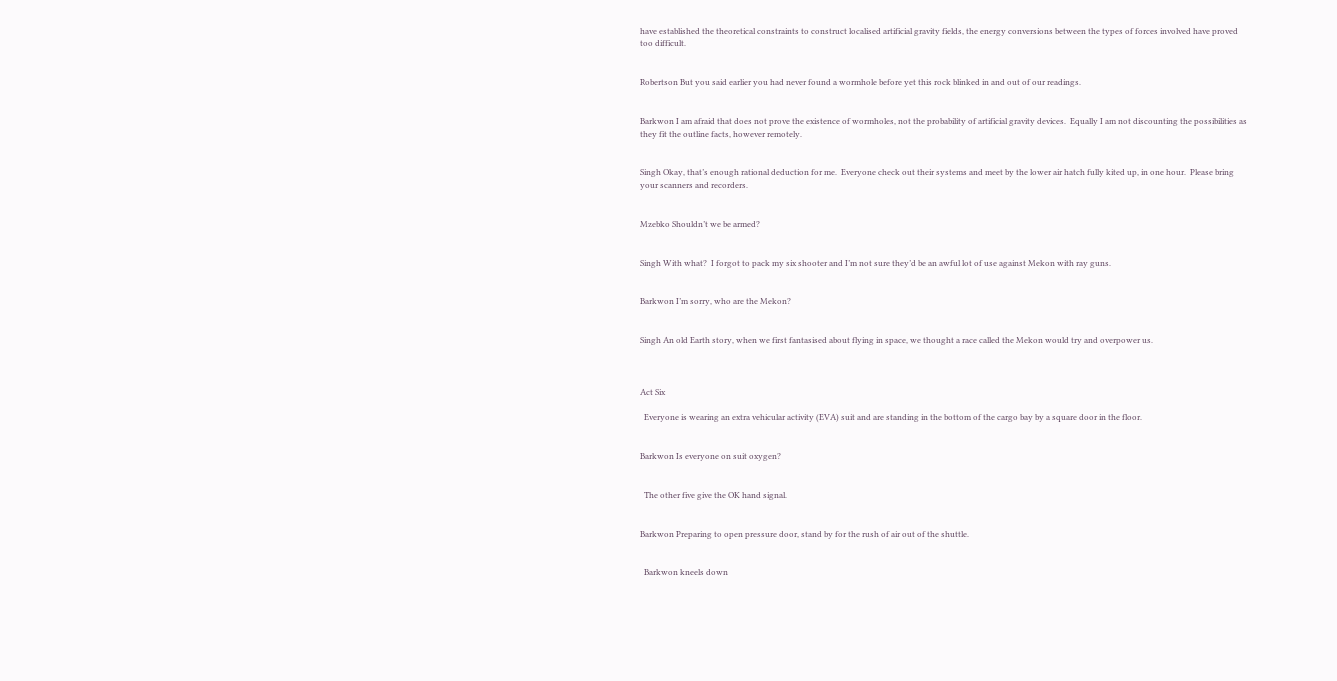have established the theoretical constraints to construct localised artificial gravity fields, the energy conversions between the types of forces involved have proved too difficult.


Robertson But you said earlier you had never found a wormhole before yet this rock blinked in and out of our readings.


Barkwon I am afraid that does not prove the existence of wormholes, not the probability of artificial gravity devices.  Equally I am not discounting the possibilities as they fit the outline facts, however remotely.


Singh Okay, that’s enough rational deduction for me.  Everyone check out their systems and meet by the lower air hatch fully kited up, in one hour.  Please bring your scanners and recorders.


Mzebko Shouldn’t we be armed?


Singh With what?  I forgot to pack my six shooter and I’m not sure they’d be an awful lot of use against Mekon with ray guns.


Barkwon I’m sorry, who are the Mekon?


Singh An old Earth story, when we first fantasised about flying in space, we thought a race called the Mekon would try and overpower us.



Act Six

  Everyone is wearing an extra vehicular activity (EVA) suit and are standing in the bottom of the cargo bay by a square door in the floor.


Barkwon Is everyone on suit oxygen?


  The other five give the OK hand signal.


Barkwon Preparing to open pressure door, stand by for the rush of air out of the shuttle.


  Barkwon kneels down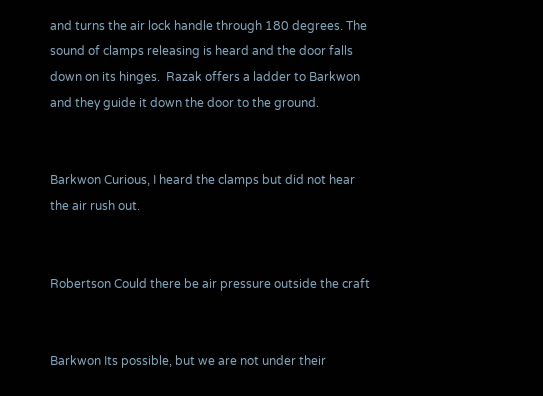and turns the air lock handle through 180 degrees. The sound of clamps releasing is heard and the door falls down on its hinges.  Razak offers a ladder to Barkwon and they guide it down the door to the ground.


Barkwon Curious, I heard the clamps but did not hear the air rush out.


Robertson Could there be air pressure outside the craft


Barkwon Its possible, but we are not under their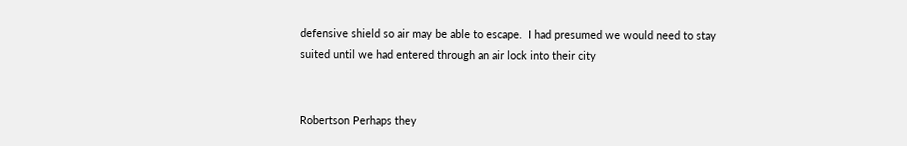defensive shield so air may be able to escape.  I had presumed we would need to stay suited until we had entered through an air lock into their city


Robertson Perhaps they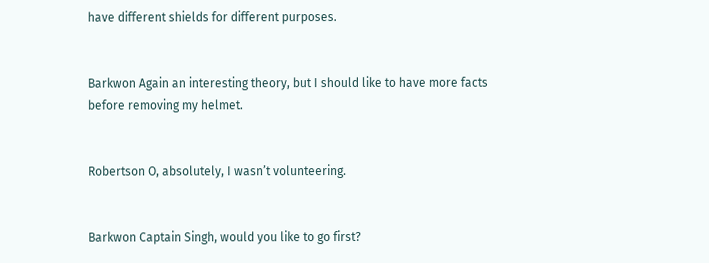have different shields for different purposes.


Barkwon Again an interesting theory, but I should like to have more facts before removing my helmet.


Robertson O, absolutely, I wasn’t volunteering.


Barkwon Captain Singh, would you like to go first?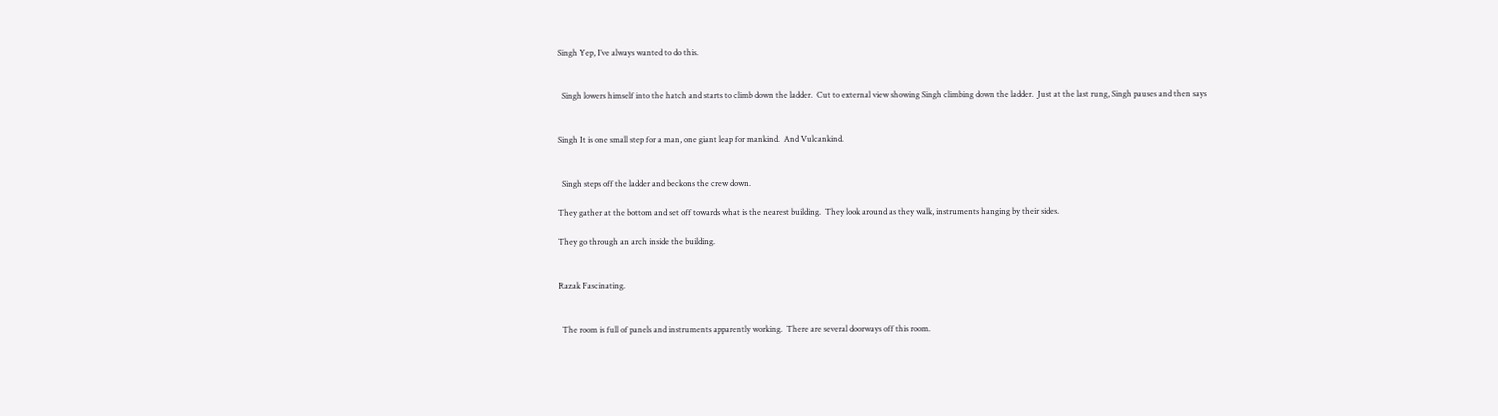Singh Yep, I’ve always wanted to do this.


  Singh lowers himself into the hatch and starts to climb down the ladder.  Cut to external view showing Singh climbing down the ladder.  Just at the last rung, Singh pauses and then says


Singh It is one small step for a man, one giant leap for mankind.  And Vulcankind.


  Singh steps off the ladder and beckons the crew down.

They gather at the bottom and set off towards what is the nearest building.  They look around as they walk, instruments hanging by their sides.

They go through an arch inside the building.


Razak Fascinating.


  The room is full of panels and instruments apparently working.  There are several doorways off this room.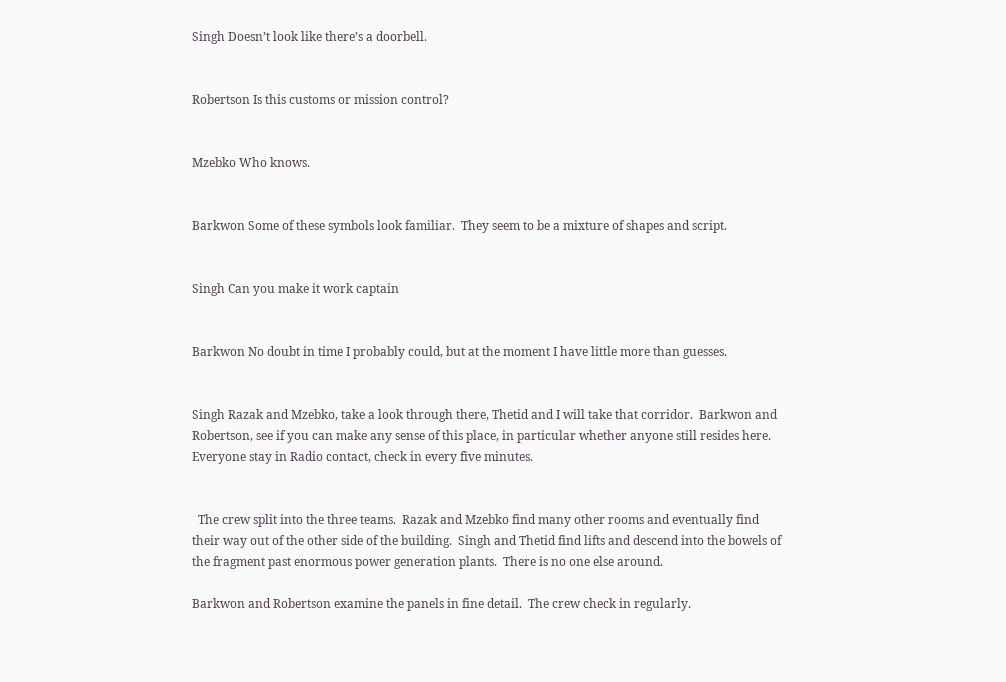Singh Doesn’t look like there’s a doorbell.


Robertson Is this customs or mission control?


Mzebko Who knows.


Barkwon Some of these symbols look familiar.  They seem to be a mixture of shapes and script.


Singh Can you make it work captain


Barkwon No doubt in time I probably could, but at the moment I have little more than guesses.


Singh Razak and Mzebko, take a look through there, Thetid and I will take that corridor.  Barkwon and Robertson, see if you can make any sense of this place, in particular whether anyone still resides here. Everyone stay in Radio contact, check in every five minutes.


  The crew split into the three teams.  Razak and Mzebko find many other rooms and eventually find their way out of the other side of the building.  Singh and Thetid find lifts and descend into the bowels of the fragment past enormous power generation plants.  There is no one else around.

Barkwon and Robertson examine the panels in fine detail.  The crew check in regularly.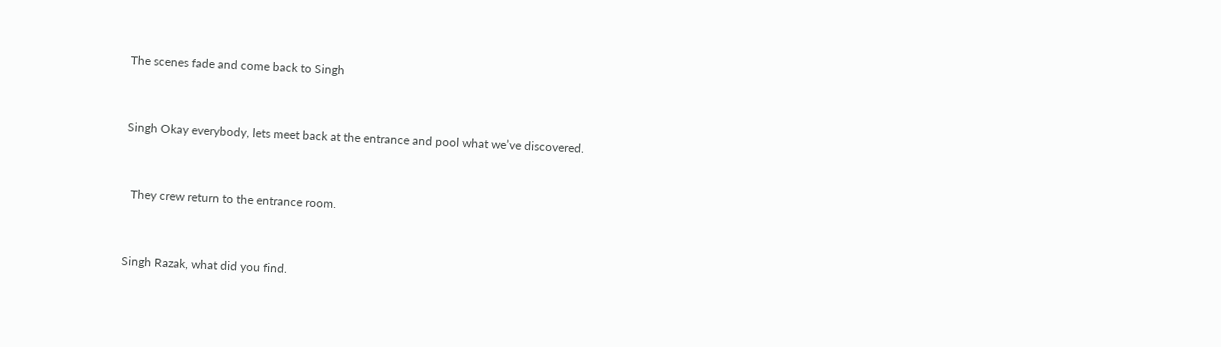The scenes fade and come back to Singh


Singh Okay everybody, lets meet back at the entrance and pool what we’ve discovered.


  They crew return to the entrance room.


Singh Razak, what did you find.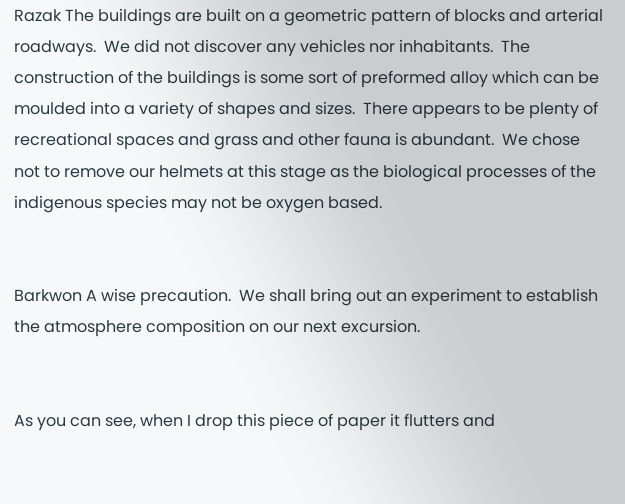Razak The buildings are built on a geometric pattern of blocks and arterial roadways.  We did not discover any vehicles nor inhabitants.  The construction of the buildings is some sort of preformed alloy which can be moulded into a variety of shapes and sizes.  There appears to be plenty of recreational spaces and grass and other fauna is abundant.  We chose not to remove our helmets at this stage as the biological processes of the indigenous species may not be oxygen based.


Barkwon A wise precaution.  We shall bring out an experiment to establish the atmosphere composition on our next excursion.


As you can see, when I drop this piece of paper it flutters and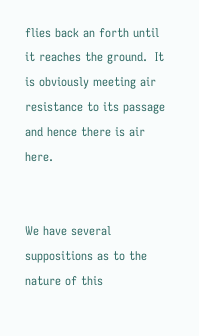flies back an forth until it reaches the ground.  It is obviously meeting air resistance to its passage and hence there is air here.


We have several suppositions as to the nature of this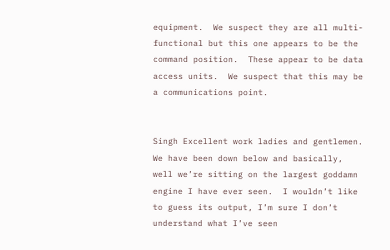equipment.  We suspect they are all multi- functional but this one appears to be the command position.  These appear to be data access units.  We suspect that this may be a communications point.


Singh Excellent work ladies and gentlemen.  We have been down below and basically, well we’re sitting on the largest goddamn engine I have ever seen.  I wouldn’t like to guess its output, I’m sure I don’t understand what I’ve seen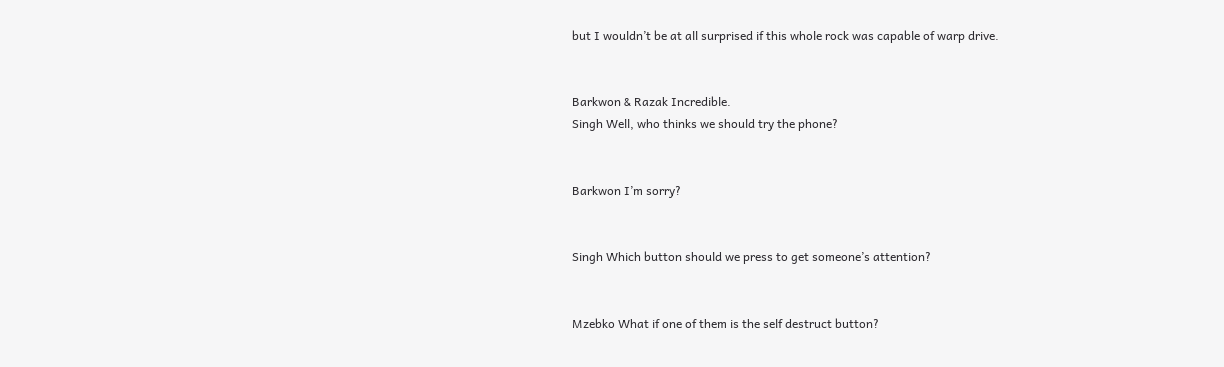but I wouldn’t be at all surprised if this whole rock was capable of warp drive.


Barkwon & Razak Incredible.
Singh Well, who thinks we should try the phone?


Barkwon I’m sorry?


Singh Which button should we press to get someone’s attention?


Mzebko What if one of them is the self destruct button?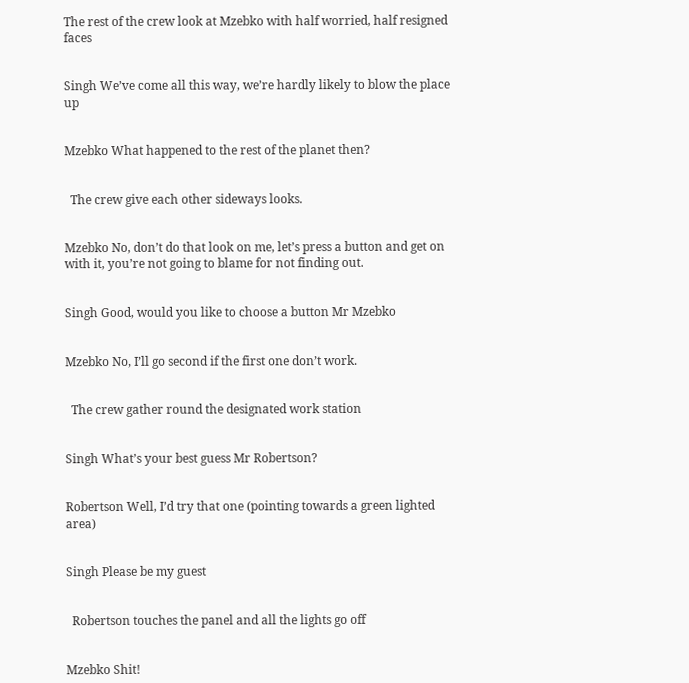The rest of the crew look at Mzebko with half worried, half resigned faces


Singh We’ve come all this way, we’re hardly likely to blow the place up


Mzebko What happened to the rest of the planet then?


  The crew give each other sideways looks.


Mzebko No, don’t do that look on me, let’s press a button and get on with it, you’re not going to blame for not finding out.


Singh Good, would you like to choose a button Mr Mzebko


Mzebko No, I’ll go second if the first one don’t work.


  The crew gather round the designated work station


Singh What’s your best guess Mr Robertson?


Robertson Well, I’d try that one (pointing towards a green lighted area)


Singh Please be my guest


  Robertson touches the panel and all the lights go off


Mzebko Shit!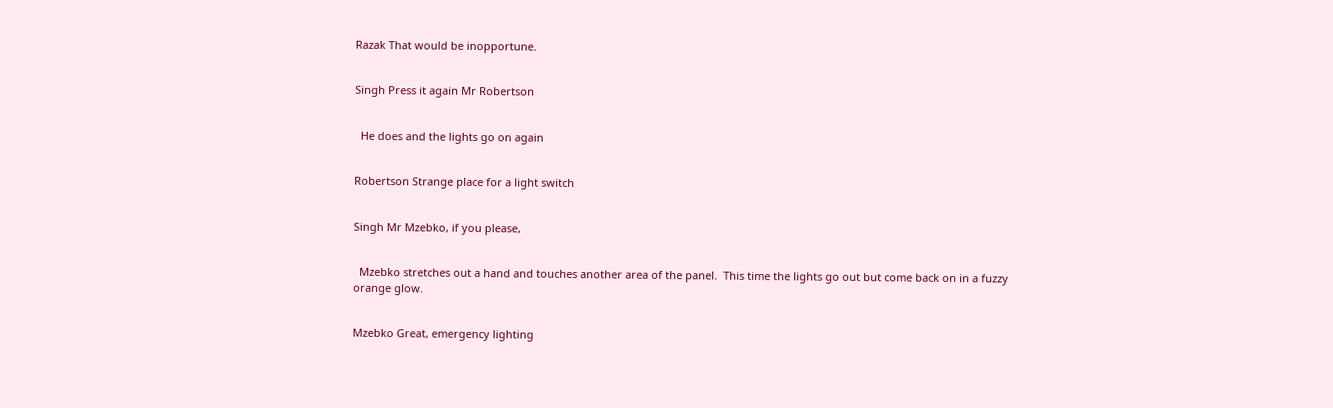Razak That would be inopportune.


Singh Press it again Mr Robertson


  He does and the lights go on again


Robertson Strange place for a light switch


Singh Mr Mzebko, if you please,


  Mzebko stretches out a hand and touches another area of the panel.  This time the lights go out but come back on in a fuzzy orange glow.


Mzebko Great, emergency lighting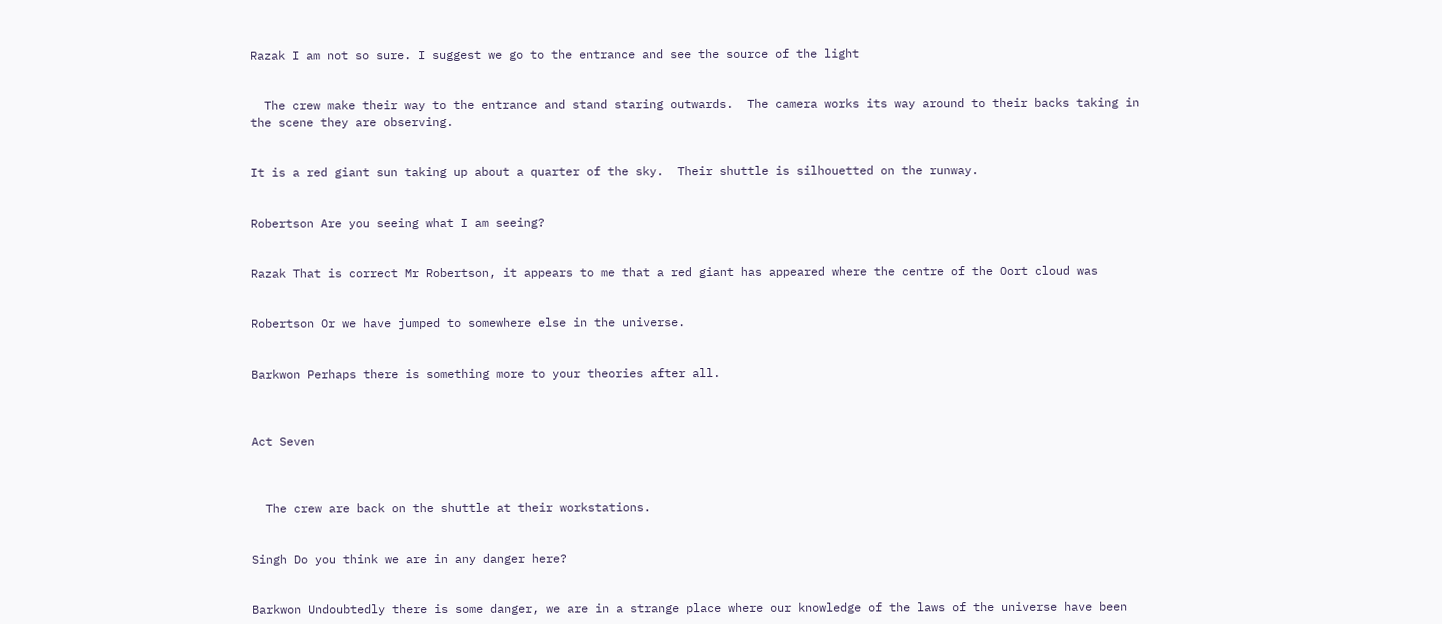Razak I am not so sure. I suggest we go to the entrance and see the source of the light


  The crew make their way to the entrance and stand staring outwards.  The camera works its way around to their backs taking in the scene they are observing.


It is a red giant sun taking up about a quarter of the sky.  Their shuttle is silhouetted on the runway.


Robertson Are you seeing what I am seeing?


Razak That is correct Mr Robertson, it appears to me that a red giant has appeared where the centre of the Oort cloud was


Robertson Or we have jumped to somewhere else in the universe.


Barkwon Perhaps there is something more to your theories after all.



Act Seven



  The crew are back on the shuttle at their workstations.


Singh Do you think we are in any danger here?


Barkwon Undoubtedly there is some danger, we are in a strange place where our knowledge of the laws of the universe have been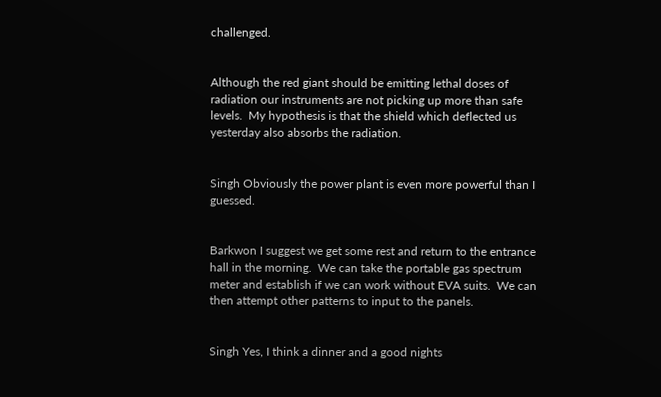challenged.


Although the red giant should be emitting lethal doses of radiation our instruments are not picking up more than safe levels.  My hypothesis is that the shield which deflected us yesterday also absorbs the radiation.


Singh Obviously the power plant is even more powerful than I guessed.


Barkwon I suggest we get some rest and return to the entrance hall in the morning.  We can take the portable gas spectrum meter and establish if we can work without EVA suits.  We can then attempt other patterns to input to the panels.


Singh Yes, I think a dinner and a good nights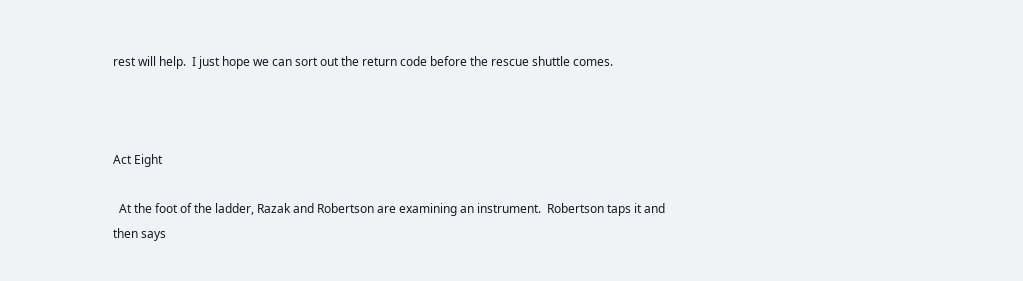rest will help.  I just hope we can sort out the return code before the rescue shuttle comes.



Act Eight

  At the foot of the ladder, Razak and Robertson are examining an instrument.  Robertson taps it and then says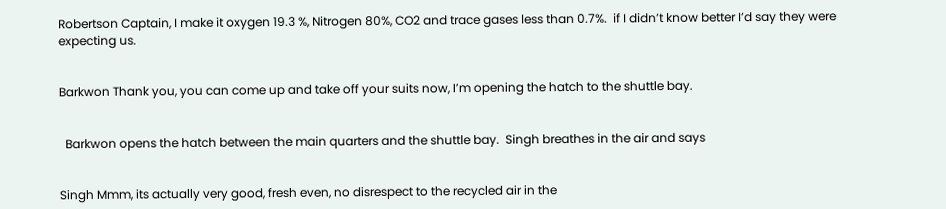Robertson Captain, I make it oxygen 19.3 %, Nitrogen 80%, CO2 and trace gases less than 0.7%.  if I didn’t know better I’d say they were expecting us.


Barkwon Thank you, you can come up and take off your suits now, I’m opening the hatch to the shuttle bay.


  Barkwon opens the hatch between the main quarters and the shuttle bay.  Singh breathes in the air and says


Singh Mmm, its actually very good, fresh even, no disrespect to the recycled air in the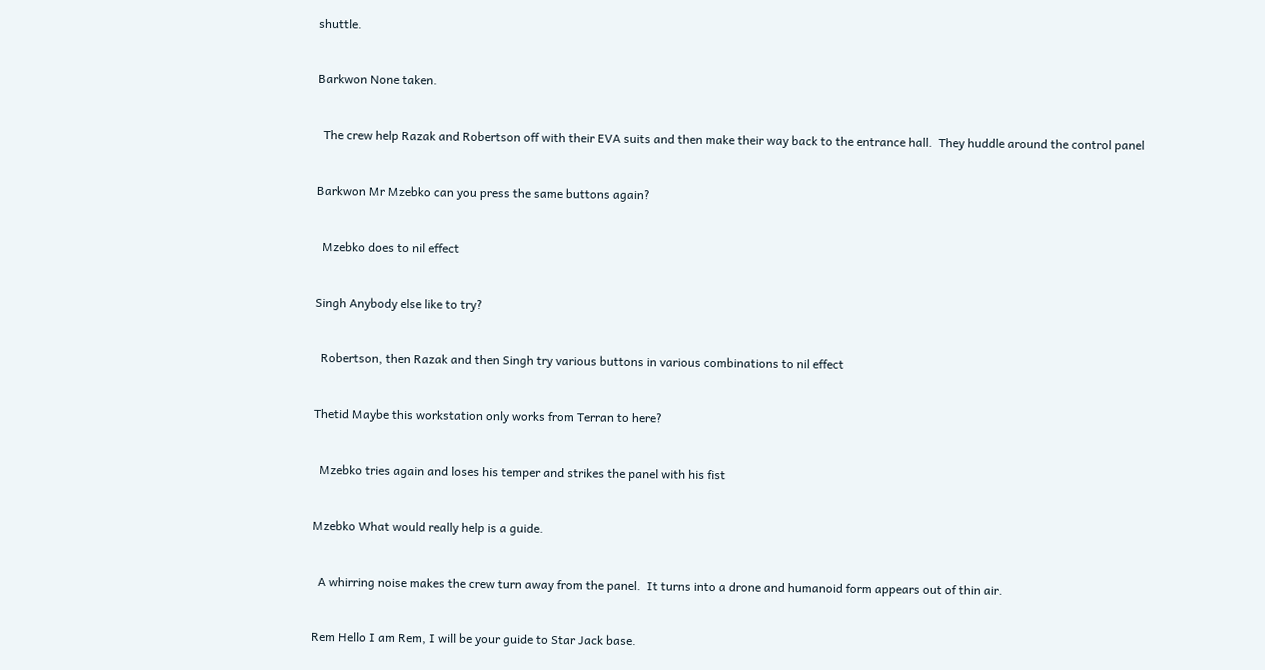shuttle.


Barkwon None taken.


  The crew help Razak and Robertson off with their EVA suits and then make their way back to the entrance hall.  They huddle around the control panel


Barkwon Mr Mzebko can you press the same buttons again?


  Mzebko does to nil effect


Singh Anybody else like to try?


  Robertson, then Razak and then Singh try various buttons in various combinations to nil effect


Thetid Maybe this workstation only works from Terran to here?


  Mzebko tries again and loses his temper and strikes the panel with his fist


Mzebko What would really help is a guide.


  A whirring noise makes the crew turn away from the panel.  It turns into a drone and humanoid form appears out of thin air.


Rem Hello I am Rem, I will be your guide to Star Jack base.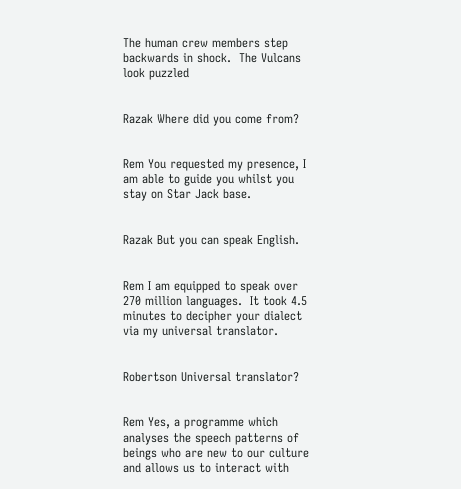The human crew members step backwards in shock.  The Vulcans look puzzled


Razak Where did you come from?


Rem You requested my presence, I am able to guide you whilst you stay on Star Jack base.


Razak But you can speak English.


Rem I am equipped to speak over 270 million languages.  It took 4.5 minutes to decipher your dialect via my universal translator.


Robertson Universal translator?


Rem Yes, a programme which analyses the speech patterns of beings who are new to our culture and allows us to interact with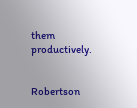them productively.


Robertson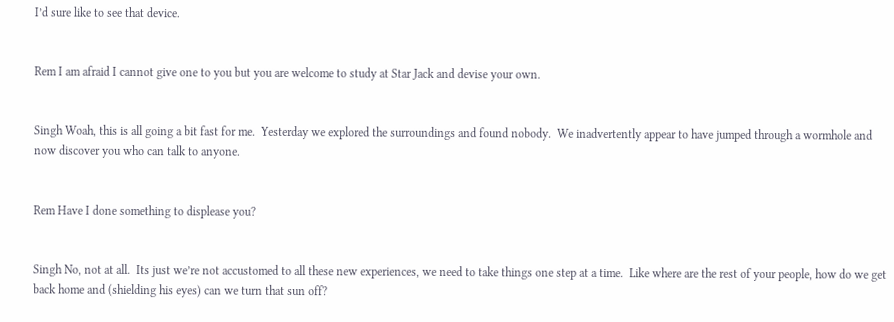I’d sure like to see that device.


Rem I am afraid I cannot give one to you but you are welcome to study at Star Jack and devise your own.


Singh Woah, this is all going a bit fast for me.  Yesterday we explored the surroundings and found nobody.  We inadvertently appear to have jumped through a wormhole and now discover you who can talk to anyone.


Rem Have I done something to displease you?


Singh No, not at all.  Its just we’re not accustomed to all these new experiences, we need to take things one step at a time.  Like where are the rest of your people, how do we get back home and (shielding his eyes) can we turn that sun off?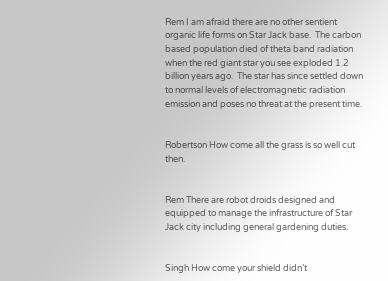Rem I am afraid there are no other sentient organic life forms on Star Jack base.  The carbon based population died of theta band radiation when the red giant star you see exploded 1.2 billion years ago.  The star has since settled down to normal levels of electromagnetic radiation emission and poses no threat at the present time.


Robertson How come all the grass is so well cut then.


Rem There are robot droids designed and equipped to manage the infrastructure of Star Jack city including general gardening duties.


Singh How come your shield didn’t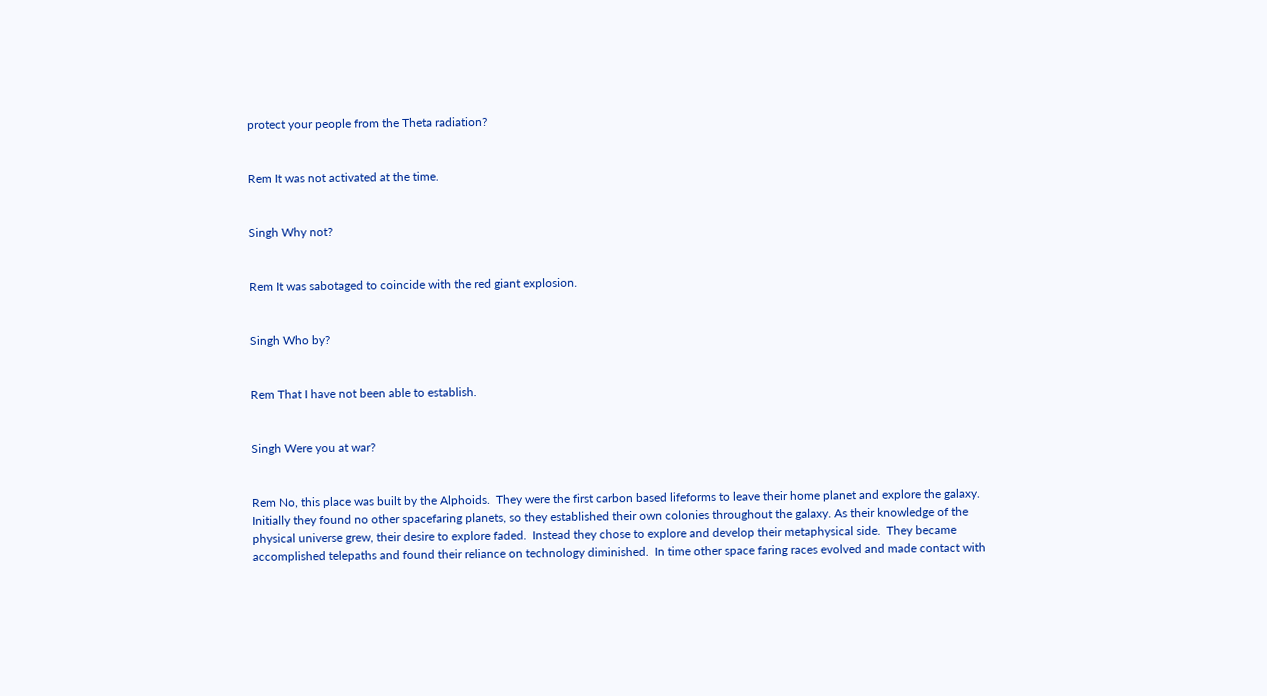protect your people from the Theta radiation?


Rem It was not activated at the time.


Singh Why not?


Rem It was sabotaged to coincide with the red giant explosion.


Singh Who by?


Rem That I have not been able to establish.


Singh Were you at war?


Rem No, this place was built by the Alphoids.  They were the first carbon based lifeforms to leave their home planet and explore the galaxy.  Initially they found no other spacefaring planets, so they established their own colonies throughout the galaxy. As their knowledge of the physical universe grew, their desire to explore faded.  Instead they chose to explore and develop their metaphysical side.  They became accomplished telepaths and found their reliance on technology diminished.  In time other space faring races evolved and made contact with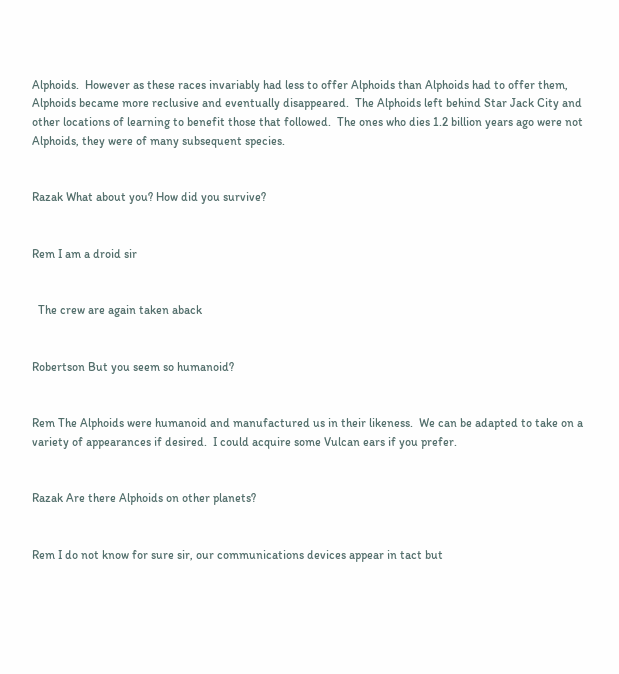Alphoids.  However as these races invariably had less to offer Alphoids than Alphoids had to offer them, Alphoids became more reclusive and eventually disappeared.  The Alphoids left behind Star Jack City and other locations of learning to benefit those that followed.  The ones who dies 1.2 billion years ago were not Alphoids, they were of many subsequent species.


Razak What about you? How did you survive?


Rem I am a droid sir


  The crew are again taken aback


Robertson But you seem so humanoid?


Rem The Alphoids were humanoid and manufactured us in their likeness.  We can be adapted to take on a variety of appearances if desired.  I could acquire some Vulcan ears if you prefer.


Razak Are there Alphoids on other planets?


Rem I do not know for sure sir, our communications devices appear in tact but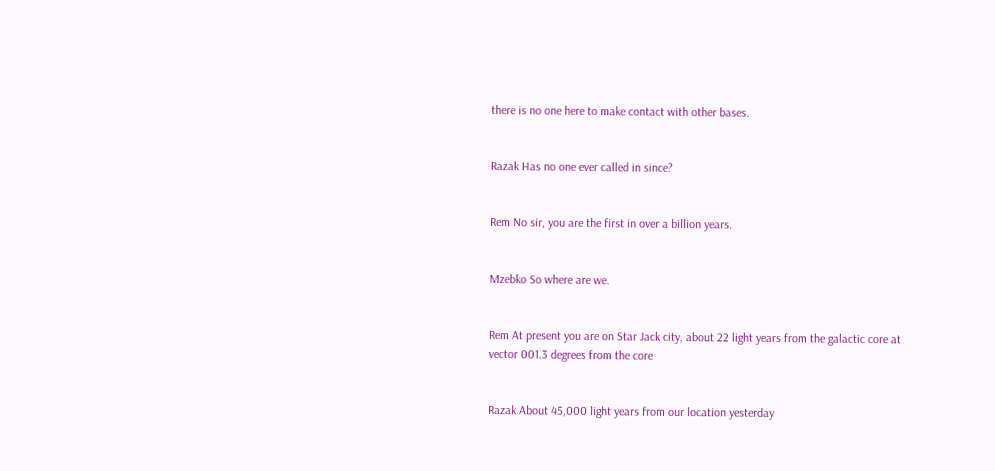there is no one here to make contact with other bases.


Razak Has no one ever called in since?


Rem No sir, you are the first in over a billion years.


Mzebko So where are we.


Rem At present you are on Star Jack city, about 22 light years from the galactic core at vector 001.3 degrees from the core


Razak About 45,000 light years from our location yesterday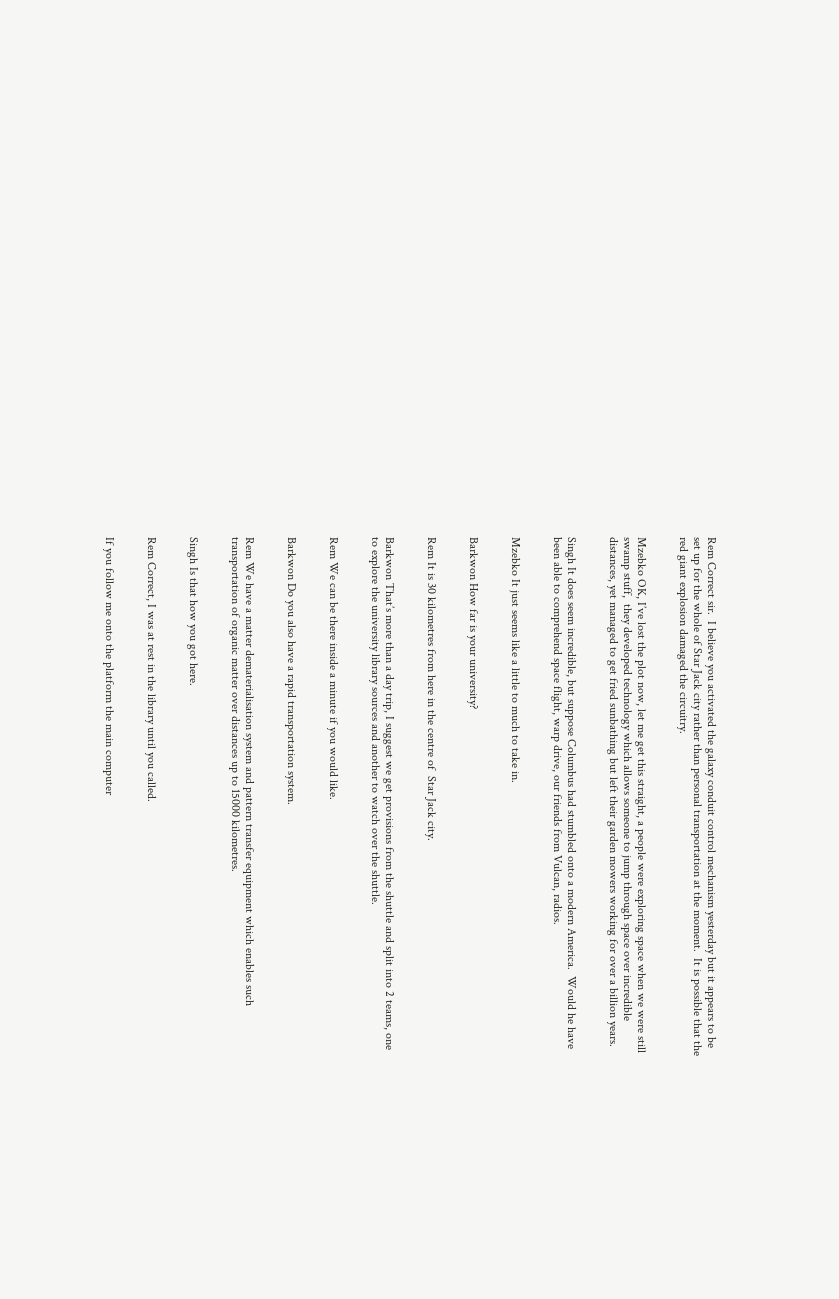Rem Correct sir.  I believe you activated the galaxy conduit control mechanism yesterday but it appears to be set up for the whole of Star Jack city rather than personal transportation at the moment.  It is possible that the red giant explosion damaged the circuitry.


Mzebko OK, I’ve lost the plot now, let me get this straight, a people were exploring space when we were still swamp stuff,  they developed technology which allows someone to jump through space over incredible distances, yet managed to get fried sunbathing but left their garden mowers working for over a billion years.


Singh It does seem incredible, but suppose Columbus had stumbled onto a modern America.  Would he have been able to comprehend space flight, warp drive, our friends from Vulcan, radios.


Mzebko It just seems like a little to much to take in.


Barkwon How far is your university?


Rem It is 30 kilometres from here in the centre of  Star Jack city.


Barkwon That’s more than a day trip, I suggest we get provisions from the shuttle and split into 2 teams, one to explore the university library sources and another to watch over the shuttle.


Rem We can be there inside a minute if you would like.


Barkwon Do you also have a rapid transportation system.


Rem We have a matter dematerialisation system and pattern transfer equipment which enables such transportation of organic matter over distances up to 15000 kilometres.


Singh Is that how you got here.


Rem Correct, I was at rest in the library until you called.


If you follow me onto the platform the main computer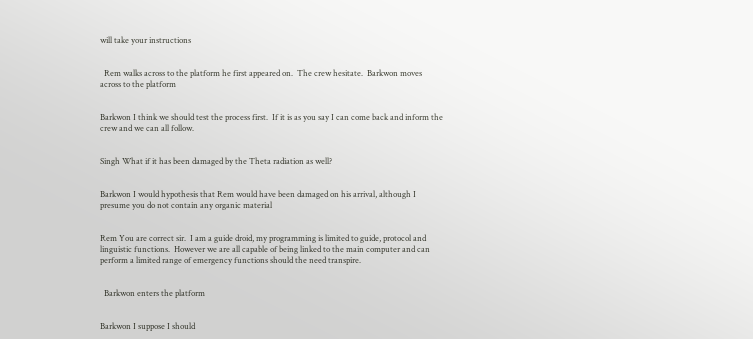will take your instructions


  Rem walks across to the platform he first appeared on.  The crew hesitate.  Barkwon moves across to the platform


Barkwon I think we should test the process first.  If it is as you say I can come back and inform the crew and we can all follow.


Singh What if it has been damaged by the Theta radiation as well?


Barkwon I would hypothesis that Rem would have been damaged on his arrival, although I presume you do not contain any organic material


Rem You are correct sir.  I am a guide droid, my programming is limited to guide, protocol and linguistic functions.  However we are all capable of being linked to the main computer and can perform a limited range of emergency functions should the need transpire.


  Barkwon enters the platform


Barkwon I suppose I should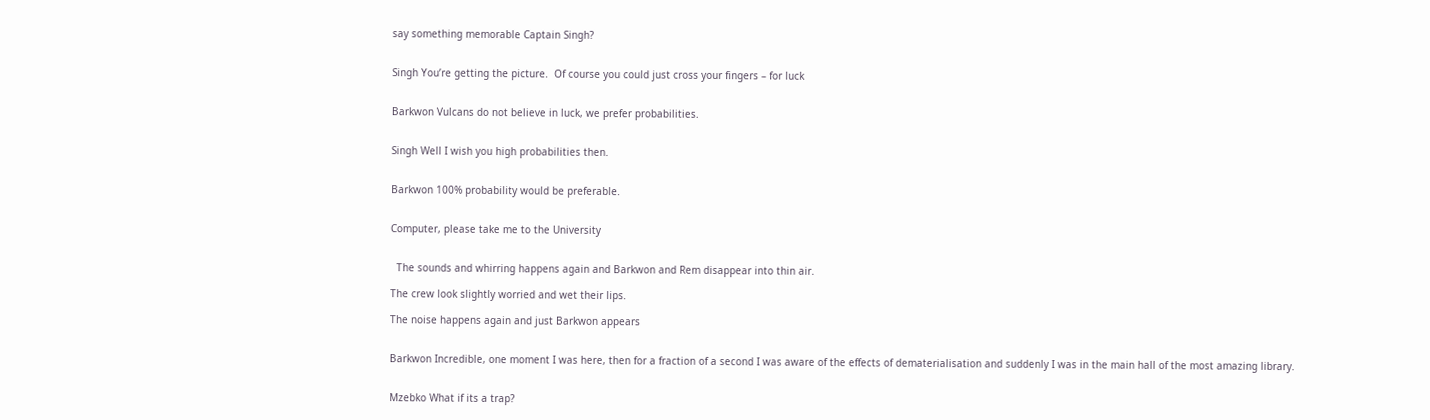say something memorable Captain Singh?


Singh You’re getting the picture.  Of course you could just cross your fingers – for luck


Barkwon Vulcans do not believe in luck, we prefer probabilities.


Singh Well I wish you high probabilities then.


Barkwon 100% probability would be preferable.


Computer, please take me to the University


  The sounds and whirring happens again and Barkwon and Rem disappear into thin air.

The crew look slightly worried and wet their lips.

The noise happens again and just Barkwon appears


Barkwon Incredible, one moment I was here, then for a fraction of a second I was aware of the effects of dematerialisation and suddenly I was in the main hall of the most amazing library.


Mzebko What if its a trap?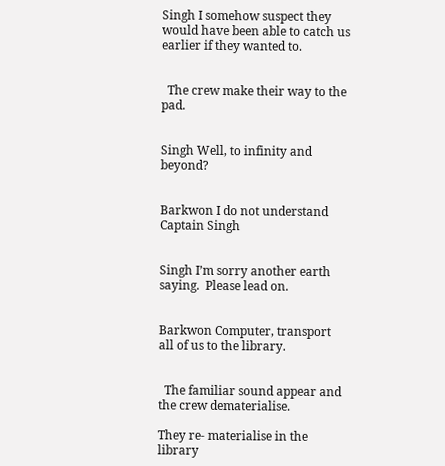Singh I somehow suspect they would have been able to catch us earlier if they wanted to.


  The crew make their way to the pad.


Singh Well, to infinity and beyond?


Barkwon I do not understand Captain Singh


Singh I’m sorry another earth saying.  Please lead on.


Barkwon Computer, transport all of us to the library.


  The familiar sound appear and the crew dematerialise.

They re- materialise in the library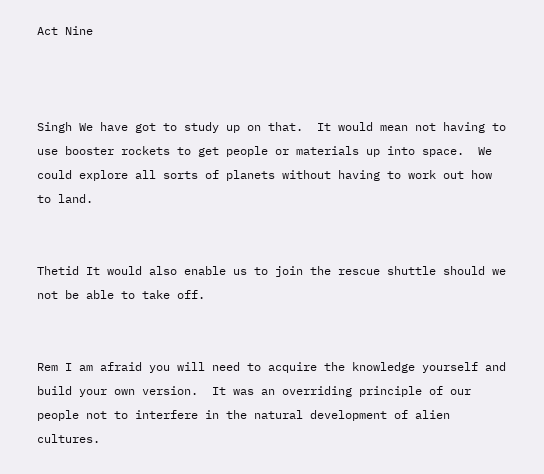Act Nine



Singh We have got to study up on that.  It would mean not having to use booster rockets to get people or materials up into space.  We could explore all sorts of planets without having to work out how to land.


Thetid It would also enable us to join the rescue shuttle should we not be able to take off.


Rem I am afraid you will need to acquire the knowledge yourself and build your own version.  It was an overriding principle of our people not to interfere in the natural development of alien cultures.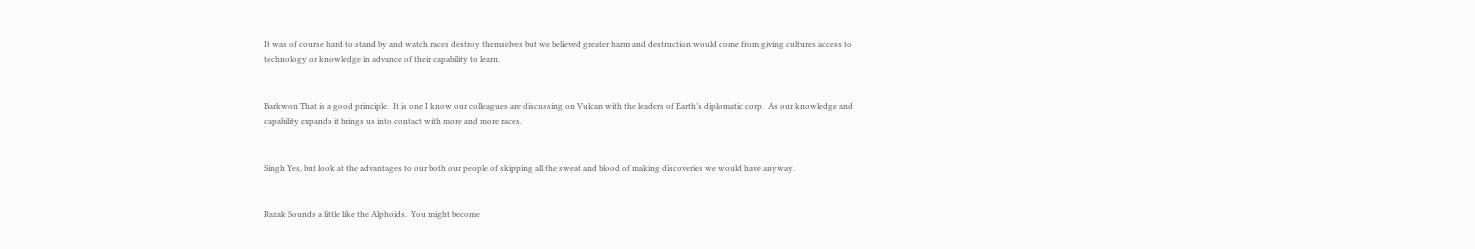It was of course hard to stand by and watch races destroy themselves but we believed greater harm and destruction would come from giving cultures access to technology or knowledge in advance of their capability to learn.


Barkwon That is a good principle.  It is one I know our colleagues are discussing on Vulcan with the leaders of Earth’s diplomatic corp.  As our knowledge and capability expands it brings us into contact with more and more races.


Singh Yes, but look at the advantages to our both our people of skipping all the sweat and blood of making discoveries we would have anyway.


Razak Sounds a little like the Alphoids.  You might become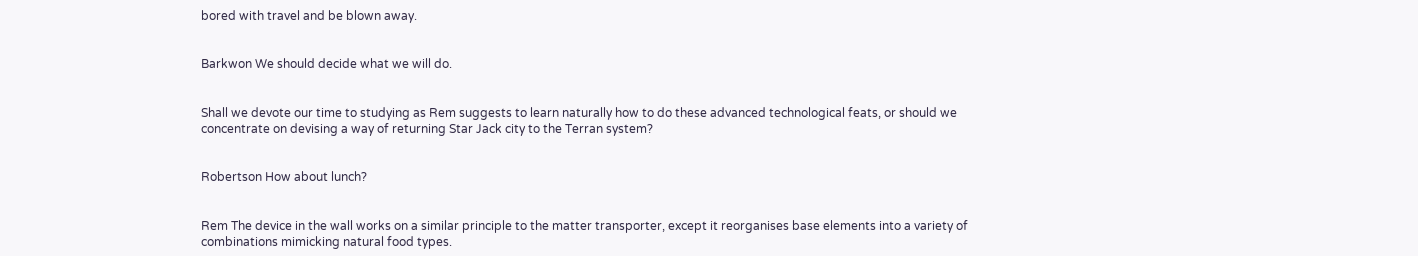bored with travel and be blown away.


Barkwon We should decide what we will do.


Shall we devote our time to studying as Rem suggests to learn naturally how to do these advanced technological feats, or should we concentrate on devising a way of returning Star Jack city to the Terran system?


Robertson How about lunch?


Rem The device in the wall works on a similar principle to the matter transporter, except it reorganises base elements into a variety of combinations mimicking natural food types.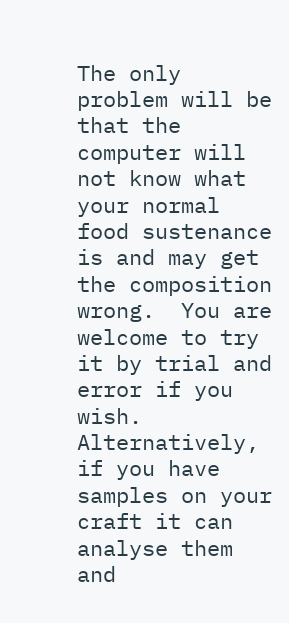The only problem will be that the computer will not know what your normal food sustenance is and may get the composition wrong.  You are welcome to try it by trial and error if you wish.  Alternatively, if you have samples on your craft it can analyse them and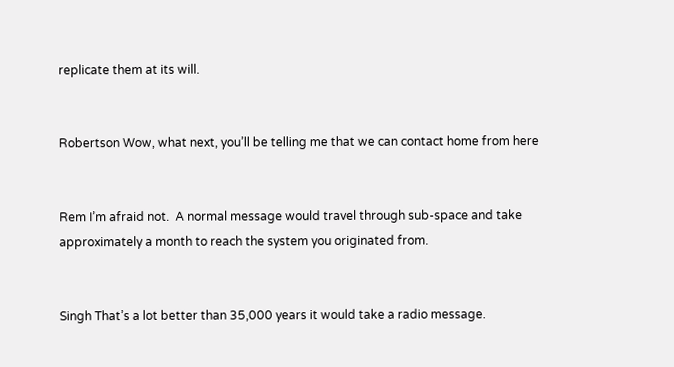replicate them at its will.


Robertson Wow, what next, you’ll be telling me that we can contact home from here


Rem I’m afraid not.  A normal message would travel through sub-space and take approximately a month to reach the system you originated from.


Singh That’s a lot better than 35,000 years it would take a radio message.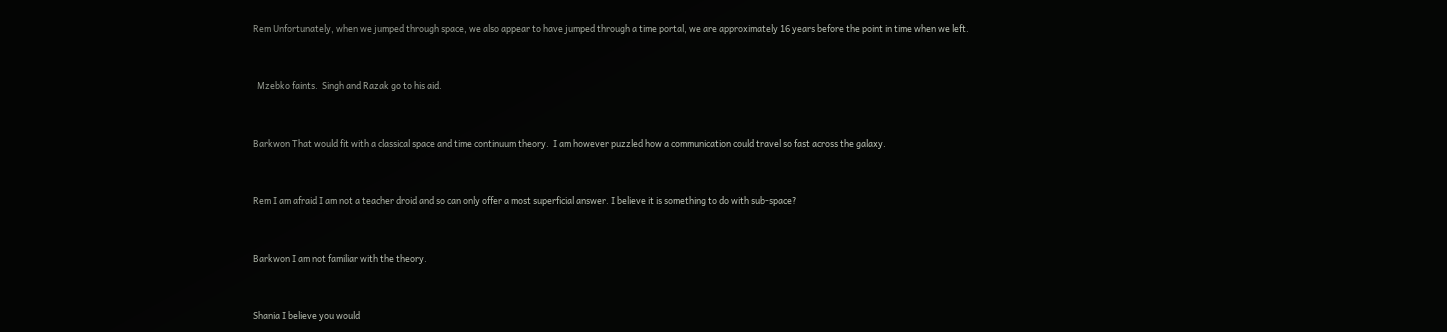Rem Unfortunately, when we jumped through space, we also appear to have jumped through a time portal, we are approximately 16 years before the point in time when we left.


  Mzebko faints.  Singh and Razak go to his aid.


Barkwon That would fit with a classical space and time continuum theory.  I am however puzzled how a communication could travel so fast across the galaxy.


Rem I am afraid I am not a teacher droid and so can only offer a most superficial answer. I believe it is something to do with sub-space?


Barkwon I am not familiar with the theory.


Shania I believe you would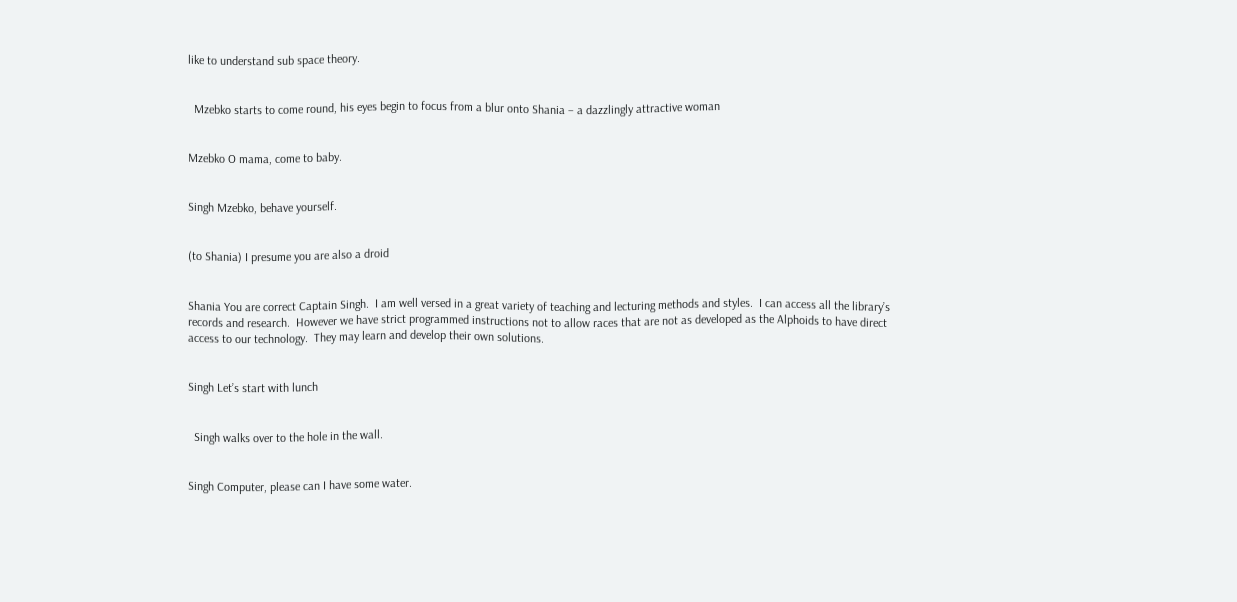like to understand sub space theory.


  Mzebko starts to come round, his eyes begin to focus from a blur onto Shania – a dazzlingly attractive woman


Mzebko O mama, come to baby.


Singh Mzebko, behave yourself.


(to Shania) I presume you are also a droid


Shania You are correct Captain Singh.  I am well versed in a great variety of teaching and lecturing methods and styles.  I can access all the library’s records and research.  However we have strict programmed instructions not to allow races that are not as developed as the Alphoids to have direct access to our technology.  They may learn and develop their own solutions.


Singh Let’s start with lunch


  Singh walks over to the hole in the wall.


Singh Computer, please can I have some water.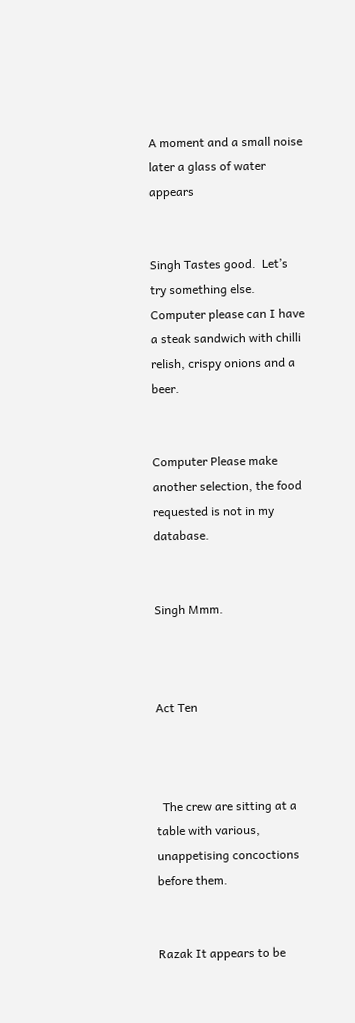A moment and a small noise later a glass of water appears


Singh Tastes good.  Let’s try something else.  Computer please can I have a steak sandwich with chilli relish, crispy onions and a beer.


Computer Please make another selection, the food requested is not in my database.


Singh Mmm.



Act Ten



  The crew are sitting at a table with various, unappetising concoctions before them.


Razak It appears to be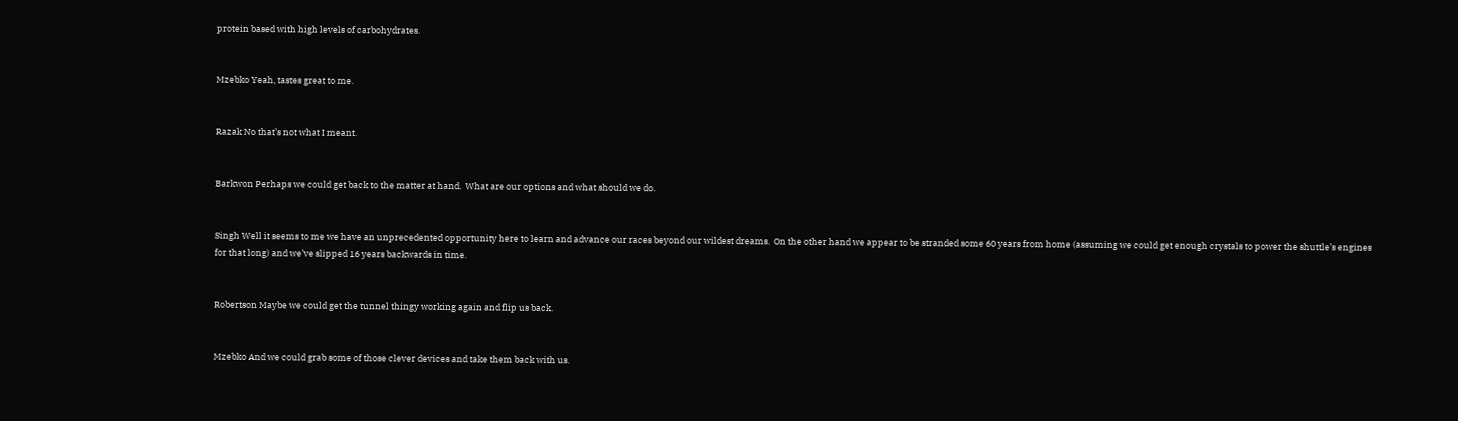protein based with high levels of carbohydrates.


Mzebko Yeah, tastes great to me.


Razak No that’s not what I meant.


Barkwon Perhaps we could get back to the matter at hand.  What are our options and what should we do.


Singh Well it seems to me we have an unprecedented opportunity here to learn and advance our races beyond our wildest dreams.  On the other hand we appear to be stranded some 60 years from home (assuming we could get enough crystals to power the shuttle’s engines for that long) and we’ve slipped 16 years backwards in time.


Robertson Maybe we could get the tunnel thingy working again and flip us back.


Mzebko And we could grab some of those clever devices and take them back with us.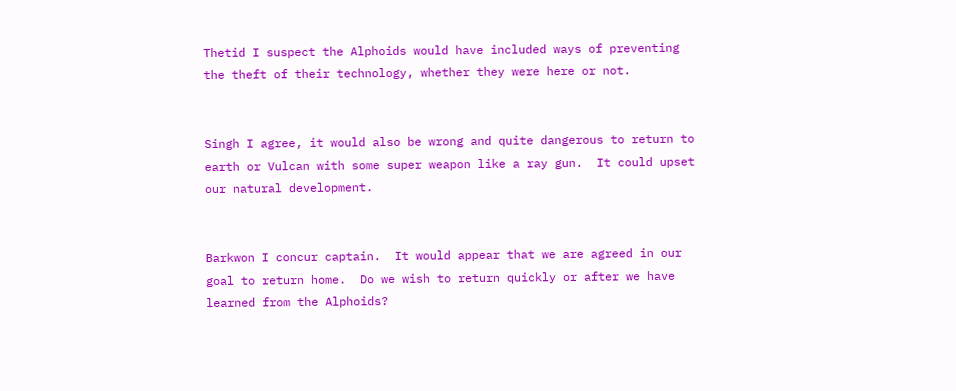Thetid I suspect the Alphoids would have included ways of preventing the theft of their technology, whether they were here or not.


Singh I agree, it would also be wrong and quite dangerous to return to earth or Vulcan with some super weapon like a ray gun.  It could upset our natural development.


Barkwon I concur captain.  It would appear that we are agreed in our goal to return home.  Do we wish to return quickly or after we have learned from the Alphoids?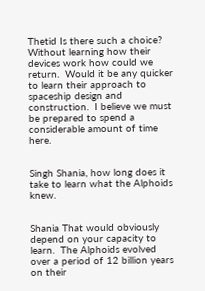Thetid Is there such a choice?  Without learning how their devices work how could we return.  Would it be any quicker to learn their approach to spaceship design and construction.  I believe we must be prepared to spend a considerable amount of time here.


Singh Shania, how long does it take to learn what the Alphoids knew.


Shania That would obviously depend on your capacity to learn.  The Alphoids evolved over a period of 12 billion years on their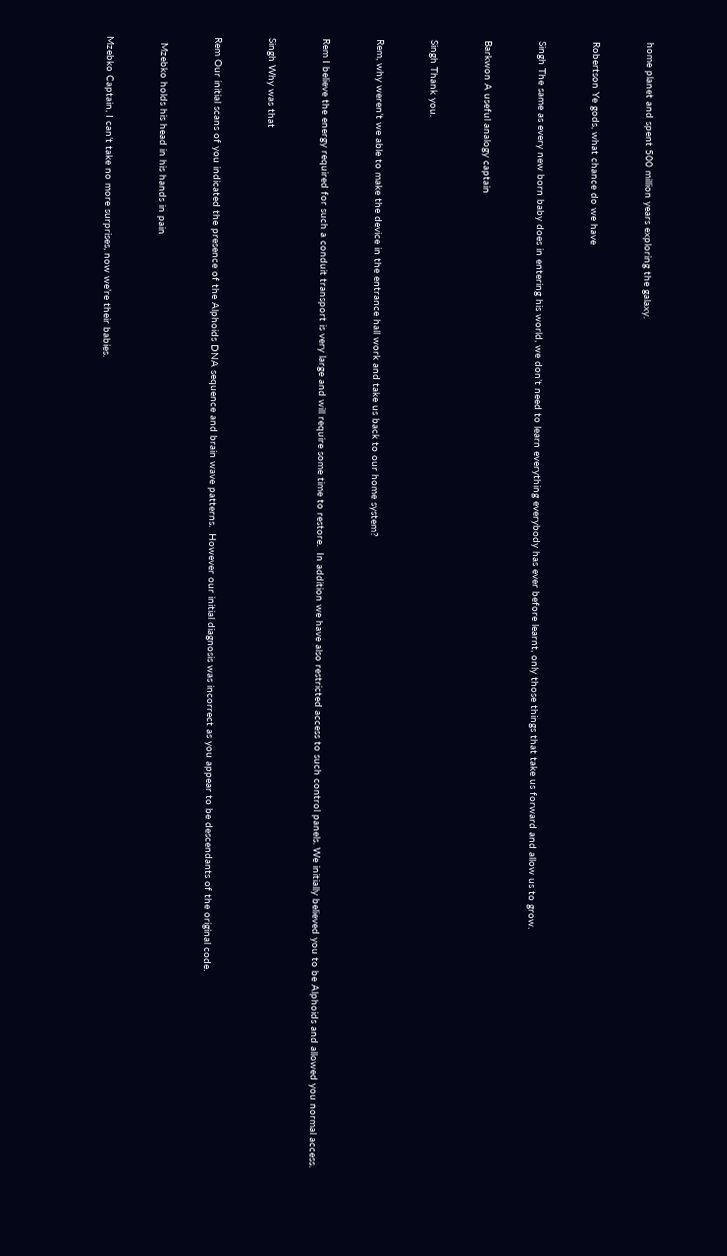home planet and spent 500 million years exploring the galaxy.


Robertson Ye gods, what chance do we have


Singh The same as every new born baby does in entering his world, we don’t need to learn everything everybody has ever before learnt, only those things that take us forward and allow us to grow.


Barkwon A useful analogy captain


Singh Thank you.


Rem, why weren’t we able to make the device in the entrance hall work and take us back to our home system?


Rem I believe the energy required for such a conduit transport is very large and will require some time to restore.  In addition we have also restricted access to such control panels. We initially believed you to be Alphoids and allowed you normal access.


Singh Why was that


Rem Our initial scans of you indicated the presence of the Alphoids DNA sequence and brain wave patterns.  However our initial diagnosis was incorrect as you appear to be descendants of the original code.


  Mzebko holds his head in his hands in pain


Mzebko Captain, I can’t take no more surprises, now we’re their babies.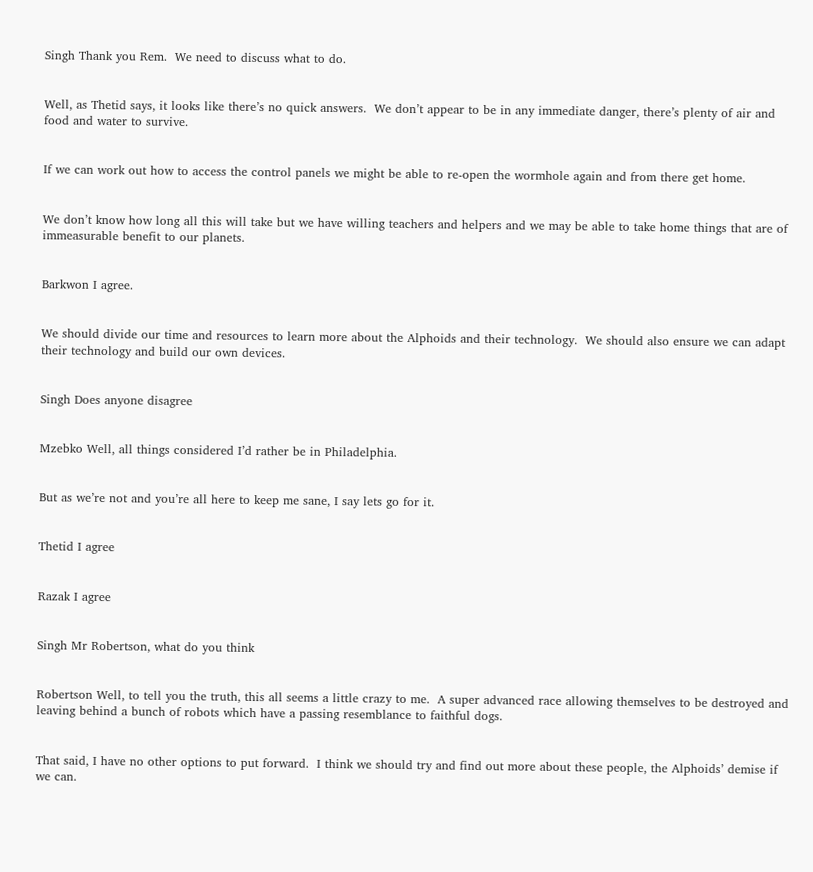Singh Thank you Rem.  We need to discuss what to do.


Well, as Thetid says, it looks like there’s no quick answers.  We don’t appear to be in any immediate danger, there’s plenty of air and food and water to survive.


If we can work out how to access the control panels we might be able to re-open the wormhole again and from there get home.


We don’t know how long all this will take but we have willing teachers and helpers and we may be able to take home things that are of immeasurable benefit to our planets.


Barkwon I agree.


We should divide our time and resources to learn more about the Alphoids and their technology.  We should also ensure we can adapt their technology and build our own devices.


Singh Does anyone disagree


Mzebko Well, all things considered I’d rather be in Philadelphia.


But as we’re not and you’re all here to keep me sane, I say lets go for it.


Thetid I agree


Razak I agree


Singh Mr Robertson, what do you think


Robertson Well, to tell you the truth, this all seems a little crazy to me.  A super advanced race allowing themselves to be destroyed and leaving behind a bunch of robots which have a passing resemblance to faithful dogs.


That said, I have no other options to put forward.  I think we should try and find out more about these people, the Alphoids’ demise if we can.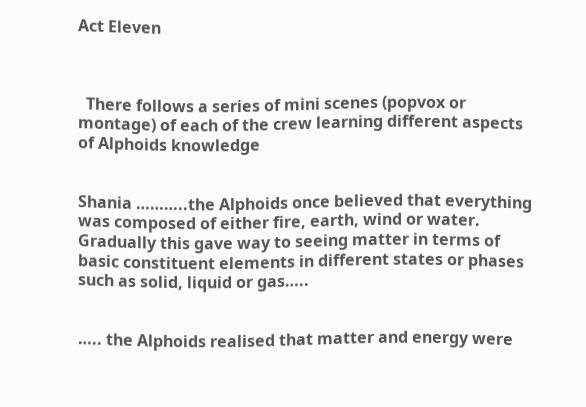Act Eleven



  There follows a series of mini scenes (popvox or montage) of each of the crew learning different aspects of Alphoids knowledge


Shania ………..the Alphoids once believed that everything was composed of either fire, earth, wind or water.  Gradually this gave way to seeing matter in terms of basic constituent elements in different states or phases such as solid, liquid or gas…..


….. the Alphoids realised that matter and energy were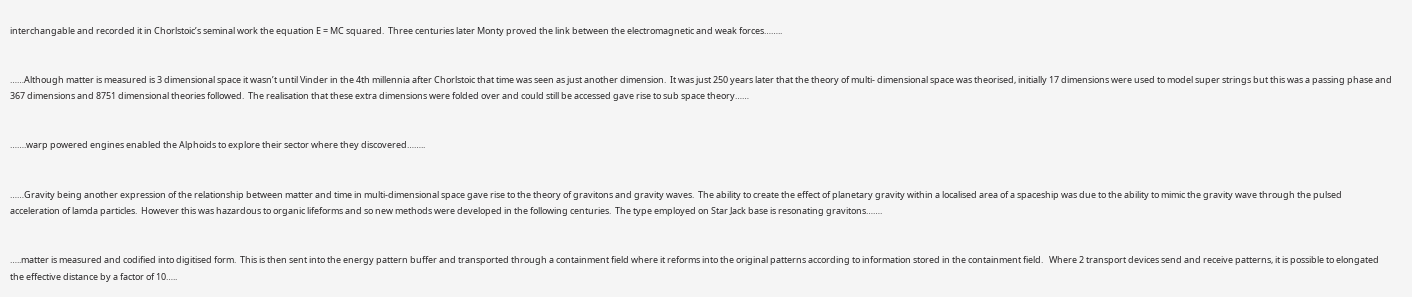interchangable and recorded it in Chorlstoic’s seminal work the equation E = MC squared.  Three centuries later Monty proved the link between the electromagnetic and weak forces……..


……Although matter is measured is 3 dimensional space it wasn’t until Vinder in the 4th millennia after Chorlstoic that time was seen as just another dimension.  It was just 250 years later that the theory of multi- dimensional space was theorised, initially 17 dimensions were used to model super strings but this was a passing phase and 367 dimensions and 8751 dimensional theories followed.  The realisation that these extra dimensions were folded over and could still be accessed gave rise to sub space theory……


…….warp powered engines enabled the Alphoids to explore their sector where they discovered……..


……Gravity being another expression of the relationship between matter and time in multi-dimensional space gave rise to the theory of gravitons and gravity waves.  The ability to create the effect of planetary gravity within a localised area of a spaceship was due to the ability to mimic the gravity wave through the pulsed acceleration of lamda particles.  However this was hazardous to organic lifeforms and so new methods were developed in the following centuries.  The type employed on Star Jack base is resonating gravitons…….


…..matter is measured and codified into digitised form.  This is then sent into the energy pattern buffer and transported through a containment field where it reforms into the original patterns according to information stored in the containment field.   Where 2 transport devices send and receive patterns, it is possible to elongated the effective distance by a factor of 10…..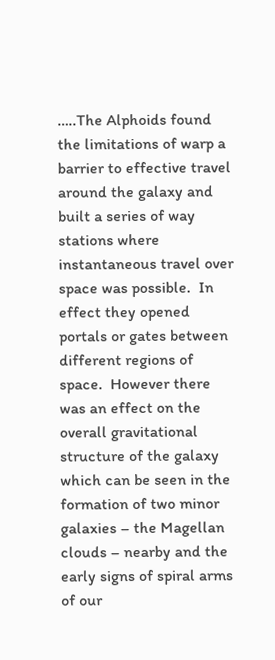…..The Alphoids found the limitations of warp a barrier to effective travel around the galaxy and built a series of way stations where instantaneous travel over space was possible.  In effect they opened portals or gates between different regions of space.  However there was an effect on the overall gravitational structure of the galaxy which can be seen in the formation of two minor galaxies – the Magellan clouds – nearby and the early signs of spiral arms of our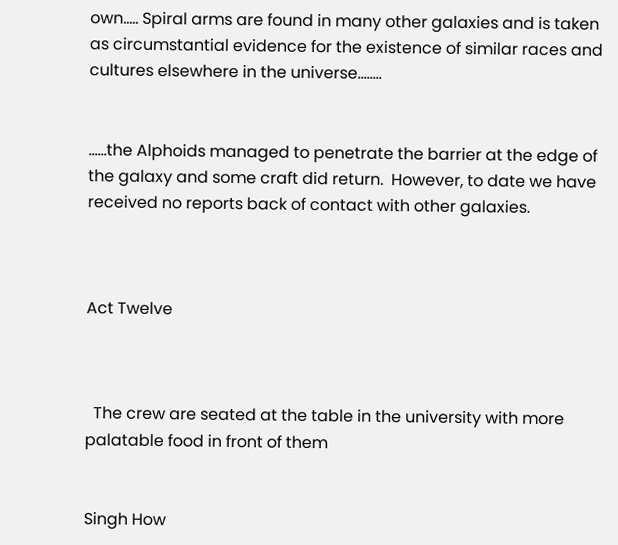own….. Spiral arms are found in many other galaxies and is taken as circumstantial evidence for the existence of similar races and cultures elsewhere in the universe……..


……the Alphoids managed to penetrate the barrier at the edge of the galaxy and some craft did return.  However, to date we have received no reports back of contact with other galaxies.



Act Twelve



  The crew are seated at the table in the university with more palatable food in front of them


Singh How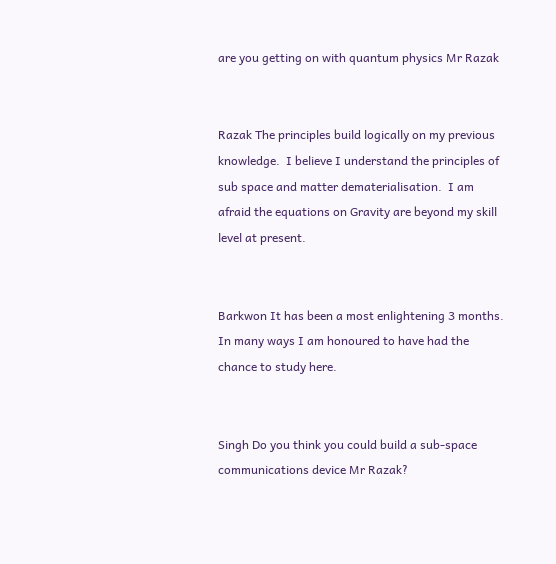are you getting on with quantum physics Mr Razak


Razak The principles build logically on my previous knowledge.  I believe I understand the principles of sub space and matter dematerialisation.  I am afraid the equations on Gravity are beyond my skill level at present.


Barkwon It has been a most enlightening 3 months.  In many ways I am honoured to have had the chance to study here.


Singh Do you think you could build a sub-space communications device Mr Razak?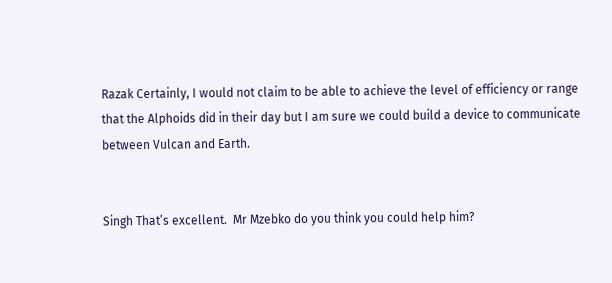Razak Certainly, I would not claim to be able to achieve the level of efficiency or range that the Alphoids did in their day but I am sure we could build a device to communicate between Vulcan and Earth.


Singh That’s excellent.  Mr Mzebko do you think you could help him?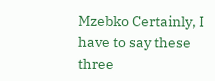Mzebko Certainly, I have to say these three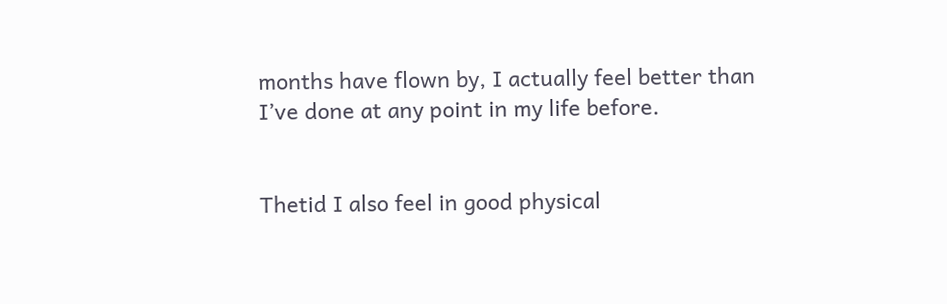months have flown by, I actually feel better than I’ve done at any point in my life before.


Thetid I also feel in good physical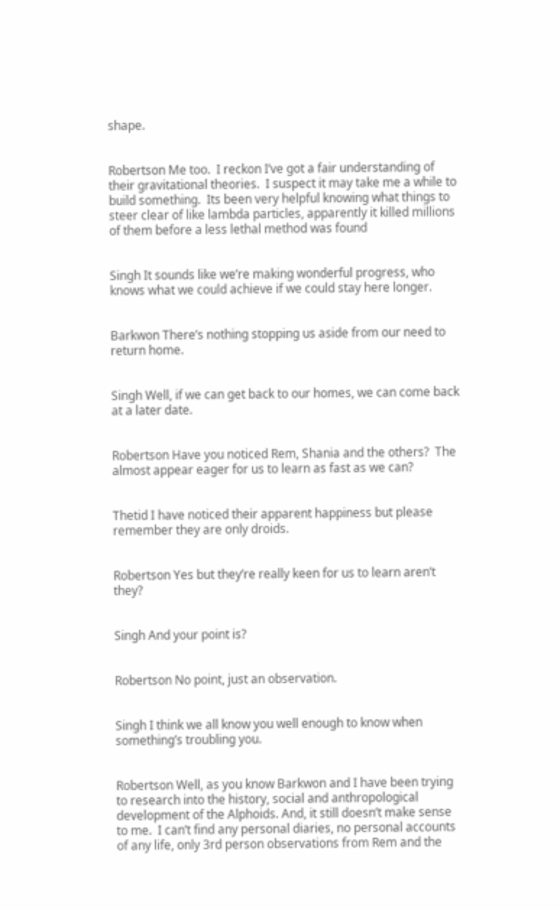shape.


Robertson Me too.  I reckon I’ve got a fair understanding of their gravitational theories.  I suspect it may take me a while to build something.  Its been very helpful knowing what things to steer clear of like lambda particles, apparently it killed millions of them before a less lethal method was found


Singh It sounds like we’re making wonderful progress, who knows what we could achieve if we could stay here longer.


Barkwon There’s nothing stopping us aside from our need to return home.


Singh Well, if we can get back to our homes, we can come back at a later date.


Robertson Have you noticed Rem, Shania and the others?  The almost appear eager for us to learn as fast as we can?


Thetid I have noticed their apparent happiness but please remember they are only droids.


Robertson Yes but they’re really keen for us to learn aren’t they?


Singh And your point is?


Robertson No point, just an observation.


Singh I think we all know you well enough to know when something’s troubling you.


Robertson Well, as you know Barkwon and I have been trying to research into the history, social and anthropological development of the Alphoids. And, it still doesn’t make sense to me.  I can’t find any personal diaries, no personal accounts of any life, only 3rd person observations from Rem and the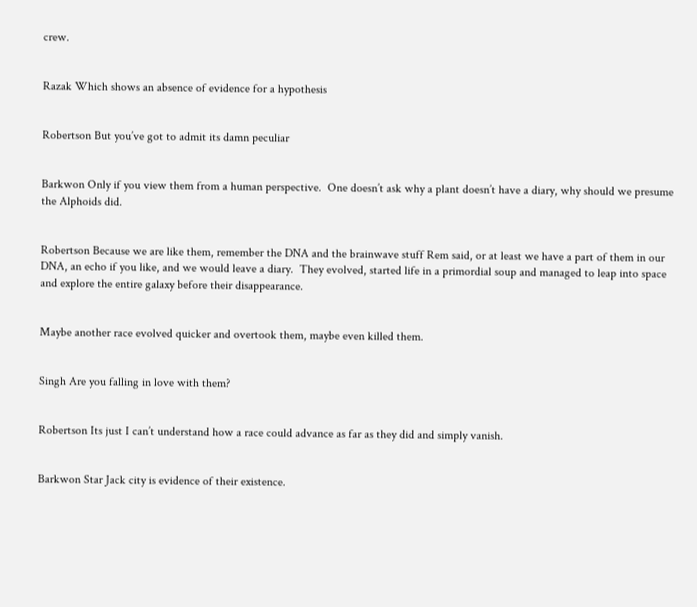crew.


Razak Which shows an absence of evidence for a hypothesis


Robertson But you’ve got to admit its damn peculiar


Barkwon Only if you view them from a human perspective.  One doesn’t ask why a plant doesn’t have a diary, why should we presume the Alphoids did.


Robertson Because we are like them, remember the DNA and the brainwave stuff Rem said, or at least we have a part of them in our DNA, an echo if you like, and we would leave a diary.  They evolved, started life in a primordial soup and managed to leap into space and explore the entire galaxy before their disappearance.


Maybe another race evolved quicker and overtook them, maybe even killed them.


Singh Are you falling in love with them?


Robertson Its just I can’t understand how a race could advance as far as they did and simply vanish.


Barkwon Star Jack city is evidence of their existence.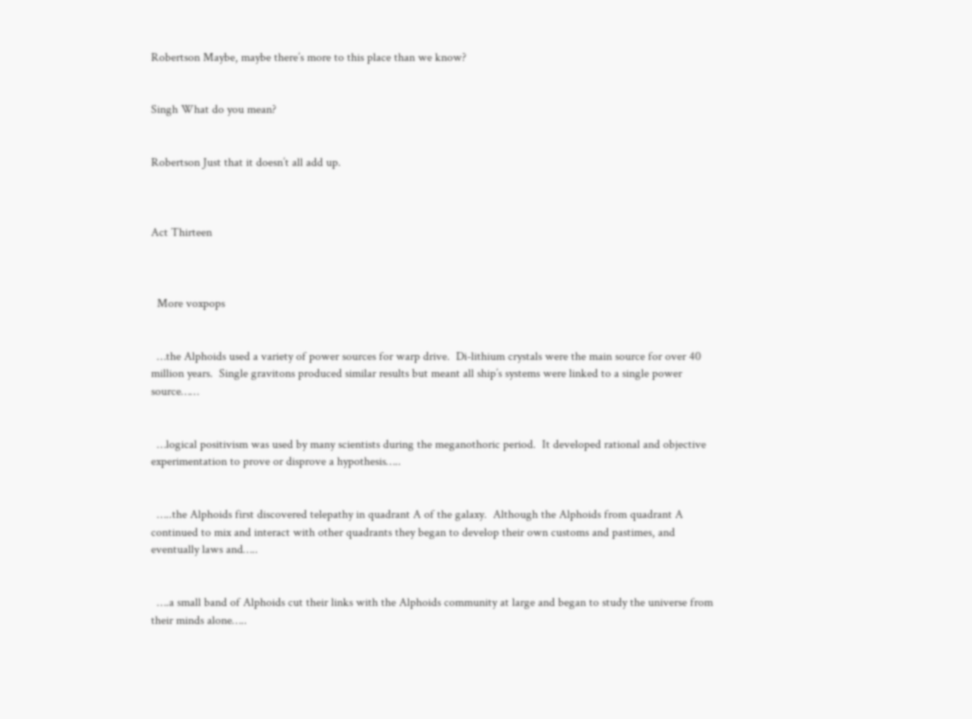Robertson Maybe, maybe there’s more to this place than we know?


Singh What do you mean?


Robertson Just that it doesn’t all add up.



Act Thirteen



  More voxpops


  …the Alphoids used a variety of power sources for warp drive.  Di-lithium crystals were the main source for over 40 million years.  Single gravitons produced similar results but meant all ship’s systems were linked to a single power source……


  …logical positivism was used by many scientists during the meganothoric period.  It developed rational and objective experimentation to prove or disprove a hypothesis…..


  …..the Alphoids first discovered telepathy in quadrant A of the galaxy.  Although the Alphoids from quadrant A continued to mix and interact with other quadrants they began to develop their own customs and pastimes, and eventually laws and…..


  ….a small band of Alphoids cut their links with the Alphoids community at large and began to study the universe from their minds alone…..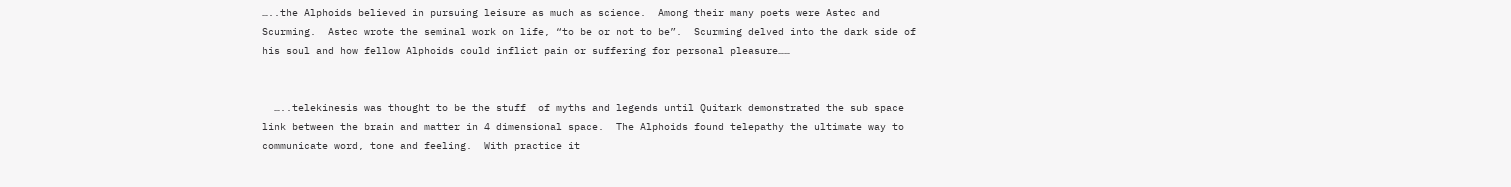…..the Alphoids believed in pursuing leisure as much as science.  Among their many poets were Astec and Scurming.  Astec wrote the seminal work on life, “to be or not to be”.  Scurming delved into the dark side of his soul and how fellow Alphoids could inflict pain or suffering for personal pleasure……


  …..telekinesis was thought to be the stuff  of myths and legends until Quitark demonstrated the sub space link between the brain and matter in 4 dimensional space.  The Alphoids found telepathy the ultimate way to communicate word, tone and feeling.  With practice it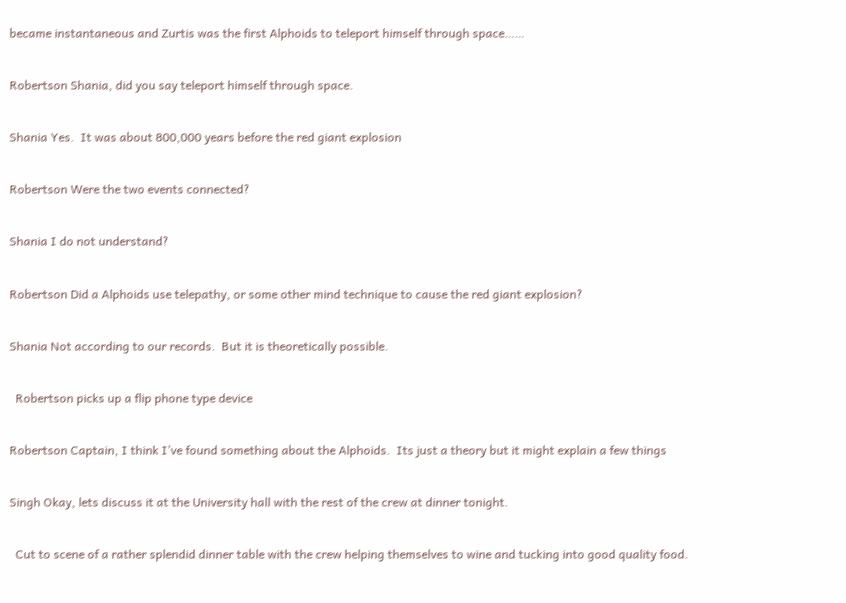became instantaneous and Zurtis was the first Alphoids to teleport himself through space……


Robertson Shania, did you say teleport himself through space.


Shania Yes.  It was about 800,000 years before the red giant explosion


Robertson Were the two events connected?


Shania I do not understand?


Robertson Did a Alphoids use telepathy, or some other mind technique to cause the red giant explosion?


Shania Not according to our records.  But it is theoretically possible.


  Robertson picks up a flip phone type device


Robertson Captain, I think I’ve found something about the Alphoids.  Its just a theory but it might explain a few things


Singh Okay, lets discuss it at the University hall with the rest of the crew at dinner tonight.


  Cut to scene of a rather splendid dinner table with the crew helping themselves to wine and tucking into good quality food.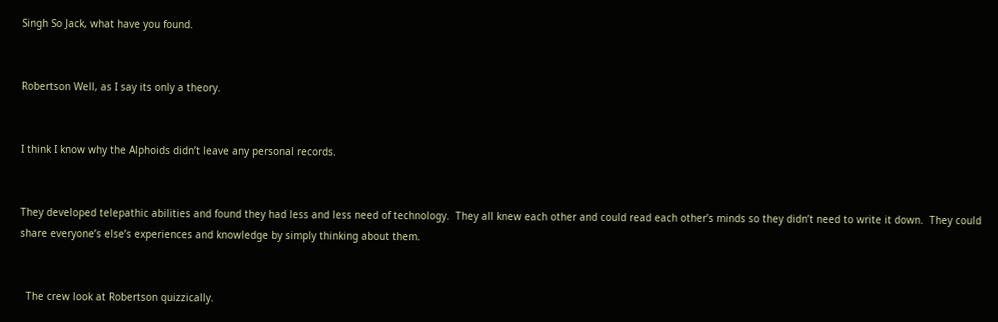Singh So Jack, what have you found.


Robertson Well, as I say its only a theory.


I think I know why the Alphoids didn’t leave any personal records.


They developed telepathic abilities and found they had less and less need of technology.  They all knew each other and could read each other’s minds so they didn’t need to write it down.  They could share everyone’s else’s experiences and knowledge by simply thinking about them.


  The crew look at Robertson quizzically.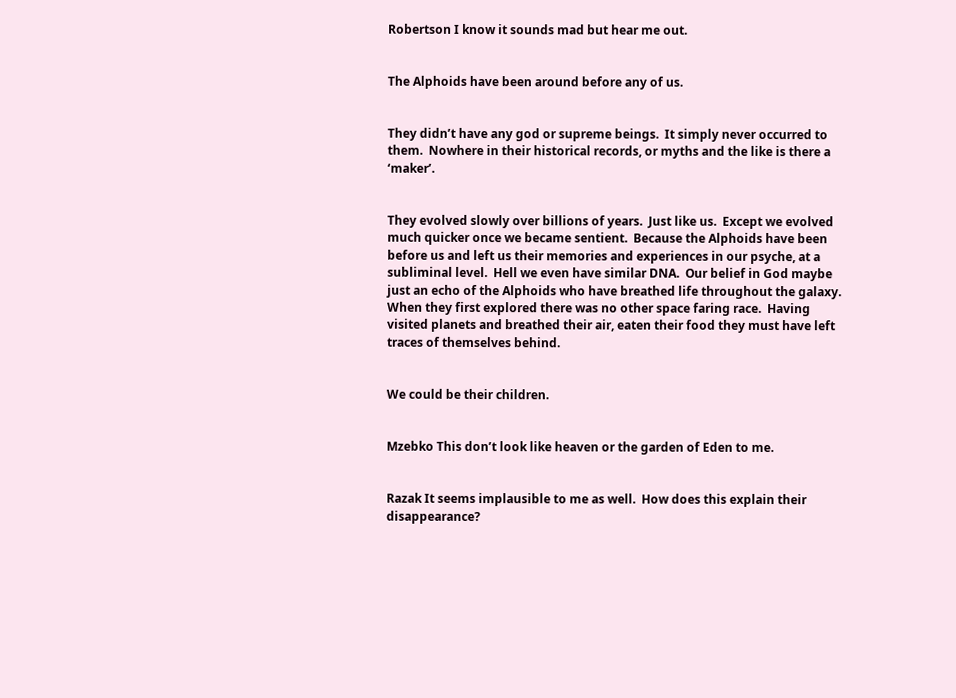Robertson I know it sounds mad but hear me out.


The Alphoids have been around before any of us.


They didn’t have any god or supreme beings.  It simply never occurred to them.  Nowhere in their historical records, or myths and the like is there a ‘maker’.


They evolved slowly over billions of years.  Just like us.  Except we evolved much quicker once we became sentient.  Because the Alphoids have been before us and left us their memories and experiences in our psyche, at a subliminal level.  Hell we even have similar DNA.  Our belief in God maybe just an echo of the Alphoids who have breathed life throughout the galaxy.  When they first explored there was no other space faring race.  Having visited planets and breathed their air, eaten their food they must have left traces of themselves behind.


We could be their children.


Mzebko This don’t look like heaven or the garden of Eden to me.


Razak It seems implausible to me as well.  How does this explain their disappearance?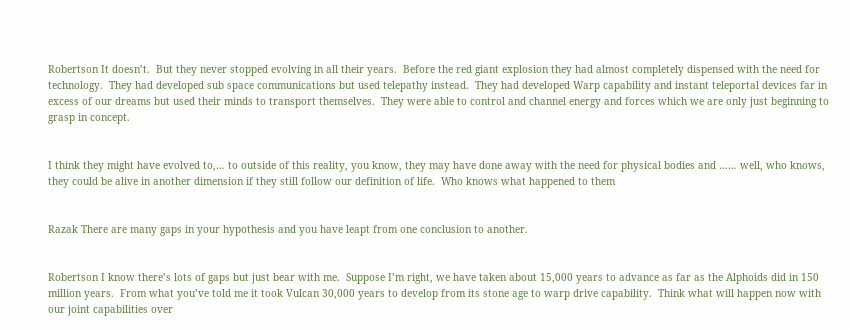Robertson It doesn’t.  But they never stopped evolving in all their years.  Before the red giant explosion they had almost completely dispensed with the need for technology.  They had developed sub space communications but used telepathy instead.  They had developed Warp capability and instant teleportal devices far in excess of our dreams but used their minds to transport themselves.  They were able to control and channel energy and forces which we are only just beginning to grasp in concept.


I think they might have evolved to,… to outside of this reality, you know, they may have done away with the need for physical bodies and …… well, who knows, they could be alive in another dimension if they still follow our definition of life.  Who knows what happened to them


Razak There are many gaps in your hypothesis and you have leapt from one conclusion to another.


Robertson I know there’s lots of gaps but just bear with me.  Suppose I’m right, we have taken about 15,000 years to advance as far as the Alphoids did in 150 million years.  From what you’ve told me it took Vulcan 30,000 years to develop from its stone age to warp drive capability.  Think what will happen now with our joint capabilities over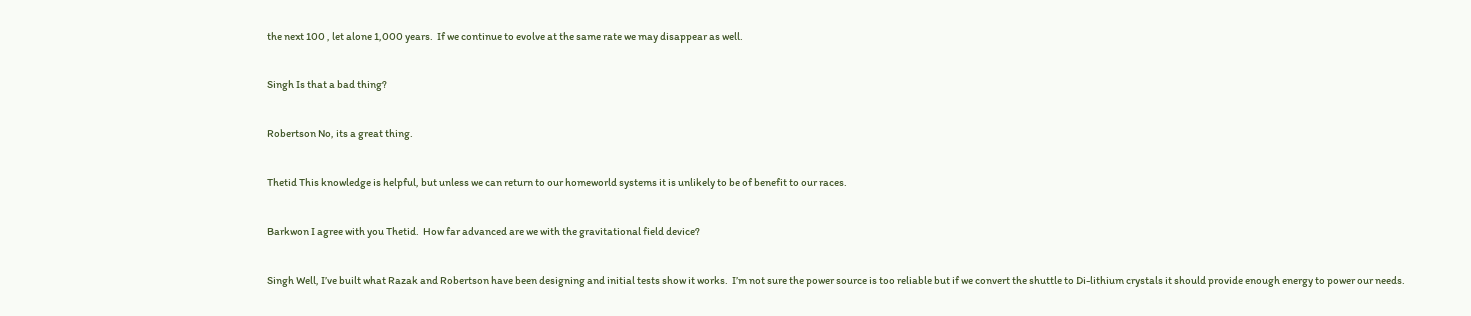the next 100 , let alone 1,000 years.  If we continue to evolve at the same rate we may disappear as well.


Singh Is that a bad thing?


Robertson No, its a great thing.


Thetid This knowledge is helpful, but unless we can return to our homeworld systems it is unlikely to be of benefit to our races.


Barkwon I agree with you Thetid.  How far advanced are we with the gravitational field device?


Singh Well, I’ve built what Razak and Robertson have been designing and initial tests show it works.  I’m not sure the power source is too reliable but if we convert the shuttle to Di-lithium crystals it should provide enough energy to power our needs.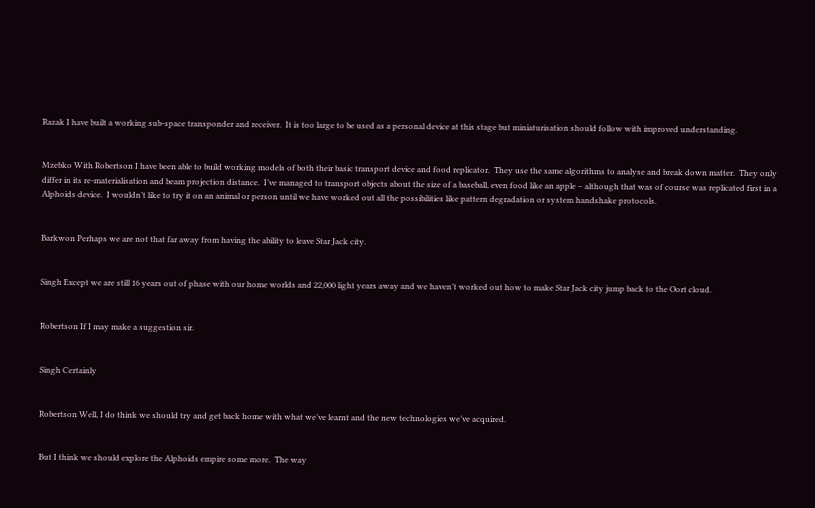Razak I have built a working sub-space transponder and receiver.  It is too large to be used as a personal device at this stage but miniaturisation should follow with improved understanding.


Mzebko With Robertson I have been able to build working models of both their basic transport device and food replicator.  They use the same algorithms to analyse and break down matter.  They only differ in its re-materialisation and beam projection distance.  I’ve managed to transport objects about the size of a baseball, even food like an apple – although that was of course was replicated first in a Alphoids device.  I wouldn’t like to try it on an animal or person until we have worked out all the possibilities like pattern degradation or system handshake protocols.


Barkwon Perhaps we are not that far away from having the ability to leave Star Jack city.


Singh Except we are still 16 years out of phase with our home worlds and 22,000 light years away and we haven’t worked out how to make Star Jack city jump back to the Oort cloud.


Robertson If I may make a suggestion sir.


Singh Certainly


Robertson Well, I do think we should try and get back home with what we’ve learnt and the new technologies we’ve acquired.


But I think we should explore the Alphoids empire some more.  The way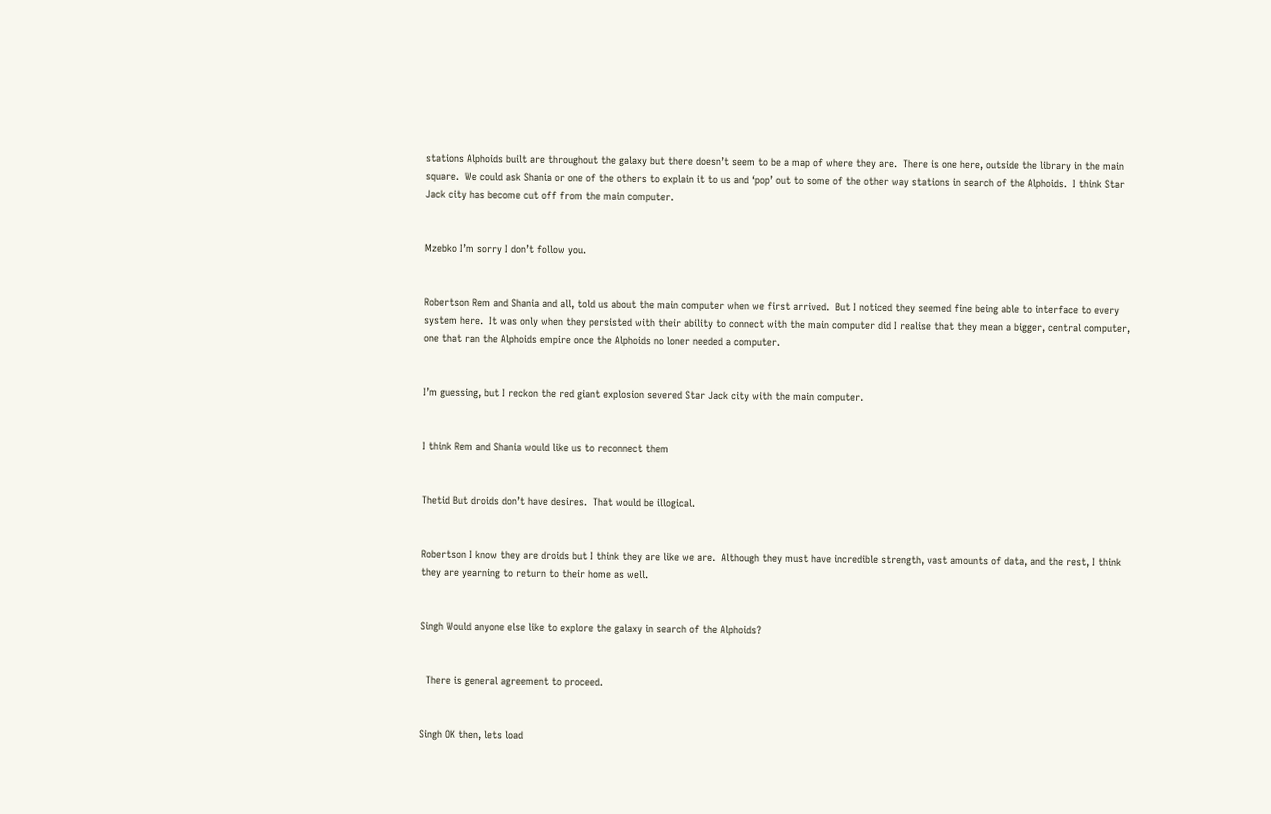stations Alphoids built are throughout the galaxy but there doesn’t seem to be a map of where they are.  There is one here, outside the library in the main square.  We could ask Shania or one of the others to explain it to us and ‘pop’ out to some of the other way stations in search of the Alphoids.  I think Star Jack city has become cut off from the main computer.


Mzebko I’m sorry I don’t follow you.


Robertson Rem and Shania and all, told us about the main computer when we first arrived.  But I noticed they seemed fine being able to interface to every system here.  It was only when they persisted with their ability to connect with the main computer did I realise that they mean a bigger, central computer, one that ran the Alphoids empire once the Alphoids no loner needed a computer.


I’m guessing, but I reckon the red giant explosion severed Star Jack city with the main computer.


I think Rem and Shania would like us to reconnect them


Thetid But droids don’t have desires.  That would be illogical.


Robertson I know they are droids but I think they are like we are.  Although they must have incredible strength, vast amounts of data, and the rest, I think they are yearning to return to their home as well.


Singh Would anyone else like to explore the galaxy in search of the Alphoids?


  There is general agreement to proceed.


Singh OK then, lets load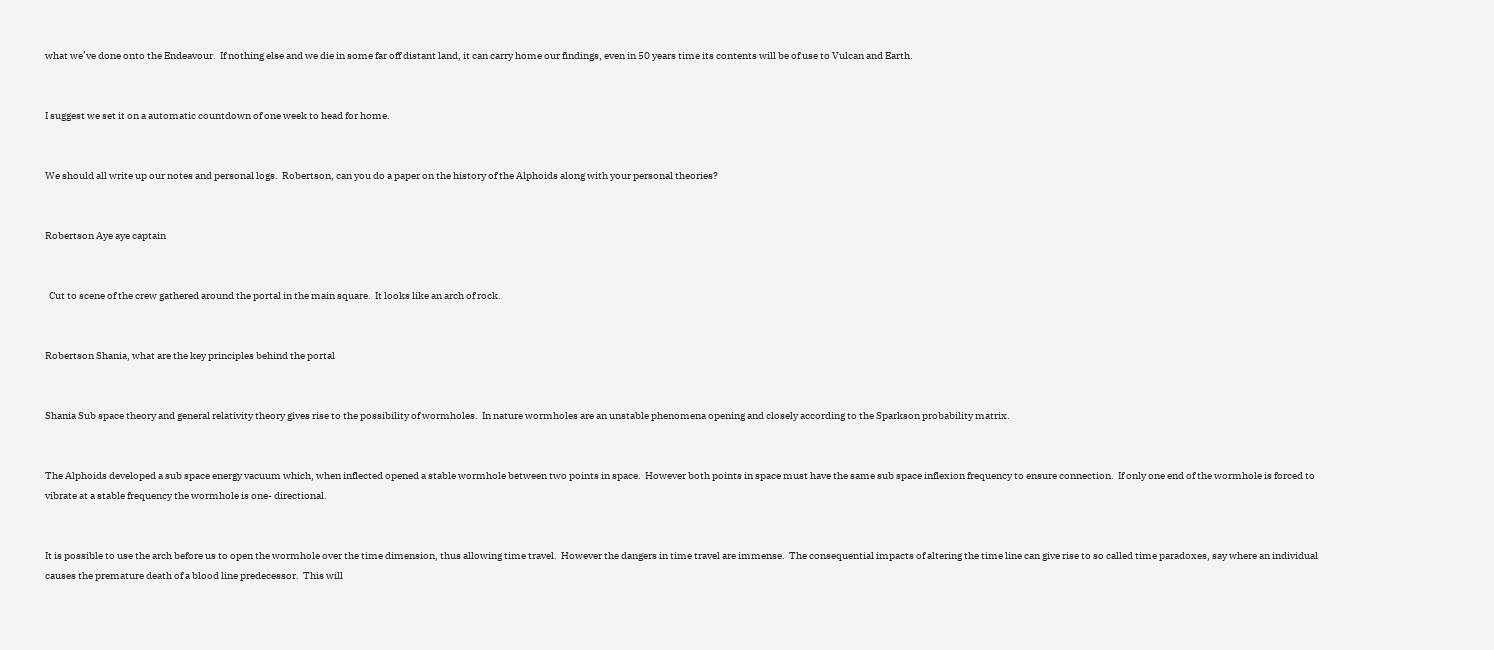what we’ve done onto the Endeavour.  If nothing else and we die in some far off distant land, it can carry home our findings, even in 50 years time its contents will be of use to Vulcan and Earth.


I suggest we set it on a automatic countdown of one week to head for home.


We should all write up our notes and personal logs.  Robertson, can you do a paper on the history of the Alphoids along with your personal theories?


Robertson Aye aye captain


  Cut to scene of the crew gathered around the portal in the main square.  It looks like an arch of rock.


Robertson Shania, what are the key principles behind the portal


Shania Sub space theory and general relativity theory gives rise to the possibility of wormholes.  In nature wormholes are an unstable phenomena opening and closely according to the Sparkson probability matrix.


The Alphoids developed a sub space energy vacuum which, when inflected opened a stable wormhole between two points in space.  However both points in space must have the same sub space inflexion frequency to ensure connection.  If only one end of the wormhole is forced to vibrate at a stable frequency the wormhole is one- directional.


It is possible to use the arch before us to open the wormhole over the time dimension, thus allowing time travel.  However the dangers in time travel are immense.  The consequential impacts of altering the time line can give rise to so called time paradoxes, say where an individual causes the premature death of a blood line predecessor.  This will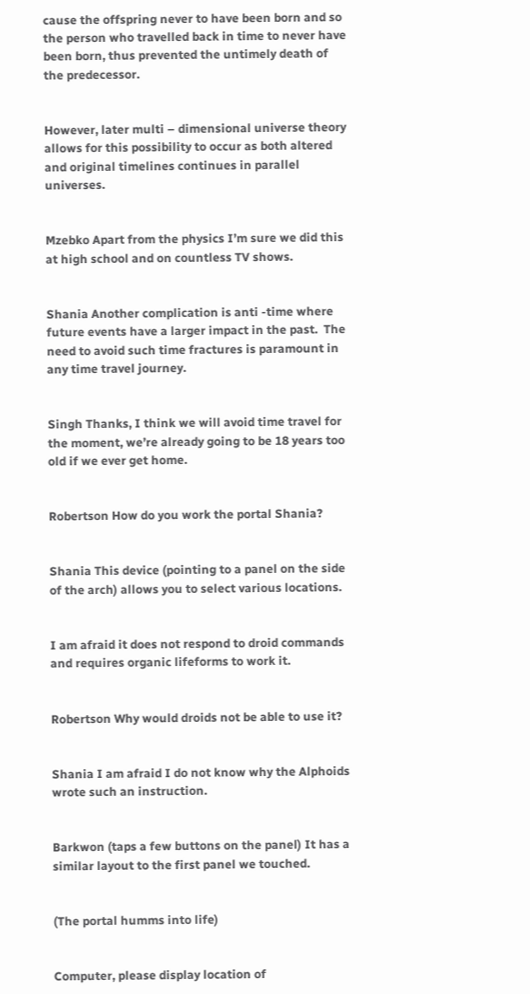cause the offspring never to have been born and so the person who travelled back in time to never have been born, thus prevented the untimely death of the predecessor.


However, later multi – dimensional universe theory allows for this possibility to occur as both altered and original timelines continues in parallel universes.


Mzebko Apart from the physics I’m sure we did this at high school and on countless TV shows.


Shania Another complication is anti -time where future events have a larger impact in the past.  The need to avoid such time fractures is paramount in any time travel journey.


Singh Thanks, I think we will avoid time travel for the moment, we’re already going to be 18 years too old if we ever get home.


Robertson How do you work the portal Shania?


Shania This device (pointing to a panel on the side of the arch) allows you to select various locations.


I am afraid it does not respond to droid commands and requires organic lifeforms to work it.


Robertson Why would droids not be able to use it?


Shania I am afraid I do not know why the Alphoids wrote such an instruction.


Barkwon (taps a few buttons on the panel) It has a similar layout to the first panel we touched.


(The portal humms into life)


Computer, please display location of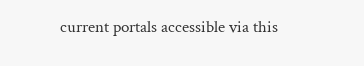current portals accessible via this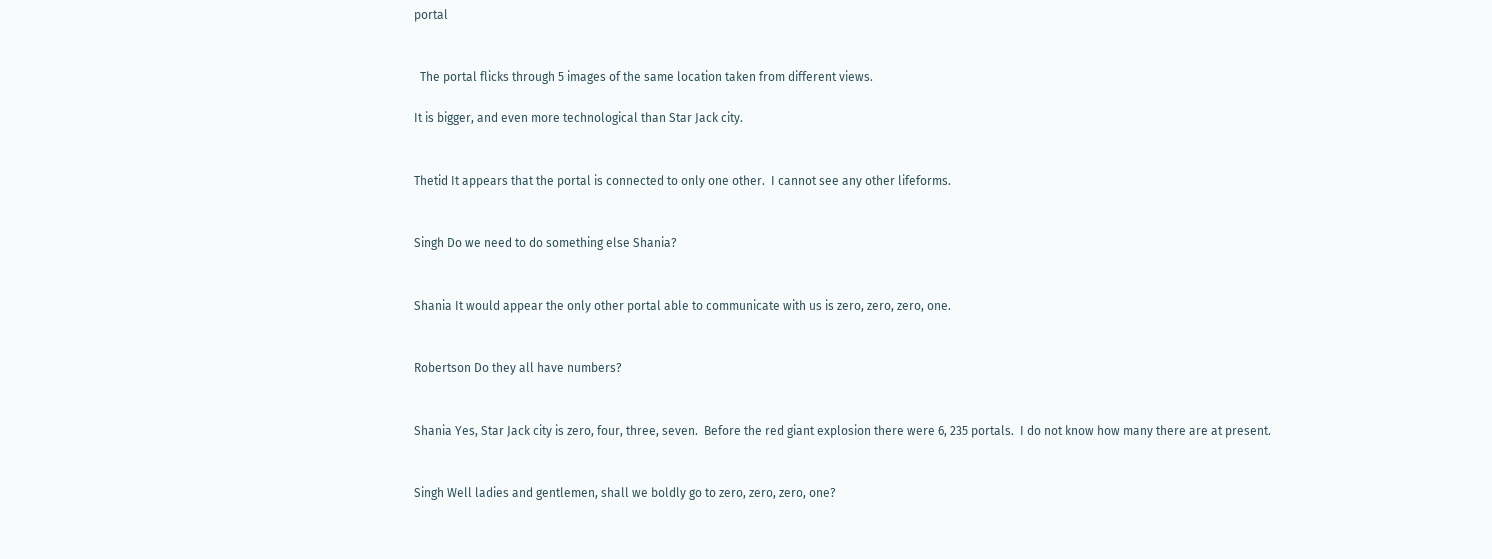portal


  The portal flicks through 5 images of the same location taken from different views.

It is bigger, and even more technological than Star Jack city.


Thetid It appears that the portal is connected to only one other.  I cannot see any other lifeforms.


Singh Do we need to do something else Shania?


Shania It would appear the only other portal able to communicate with us is zero, zero, zero, one.


Robertson Do they all have numbers?


Shania Yes, Star Jack city is zero, four, three, seven.  Before the red giant explosion there were 6, 235 portals.  I do not know how many there are at present.


Singh Well ladies and gentlemen, shall we boldly go to zero, zero, zero, one?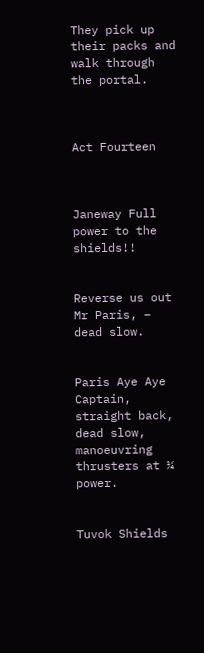They pick up their packs and walk through the portal.



Act Fourteen



Janeway Full power to the shields!!


Reverse us out Mr Paris, – dead slow.


Paris Aye Aye Captain, straight back, dead slow, manoeuvring thrusters at ¼ power.


Tuvok Shields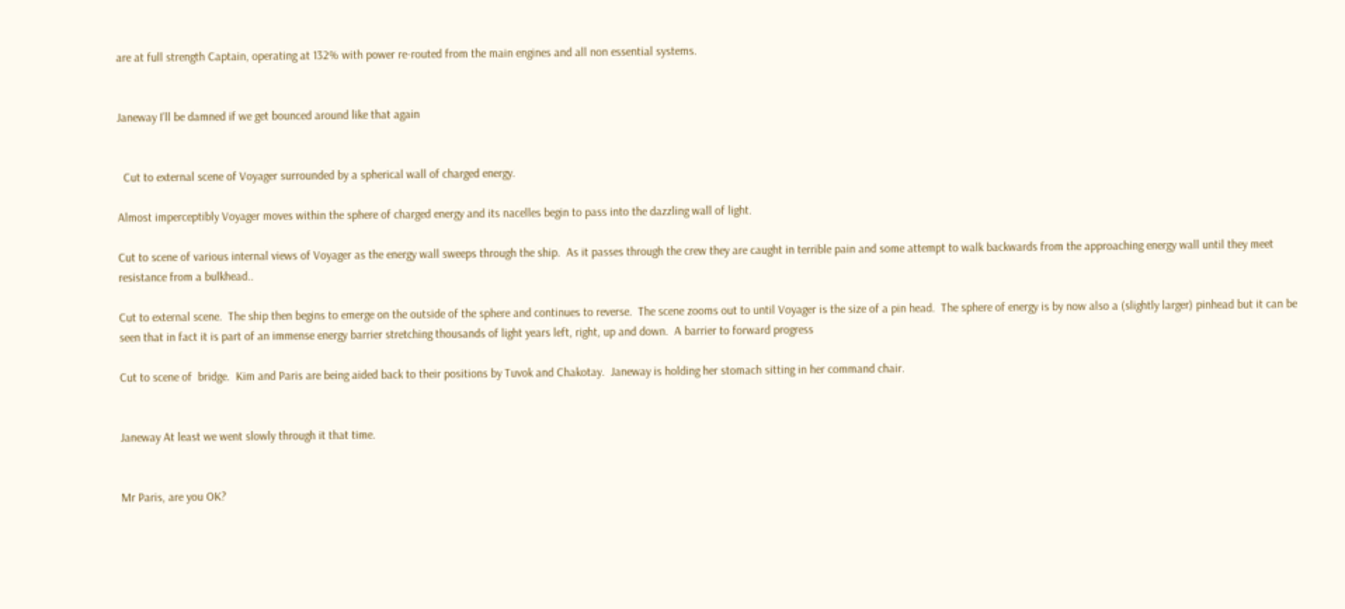are at full strength Captain, operating at 132% with power re-routed from the main engines and all non essential systems.


Janeway I’ll be damned if we get bounced around like that again


  Cut to external scene of Voyager surrounded by a spherical wall of charged energy.

Almost imperceptibly Voyager moves within the sphere of charged energy and its nacelles begin to pass into the dazzling wall of light.

Cut to scene of various internal views of Voyager as the energy wall sweeps through the ship.  As it passes through the crew they are caught in terrible pain and some attempt to walk backwards from the approaching energy wall until they meet resistance from a bulkhead..

Cut to external scene.  The ship then begins to emerge on the outside of the sphere and continues to reverse.  The scene zooms out to until Voyager is the size of a pin head.  The sphere of energy is by now also a (slightly larger) pinhead but it can be seen that in fact it is part of an immense energy barrier stretching thousands of light years left, right, up and down.  A barrier to forward progress

Cut to scene of  bridge.  Kim and Paris are being aided back to their positions by Tuvok and Chakotay.  Janeway is holding her stomach sitting in her command chair.


Janeway At least we went slowly through it that time.


Mr Paris, are you OK?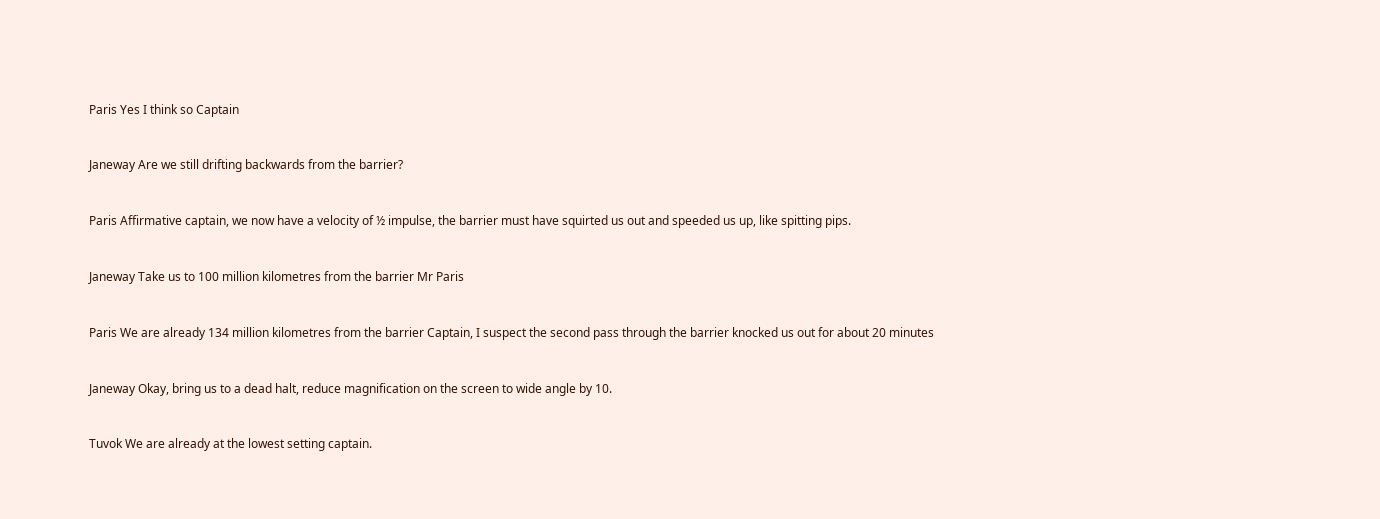Paris Yes I think so Captain


Janeway Are we still drifting backwards from the barrier?


Paris Affirmative captain, we now have a velocity of ½ impulse, the barrier must have squirted us out and speeded us up, like spitting pips.


Janeway Take us to 100 million kilometres from the barrier Mr Paris


Paris We are already 134 million kilometres from the barrier Captain, I suspect the second pass through the barrier knocked us out for about 20 minutes


Janeway Okay, bring us to a dead halt, reduce magnification on the screen to wide angle by 10.


Tuvok We are already at the lowest setting captain.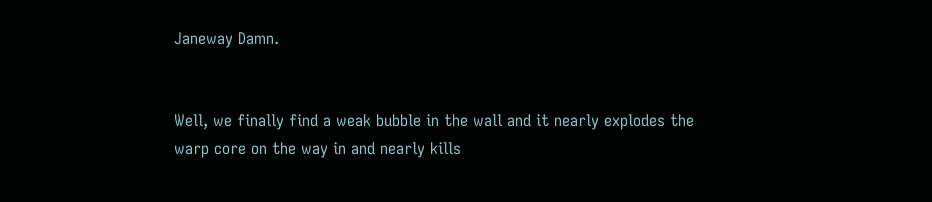Janeway Damn.


Well, we finally find a weak bubble in the wall and it nearly explodes the warp core on the way in and nearly kills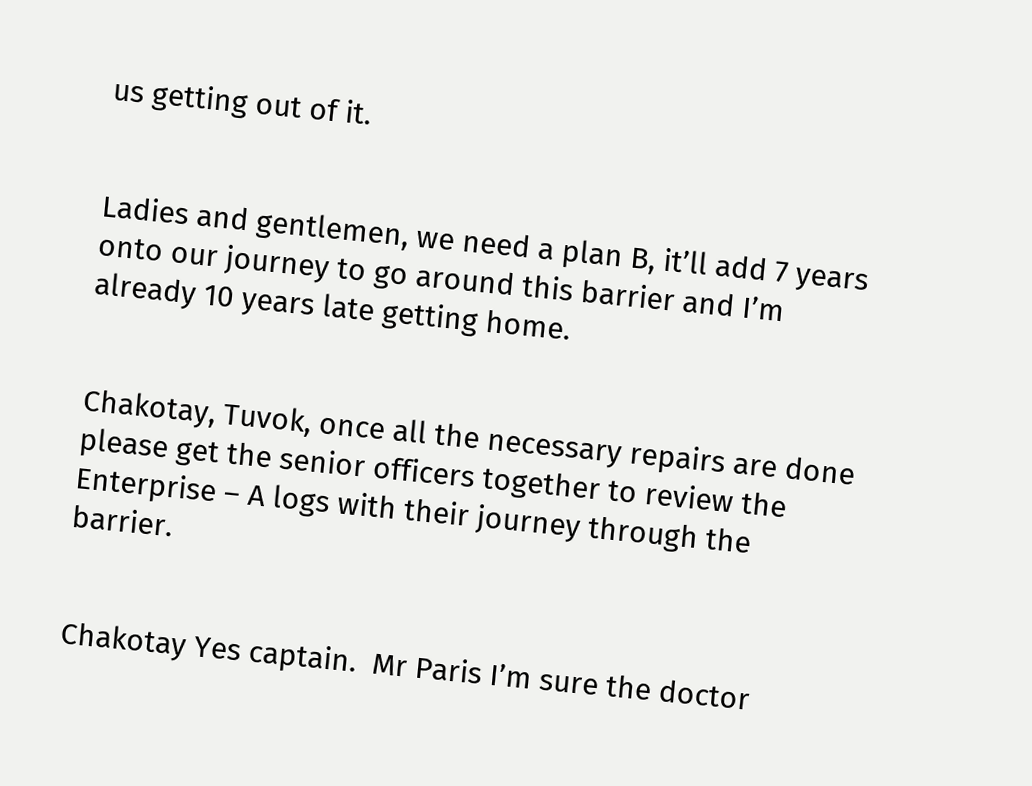us getting out of it.


Ladies and gentlemen, we need a plan B, it’ll add 7 years onto our journey to go around this barrier and I’m already 10 years late getting home.


Chakotay, Tuvok, once all the necessary repairs are done please get the senior officers together to review the Enterprise – A logs with their journey through the barrier.


Chakotay Yes captain.  Mr Paris I’m sure the doctor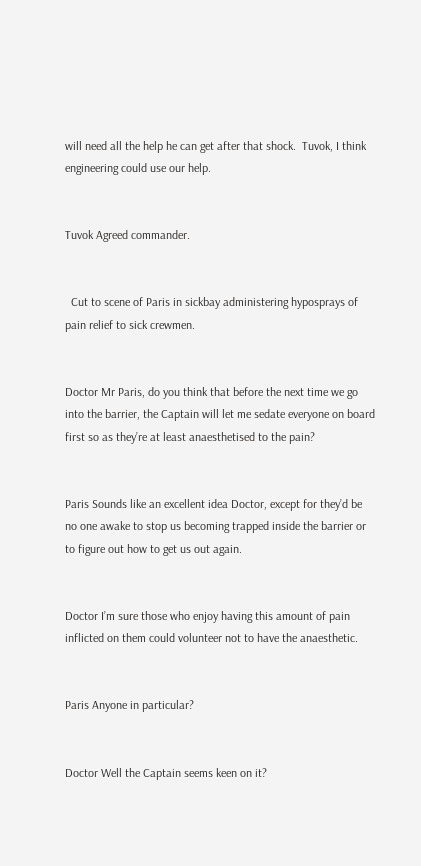will need all the help he can get after that shock.  Tuvok, I think engineering could use our help.


Tuvok Agreed commander.


  Cut to scene of Paris in sickbay administering hyposprays of pain relief to sick crewmen.


Doctor Mr Paris, do you think that before the next time we go into the barrier, the Captain will let me sedate everyone on board first so as they’re at least anaesthetised to the pain?


Paris Sounds like an excellent idea Doctor, except for they’d be no one awake to stop us becoming trapped inside the barrier or to figure out how to get us out again.


Doctor I’m sure those who enjoy having this amount of pain inflicted on them could volunteer not to have the anaesthetic.


Paris Anyone in particular?


Doctor Well the Captain seems keen on it?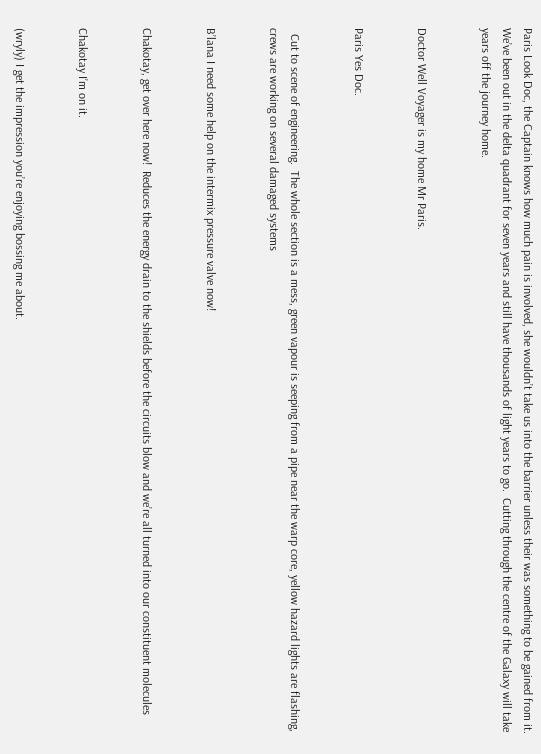Paris Look Doc, the Captain knows how much pain is involved, she wouldn’t take us into the barrier unless their was something to be gained from it.  We’ve been out in the delta quadrant for seven years and still have thousands of light years to go.  Cutting through the centre of the Galaxy will take years off the journey home.


Doctor Well Voyager is my home Mr Paris.


Paris Yes Doc.


  Cut to scene of engineering.  The whole section is a mess, green vapour is seeping from a pipe near the warp core, yellow hazard lights are flashing, crews are working on several damaged systems


B’lana I need some help on the intermix pressure valve now!


Chakotay, get over here now!  Reduces the energy drain to the shields before the circuits blow and we’re all turned into our constituent molecules


Chakotay I’m on it.


(wryly) I get the impression you’re enjoying bossing me about.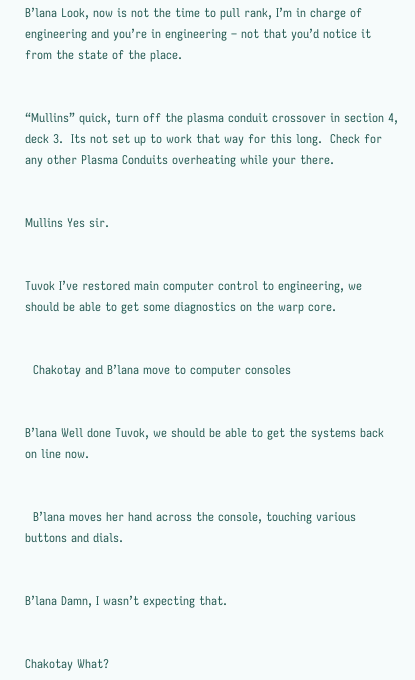B’lana Look, now is not the time to pull rank, I’m in charge of engineering and you’re in engineering – not that you’d notice it from the state of the place.


“Mullins” quick, turn off the plasma conduit crossover in section 4, deck 3.  Its not set up to work that way for this long.  Check for any other Plasma Conduits overheating while your there.


Mullins Yes sir.


Tuvok I’ve restored main computer control to engineering, we should be able to get some diagnostics on the warp core.


  Chakotay and B’lana move to computer consoles


B’lana Well done Tuvok, we should be able to get the systems back on line now.


  B’lana moves her hand across the console, touching various buttons and dials.


B’lana Damn, I wasn’t expecting that.


Chakotay What?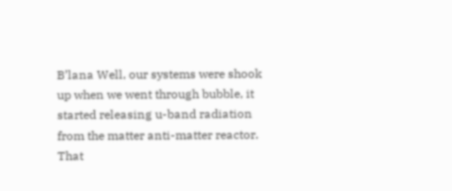B’lana Well, our systems were shook up when we went through bubble, it started releasing u-band radiation from the matter anti-matter reactor.  That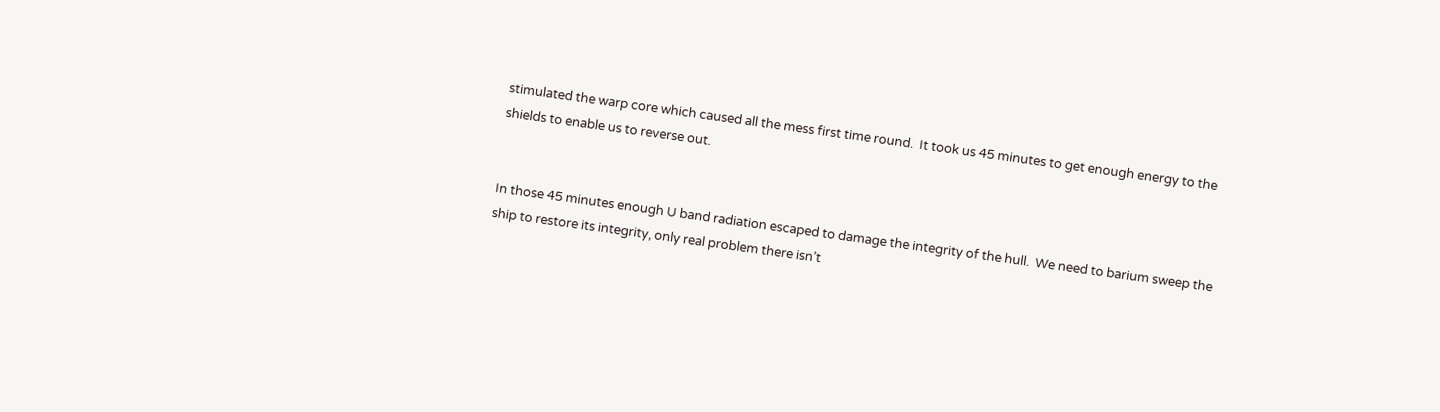stimulated the warp core which caused all the mess first time round.  It took us 45 minutes to get enough energy to the shields to enable us to reverse out.


In those 45 minutes enough U band radiation escaped to damage the integrity of the hull.  We need to barium sweep the ship to restore its integrity, only real problem there isn’t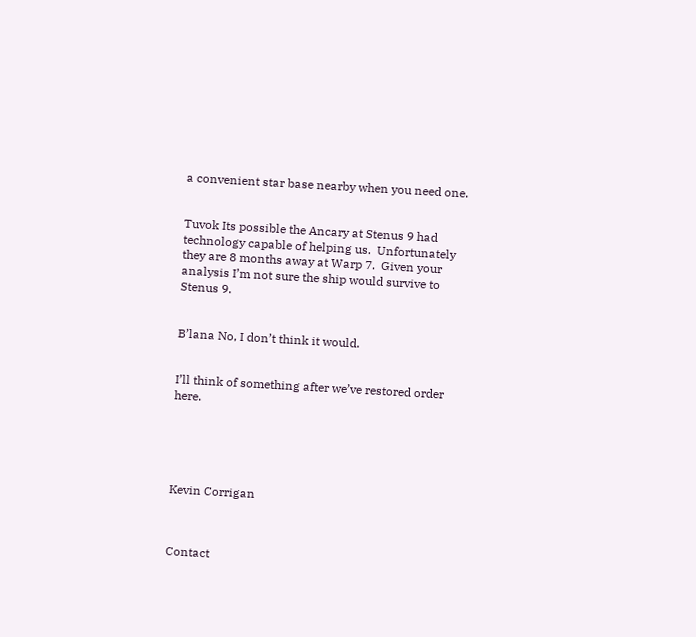a convenient star base nearby when you need one.


Tuvok Its possible the Ancary at Stenus 9 had technology capable of helping us.  Unfortunately they are 8 months away at Warp 7.  Given your analysis I’m not sure the ship would survive to Stenus 9.


B’lana No, I don’t think it would.


I’ll think of something after we’ve restored order here.





Kevin Corrigan



Contact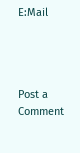E:Mail




Post a Comment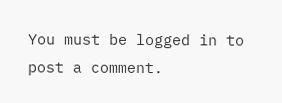You must be logged in to post a comment.